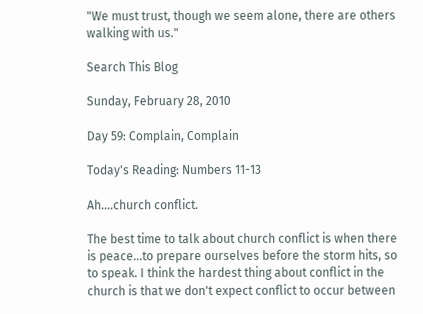"We must trust, though we seem alone, there are others walking with us."

Search This Blog

Sunday, February 28, 2010

Day 59: Complain, Complain

Today's Reading: Numbers 11-13

Ah....church conflict.

The best time to talk about church conflict is when there is peace...to prepare ourselves before the storm hits, so to speak. I think the hardest thing about conflict in the church is that we don't expect conflict to occur between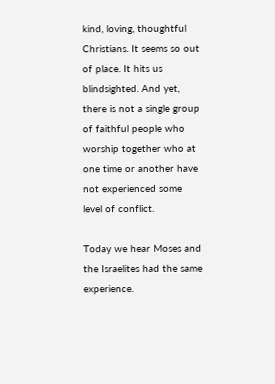kind, loving, thoughtful Christians. It seems so out of place. It hits us blindsighted. And yet, there is not a single group of faithful people who worship together who at one time or another have not experienced some level of conflict.

Today we hear Moses and the Israelites had the same experience.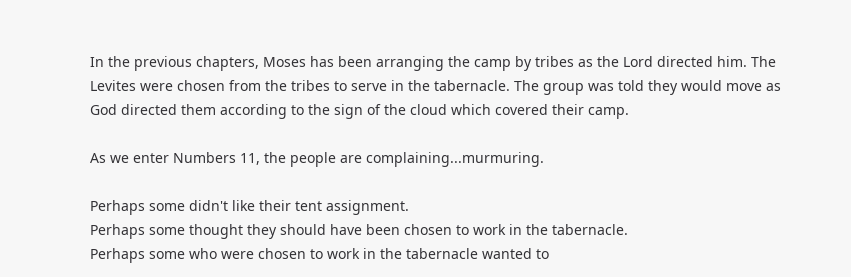In the previous chapters, Moses has been arranging the camp by tribes as the Lord directed him. The Levites were chosen from the tribes to serve in the tabernacle. The group was told they would move as God directed them according to the sign of the cloud which covered their camp.

As we enter Numbers 11, the people are complaining...murmuring.

Perhaps some didn't like their tent assignment.
Perhaps some thought they should have been chosen to work in the tabernacle.
Perhaps some who were chosen to work in the tabernacle wanted to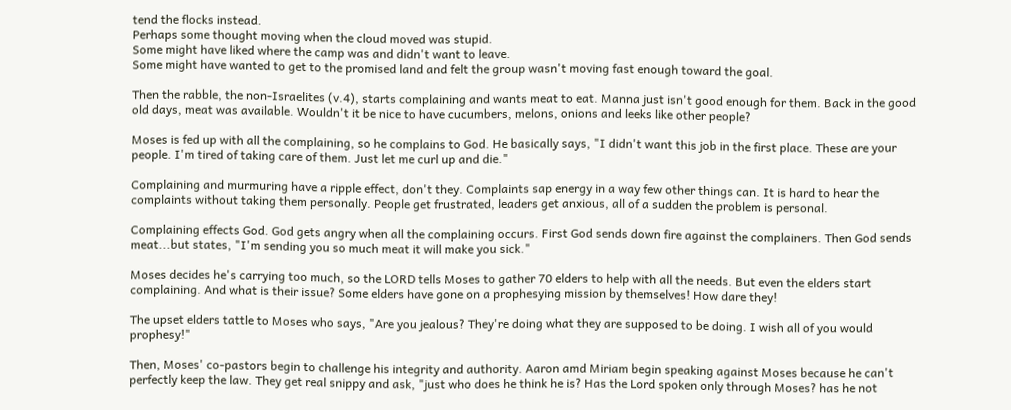tend the flocks instead.
Perhaps some thought moving when the cloud moved was stupid.
Some might have liked where the camp was and didn't want to leave.
Some might have wanted to get to the promised land and felt the group wasn't moving fast enough toward the goal.

Then the rabble, the non-Israelites (v.4), starts complaining and wants meat to eat. Manna just isn't good enough for them. Back in the good old days, meat was available. Wouldn't it be nice to have cucumbers, melons, onions and leeks like other people?

Moses is fed up with all the complaining, so he complains to God. He basically says, "I didn't want this job in the first place. These are your people. I'm tired of taking care of them. Just let me curl up and die."

Complaining and murmuring have a ripple effect, don't they. Complaints sap energy in a way few other things can. It is hard to hear the complaints without taking them personally. People get frustrated, leaders get anxious, all of a sudden the problem is personal.

Complaining effects God. God gets angry when all the complaining occurs. First God sends down fire against the complainers. Then God sends meat...but states, "I'm sending you so much meat it will make you sick."

Moses decides he's carrying too much, so the LORD tells Moses to gather 70 elders to help with all the needs. But even the elders start complaining. And what is their issue? Some elders have gone on a prophesying mission by themselves! How dare they!

The upset elders tattle to Moses who says, "Are you jealous? They're doing what they are supposed to be doing. I wish all of you would prophesy!"

Then, Moses' co-pastors begin to challenge his integrity and authority. Aaron amd Miriam begin speaking against Moses because he can't perfectly keep the law. They get real snippy and ask, "just who does he think he is? Has the Lord spoken only through Moses? has he not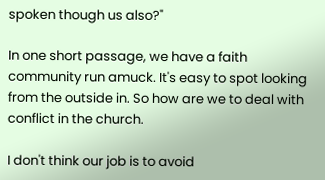spoken though us also?"

In one short passage, we have a faith community run amuck. It's easy to spot looking from the outside in. So how are we to deal with conflict in the church.

I don't think our job is to avoid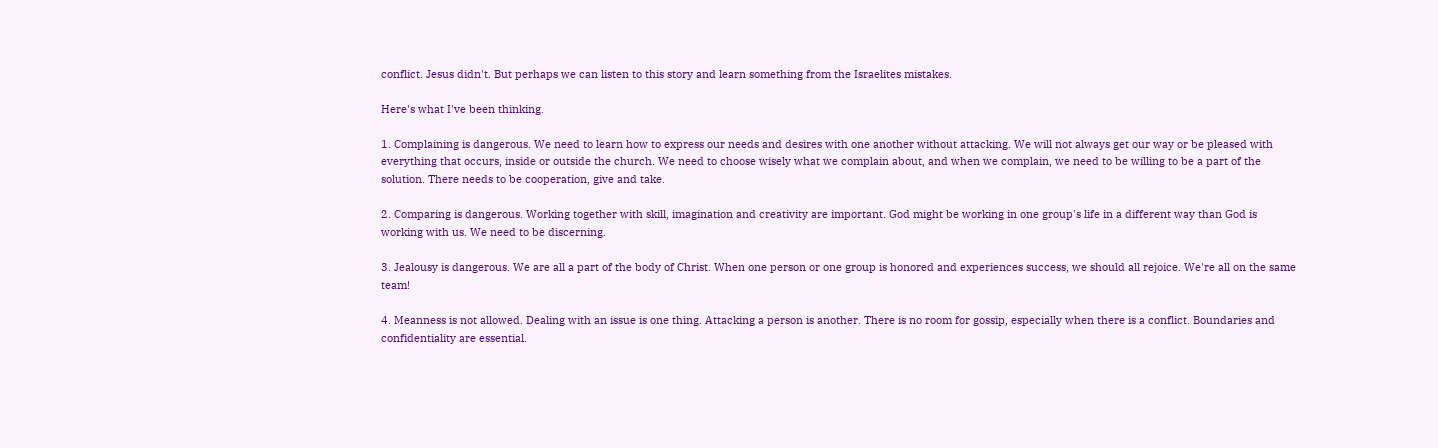conflict. Jesus didn't. But perhaps we can listen to this story and learn something from the Israelites mistakes.

Here's what I've been thinking.

1. Complaining is dangerous. We need to learn how to express our needs and desires with one another without attacking. We will not always get our way or be pleased with everything that occurs, inside or outside the church. We need to choose wisely what we complain about, and when we complain, we need to be willing to be a part of the solution. There needs to be cooperation, give and take.

2. Comparing is dangerous. Working together with skill, imagination and creativity are important. God might be working in one group's life in a different way than God is working with us. We need to be discerning.

3. Jealousy is dangerous. We are all a part of the body of Christ. When one person or one group is honored and experiences success, we should all rejoice. We're all on the same team!

4. Meanness is not allowed. Dealing with an issue is one thing. Attacking a person is another. There is no room for gossip, especially when there is a conflict. Boundaries and confidentiality are essential.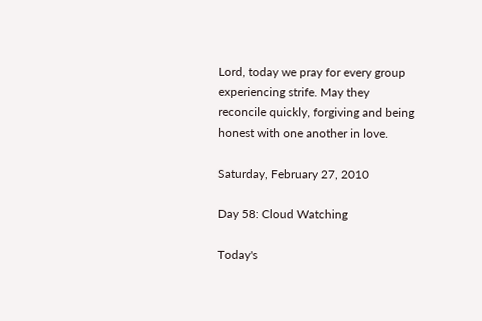Lord, today we pray for every group experiencing strife. May they reconcile quickly, forgiving and being honest with one another in love.

Saturday, February 27, 2010

Day 58: Cloud Watching

Today's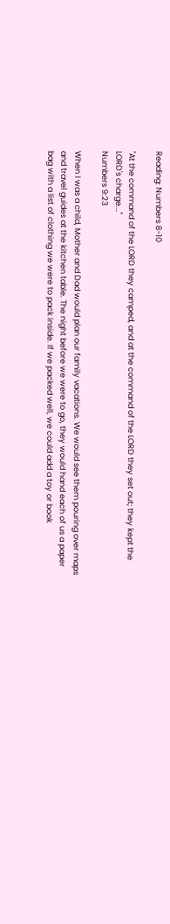Reading: Numbers 8-10

"At the command of the LORD they camped, and at the command of the LORD they set out; they kept the LORD's charge..."
Numbers 9:23

When I was a child, Mother and Dad would plan our family vacations. We would see them pouring over maps and travel guides at the kitchen table. The night before we were to go, they would hand each of us a paper bag with a list of clothing we were to pack inside. If we packed well, we could add a toy or book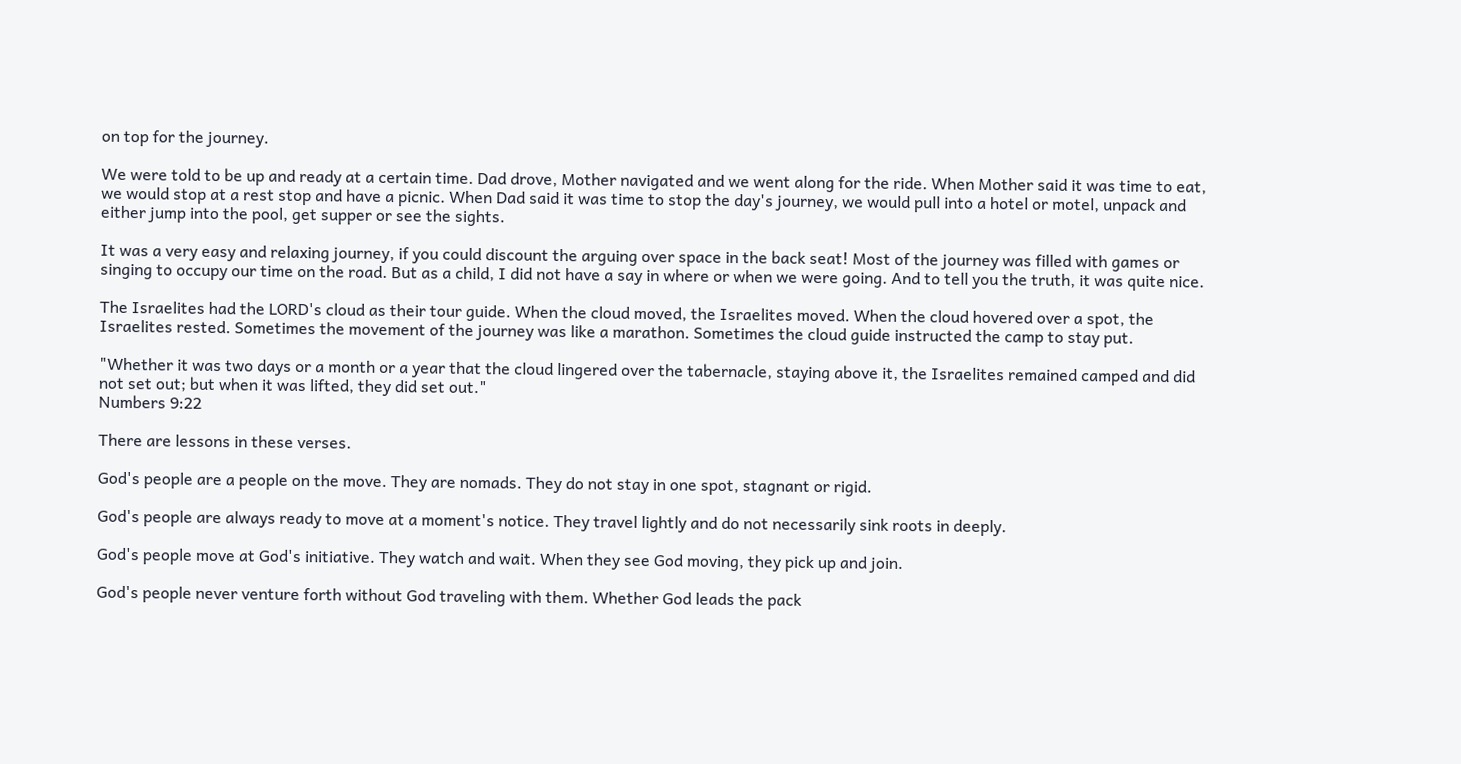on top for the journey.

We were told to be up and ready at a certain time. Dad drove, Mother navigated and we went along for the ride. When Mother said it was time to eat, we would stop at a rest stop and have a picnic. When Dad said it was time to stop the day's journey, we would pull into a hotel or motel, unpack and either jump into the pool, get supper or see the sights.

It was a very easy and relaxing journey, if you could discount the arguing over space in the back seat! Most of the journey was filled with games or singing to occupy our time on the road. But as a child, I did not have a say in where or when we were going. And to tell you the truth, it was quite nice.

The Israelites had the LORD's cloud as their tour guide. When the cloud moved, the Israelites moved. When the cloud hovered over a spot, the Israelites rested. Sometimes the movement of the journey was like a marathon. Sometimes the cloud guide instructed the camp to stay put.

"Whether it was two days or a month or a year that the cloud lingered over the tabernacle, staying above it, the Israelites remained camped and did not set out; but when it was lifted, they did set out."
Numbers 9:22

There are lessons in these verses.

God's people are a people on the move. They are nomads. They do not stay in one spot, stagnant or rigid.

God's people are always ready to move at a moment's notice. They travel lightly and do not necessarily sink roots in deeply.

God's people move at God's initiative. They watch and wait. When they see God moving, they pick up and join.

God's people never venture forth without God traveling with them. Whether God leads the pack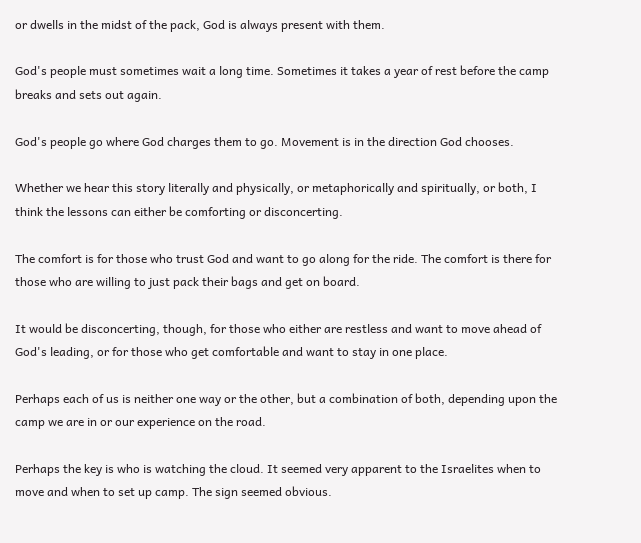or dwells in the midst of the pack, God is always present with them.

God's people must sometimes wait a long time. Sometimes it takes a year of rest before the camp breaks and sets out again.

God's people go where God charges them to go. Movement is in the direction God chooses.

Whether we hear this story literally and physically, or metaphorically and spiritually, or both, I think the lessons can either be comforting or disconcerting.

The comfort is for those who trust God and want to go along for the ride. The comfort is there for those who are willing to just pack their bags and get on board.

It would be disconcerting, though, for those who either are restless and want to move ahead of God's leading, or for those who get comfortable and want to stay in one place.

Perhaps each of us is neither one way or the other, but a combination of both, depending upon the camp we are in or our experience on the road.

Perhaps the key is who is watching the cloud. It seemed very apparent to the Israelites when to move and when to set up camp. The sign seemed obvious.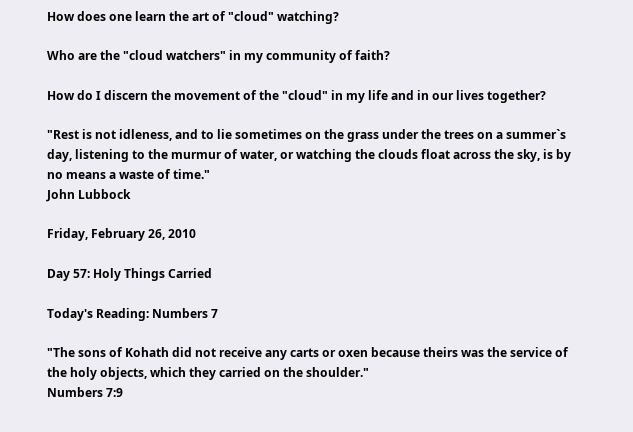How does one learn the art of "cloud" watching?

Who are the "cloud watchers" in my community of faith?

How do I discern the movement of the "cloud" in my life and in our lives together?

"Rest is not idleness, and to lie sometimes on the grass under the trees on a summer`s day, listening to the murmur of water, or watching the clouds float across the sky, is by no means a waste of time."
John Lubbock

Friday, February 26, 2010

Day 57: Holy Things Carried

Today's Reading: Numbers 7

"The sons of Kohath did not receive any carts or oxen because theirs was the service of the holy objects, which they carried on the shoulder."
Numbers 7:9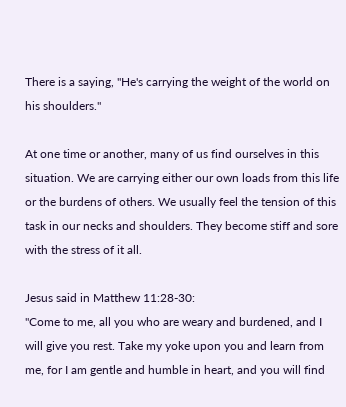There is a saying, "He's carrying the weight of the world on his shoulders."

At one time or another, many of us find ourselves in this situation. We are carrying either our own loads from this life or the burdens of others. We usually feel the tension of this task in our necks and shoulders. They become stiff and sore with the stress of it all.

Jesus said in Matthew 11:28-30:
"Come to me, all you who are weary and burdened, and I will give you rest. Take my yoke upon you and learn from me, for I am gentle and humble in heart, and you will find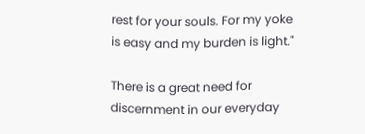rest for your souls. For my yoke is easy and my burden is light."

There is a great need for discernment in our everyday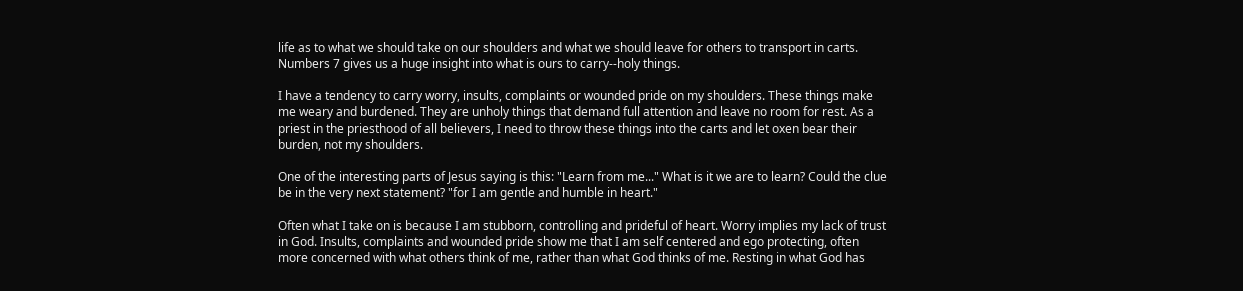life as to what we should take on our shoulders and what we should leave for others to transport in carts. Numbers 7 gives us a huge insight into what is ours to carry--holy things.

I have a tendency to carry worry, insults, complaints or wounded pride on my shoulders. These things make me weary and burdened. They are unholy things that demand full attention and leave no room for rest. As a priest in the priesthood of all believers, I need to throw these things into the carts and let oxen bear their burden, not my shoulders.

One of the interesting parts of Jesus saying is this: "Learn from me..." What is it we are to learn? Could the clue be in the very next statement? "for I am gentle and humble in heart."

Often what I take on is because I am stubborn, controlling and prideful of heart. Worry implies my lack of trust in God. Insults, complaints and wounded pride show me that I am self centered and ego protecting, often more concerned with what others think of me, rather than what God thinks of me. Resting in what God has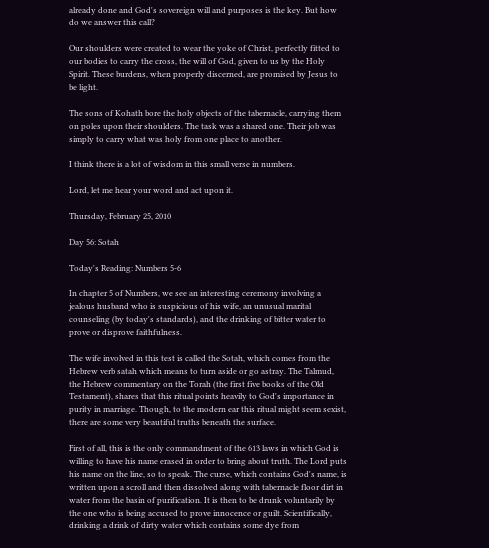already done and God's sovereign will and purposes is the key. But how do we answer this call?

Our shoulders were created to wear the yoke of Christ, perfectly fitted to our bodies to carry the cross, the will of God, given to us by the Holy Spirit. These burdens, when properly discerned, are promised by Jesus to be light.

The sons of Kohath bore the holy objects of the tabernacle, carrying them on poles upon their shoulders. The task was a shared one. Their job was simply to carry what was holy from one place to another.

I think there is a lot of wisdom in this small verse in numbers.

Lord, let me hear your word and act upon it.

Thursday, February 25, 2010

Day 56: Sotah

Today's Reading: Numbers 5-6

In chapter 5 of Numbers, we see an interesting ceremony involving a jealous husband who is suspicious of his wife, an unusual marital counseling (by today's standards), and the drinking of bitter water to prove or disprove faithfulness.

The wife involved in this test is called the Sotah, which comes from the Hebrew verb satah which means to turn aside or go astray. The Talmud, the Hebrew commentary on the Torah (the first five books of the Old Testament), shares that this ritual points heavily to God's importance in purity in marriage. Though, to the modern ear this ritual might seem sexist, there are some very beautiful truths beneath the surface.

First of all, this is the only commandment of the 613 laws in which God is willing to have his name erased in order to bring about truth. The Lord puts his name on the line, so to speak. The curse, which contains God's name, is written upon a scroll and then dissolved along with tabernacle floor dirt in water from the basin of purification. It is then to be drunk voluntarily by the one who is being accused to prove innocence or guilt. Scientifically, drinking a drink of dirty water which contains some dye from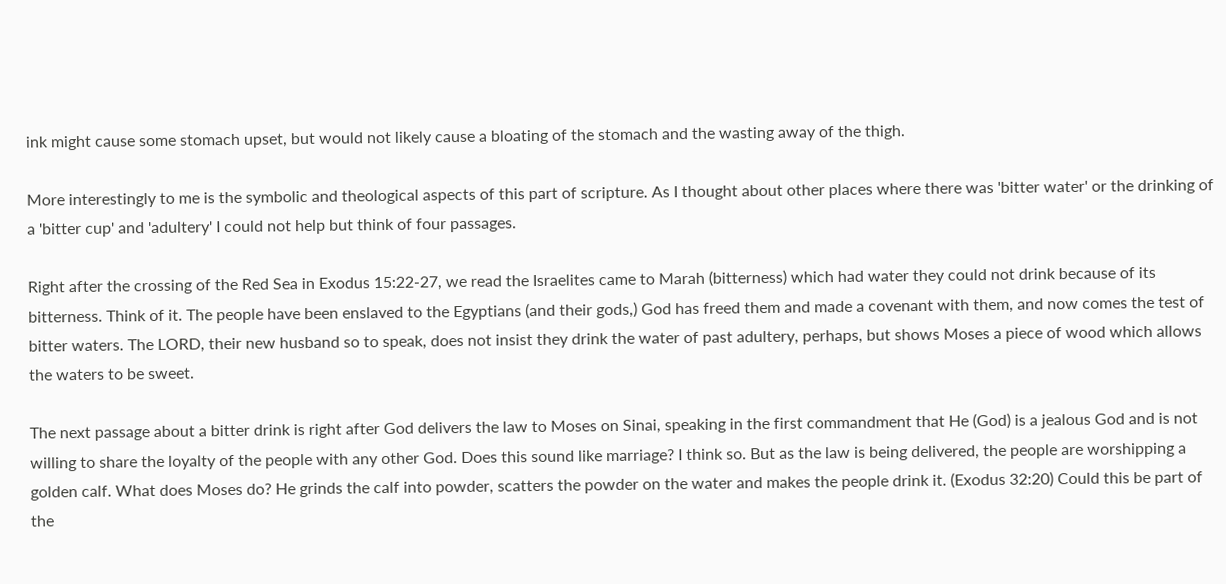ink might cause some stomach upset, but would not likely cause a bloating of the stomach and the wasting away of the thigh.

More interestingly to me is the symbolic and theological aspects of this part of scripture. As I thought about other places where there was 'bitter water' or the drinking of a 'bitter cup' and 'adultery' I could not help but think of four passages.

Right after the crossing of the Red Sea in Exodus 15:22-27, we read the Israelites came to Marah (bitterness) which had water they could not drink because of its bitterness. Think of it. The people have been enslaved to the Egyptians (and their gods,) God has freed them and made a covenant with them, and now comes the test of bitter waters. The LORD, their new husband so to speak, does not insist they drink the water of past adultery, perhaps, but shows Moses a piece of wood which allows the waters to be sweet.

The next passage about a bitter drink is right after God delivers the law to Moses on Sinai, speaking in the first commandment that He (God) is a jealous God and is not willing to share the loyalty of the people with any other God. Does this sound like marriage? I think so. But as the law is being delivered, the people are worshipping a golden calf. What does Moses do? He grinds the calf into powder, scatters the powder on the water and makes the people drink it. (Exodus 32:20) Could this be part of the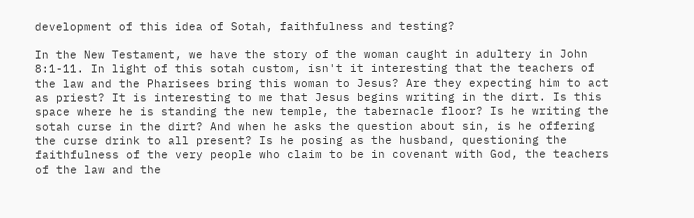development of this idea of Sotah, faithfulness and testing?

In the New Testament, we have the story of the woman caught in adultery in John 8:1-11. In light of this sotah custom, isn't it interesting that the teachers of the law and the Pharisees bring this woman to Jesus? Are they expecting him to act as priest? It is interesting to me that Jesus begins writing in the dirt. Is this space where he is standing the new temple, the tabernacle floor? Is he writing the sotah curse in the dirt? And when he asks the question about sin, is he offering the curse drink to all present? Is he posing as the husband, questioning the faithfulness of the very people who claim to be in covenant with God, the teachers of the law and the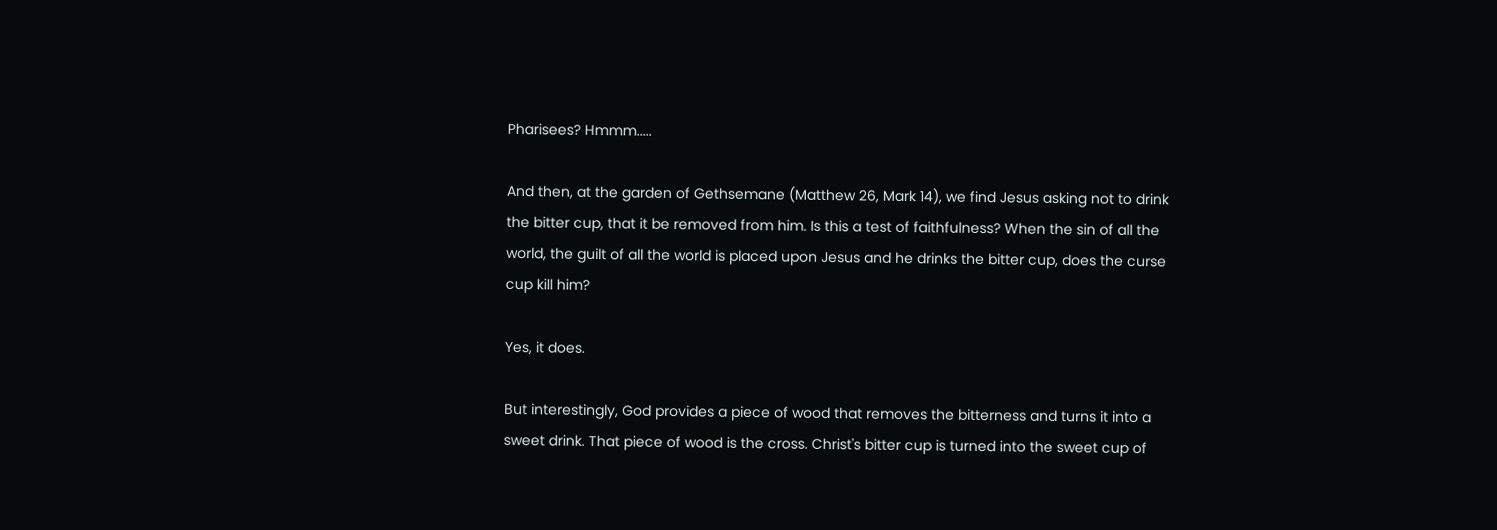Pharisees? Hmmm.....

And then, at the garden of Gethsemane (Matthew 26, Mark 14), we find Jesus asking not to drink the bitter cup, that it be removed from him. Is this a test of faithfulness? When the sin of all the world, the guilt of all the world is placed upon Jesus and he drinks the bitter cup, does the curse cup kill him?

Yes, it does.

But interestingly, God provides a piece of wood that removes the bitterness and turns it into a sweet drink. That piece of wood is the cross. Christ's bitter cup is turned into the sweet cup of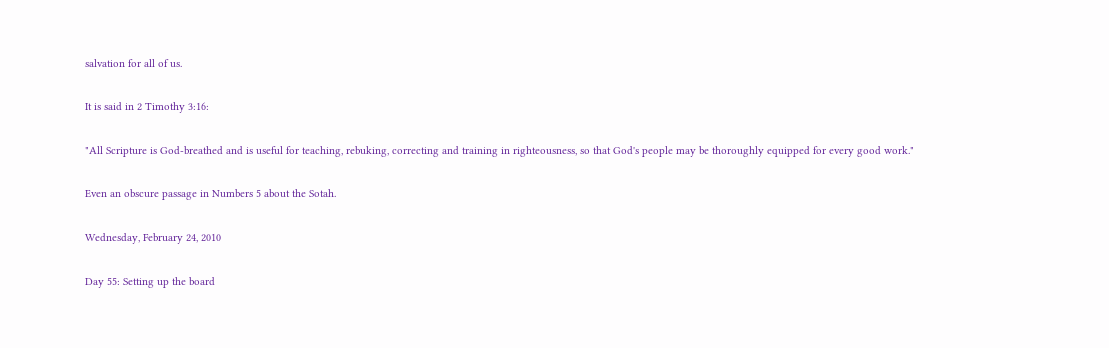salvation for all of us.

It is said in 2 Timothy 3:16:

"All Scripture is God-breathed and is useful for teaching, rebuking, correcting and training in righteousness, so that God's people may be thoroughly equipped for every good work."

Even an obscure passage in Numbers 5 about the Sotah.

Wednesday, February 24, 2010

Day 55: Setting up the board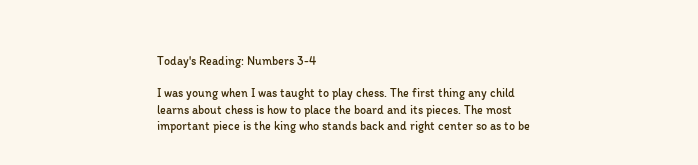Today's Reading: Numbers 3-4

I was young when I was taught to play chess. The first thing any child learns about chess is how to place the board and its pieces. The most important piece is the king who stands back and right center so as to be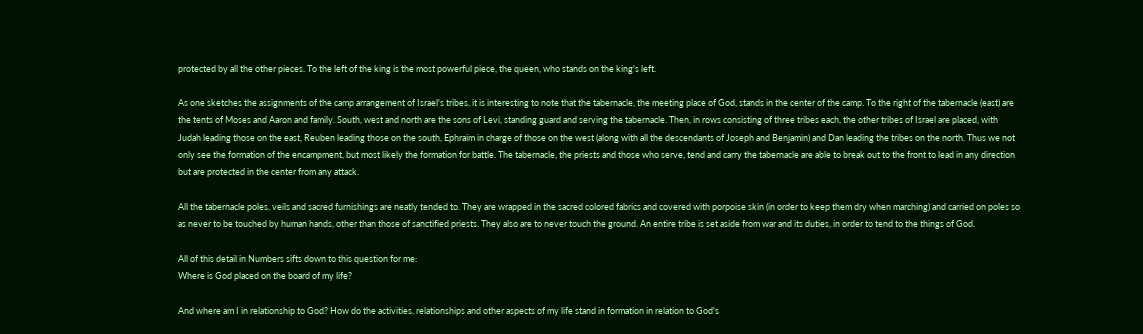protected by all the other pieces. To the left of the king is the most powerful piece, the queen, who stands on the king's left.

As one sketches the assignments of the camp arrangement of Israel's tribes, it is interesting to note that the tabernacle, the meeting place of God, stands in the center of the camp. To the right of the tabernacle (east) are the tents of Moses and Aaron and family. South, west and north are the sons of Levi, standing guard and serving the tabernacle. Then, in rows consisting of three tribes each, the other tribes of Israel are placed, with Judah leading those on the east, Reuben leading those on the south, Ephraim in charge of those on the west (along with all the descendants of Joseph and Benjamin) and Dan leading the tribes on the north. Thus we not only see the formation of the encampment, but most likely the formation for battle. The tabernacle, the priests and those who serve, tend and carry the tabernacle are able to break out to the front to lead in any direction but are protected in the center from any attack.

All the tabernacle poles, veils and sacred furnishings are neatly tended to. They are wrapped in the sacred colored fabrics and covered with porpoise skin (in order to keep them dry when marching) and carried on poles so as never to be touched by human hands, other than those of sanctified priests. They also are to never touch the ground. An entire tribe is set aside from war and its duties, in order to tend to the things of God.

All of this detail in Numbers sifts down to this question for me:
Where is God placed on the board of my life?

And where am I in relationship to God? How do the activities, relationships and other aspects of my life stand in formation in relation to God's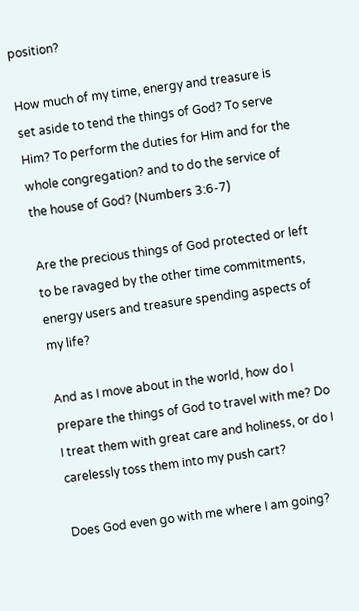position?

How much of my time, energy and treasure is set aside to tend the things of God? To serve Him? To perform the duties for Him and for the whole congregation? and to do the service of the house of God? (Numbers 3:6-7)

Are the precious things of God protected or left to be ravaged by the other time commitments, energy users and treasure spending aspects of my life?

And as I move about in the world, how do I prepare the things of God to travel with me? Do I treat them with great care and holiness, or do I carelessly toss them into my push cart?

Does God even go with me where I am going?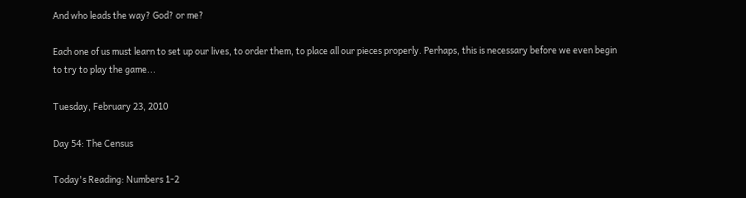And who leads the way? God? or me?

Each one of us must learn to set up our lives, to order them, to place all our pieces properly. Perhaps, this is necessary before we even begin to try to play the game...

Tuesday, February 23, 2010

Day 54: The Census

Today's Reading: Numbers 1-2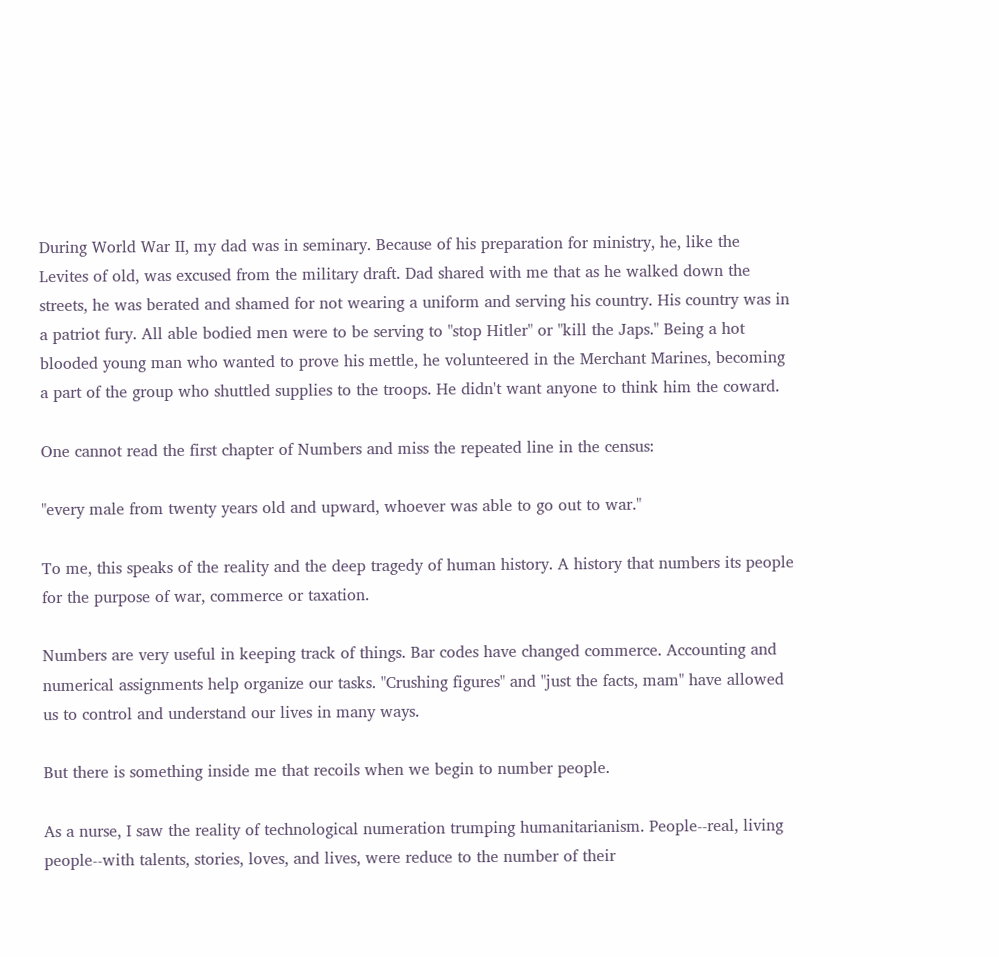During World War II, my dad was in seminary. Because of his preparation for ministry, he, like the Levites of old, was excused from the military draft. Dad shared with me that as he walked down the streets, he was berated and shamed for not wearing a uniform and serving his country. His country was in a patriot fury. All able bodied men were to be serving to "stop Hitler" or "kill the Japs." Being a hot blooded young man who wanted to prove his mettle, he volunteered in the Merchant Marines, becoming a part of the group who shuttled supplies to the troops. He didn't want anyone to think him the coward.

One cannot read the first chapter of Numbers and miss the repeated line in the census:

"every male from twenty years old and upward, whoever was able to go out to war."

To me, this speaks of the reality and the deep tragedy of human history. A history that numbers its people for the purpose of war, commerce or taxation.

Numbers are very useful in keeping track of things. Bar codes have changed commerce. Accounting and numerical assignments help organize our tasks. "Crushing figures" and "just the facts, mam" have allowed us to control and understand our lives in many ways.

But there is something inside me that recoils when we begin to number people.

As a nurse, I saw the reality of technological numeration trumping humanitarianism. People--real, living people--with talents, stories, loves, and lives, were reduce to the number of their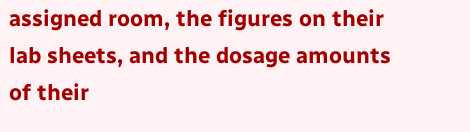assigned room, the figures on their lab sheets, and the dosage amounts of their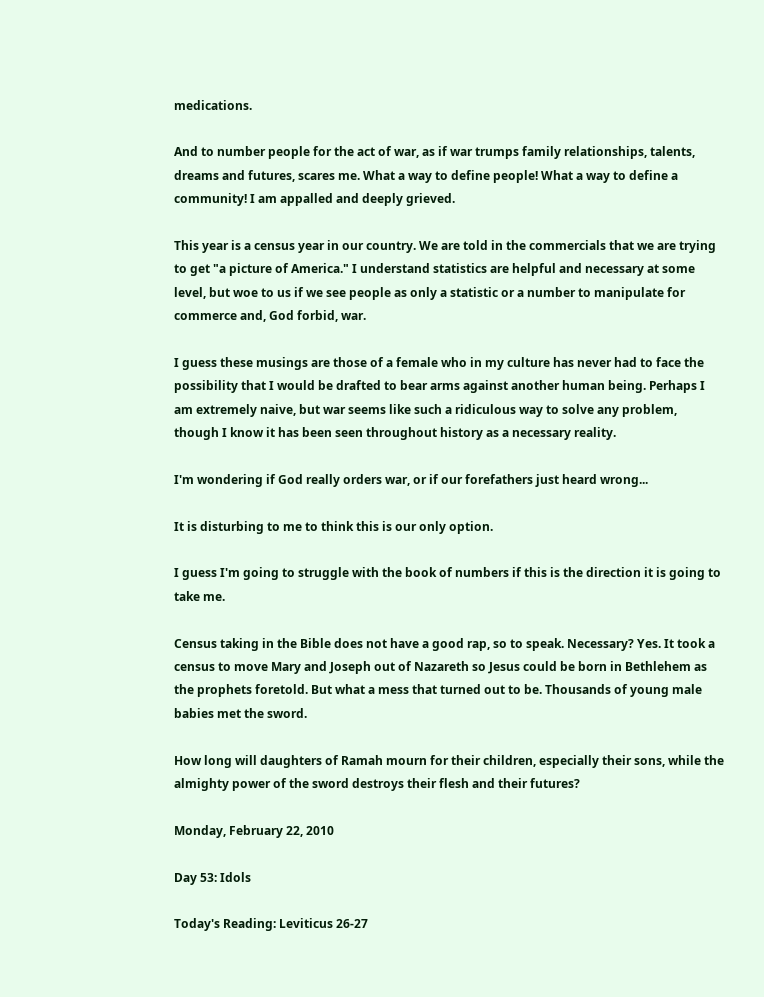medications.

And to number people for the act of war, as if war trumps family relationships, talents, dreams and futures, scares me. What a way to define people! What a way to define a community! I am appalled and deeply grieved.

This year is a census year in our country. We are told in the commercials that we are trying to get "a picture of America." I understand statistics are helpful and necessary at some level, but woe to us if we see people as only a statistic or a number to manipulate for commerce and, God forbid, war.

I guess these musings are those of a female who in my culture has never had to face the possibility that I would be drafted to bear arms against another human being. Perhaps I am extremely naive, but war seems like such a ridiculous way to solve any problem, though I know it has been seen throughout history as a necessary reality.

I'm wondering if God really orders war, or if our forefathers just heard wrong...

It is disturbing to me to think this is our only option.

I guess I'm going to struggle with the book of numbers if this is the direction it is going to take me.

Census taking in the Bible does not have a good rap, so to speak. Necessary? Yes. It took a census to move Mary and Joseph out of Nazareth so Jesus could be born in Bethlehem as the prophets foretold. But what a mess that turned out to be. Thousands of young male babies met the sword.

How long will daughters of Ramah mourn for their children, especially their sons, while the almighty power of the sword destroys their flesh and their futures?

Monday, February 22, 2010

Day 53: Idols

Today's Reading: Leviticus 26-27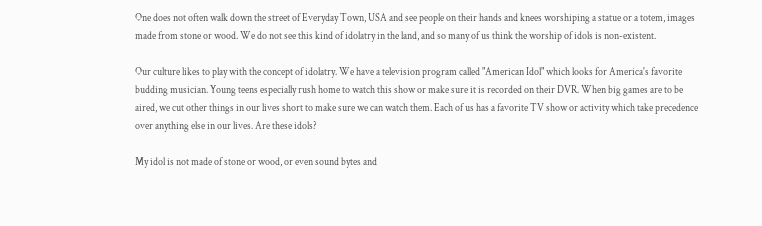One does not often walk down the street of Everyday Town, USA and see people on their hands and knees worshiping a statue or a totem, images made from stone or wood. We do not see this kind of idolatry in the land, and so many of us think the worship of idols is non-existent.

Our culture likes to play with the concept of idolatry. We have a television program called "American Idol" which looks for America's favorite budding musician. Young teens especially rush home to watch this show or make sure it is recorded on their DVR. When big games are to be aired, we cut other things in our lives short to make sure we can watch them. Each of us has a favorite TV show or activity which take precedence over anything else in our lives. Are these idols?

My idol is not made of stone or wood, or even sound bytes and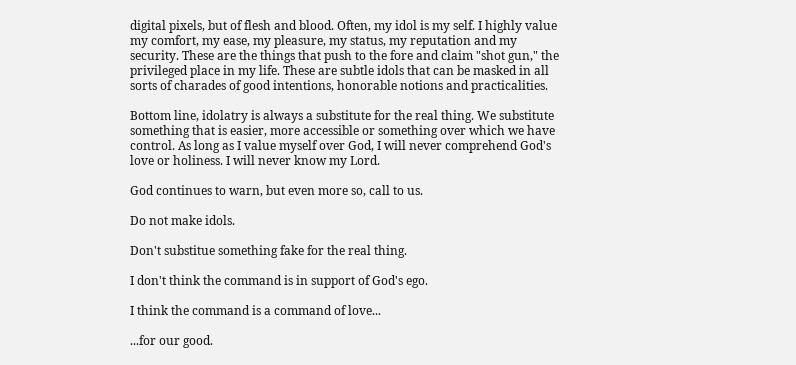digital pixels, but of flesh and blood. Often, my idol is my self. I highly value my comfort, my ease, my pleasure, my status, my reputation and my security. These are the things that push to the fore and claim "shot gun," the privileged place in my life. These are subtle idols that can be masked in all sorts of charades of good intentions, honorable notions and practicalities.

Bottom line, idolatry is always a substitute for the real thing. We substitute something that is easier, more accessible or something over which we have control. As long as I value myself over God, I will never comprehend God's love or holiness. I will never know my Lord.

God continues to warn, but even more so, call to us.

Do not make idols.

Don't substitue something fake for the real thing.

I don't think the command is in support of God's ego.

I think the command is a command of love...

...for our good.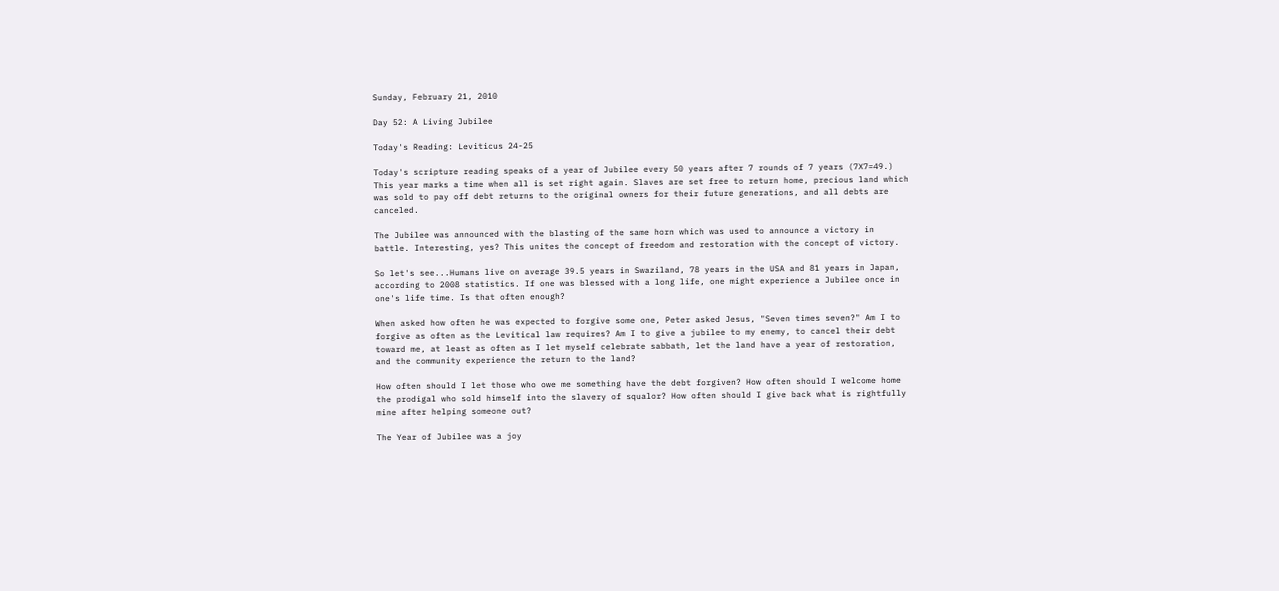Sunday, February 21, 2010

Day 52: A Living Jubilee

Today's Reading: Leviticus 24-25

Today's scripture reading speaks of a year of Jubilee every 50 years after 7 rounds of 7 years (7X7=49.) This year marks a time when all is set right again. Slaves are set free to return home, precious land which was sold to pay off debt returns to the original owners for their future generations, and all debts are canceled.

The Jubilee was announced with the blasting of the same horn which was used to announce a victory in battle. Interesting, yes? This unites the concept of freedom and restoration with the concept of victory.

So let's see...Humans live on average 39.5 years in Swaziland, 78 years in the USA and 81 years in Japan, according to 2008 statistics. If one was blessed with a long life, one might experience a Jubilee once in one's life time. Is that often enough?

When asked how often he was expected to forgive some one, Peter asked Jesus, "Seven times seven?" Am I to forgive as often as the Levitical law requires? Am I to give a jubilee to my enemy, to cancel their debt toward me, at least as often as I let myself celebrate sabbath, let the land have a year of restoration, and the community experience the return to the land?

How often should I let those who owe me something have the debt forgiven? How often should I welcome home the prodigal who sold himself into the slavery of squalor? How often should I give back what is rightfully mine after helping someone out?

The Year of Jubilee was a joy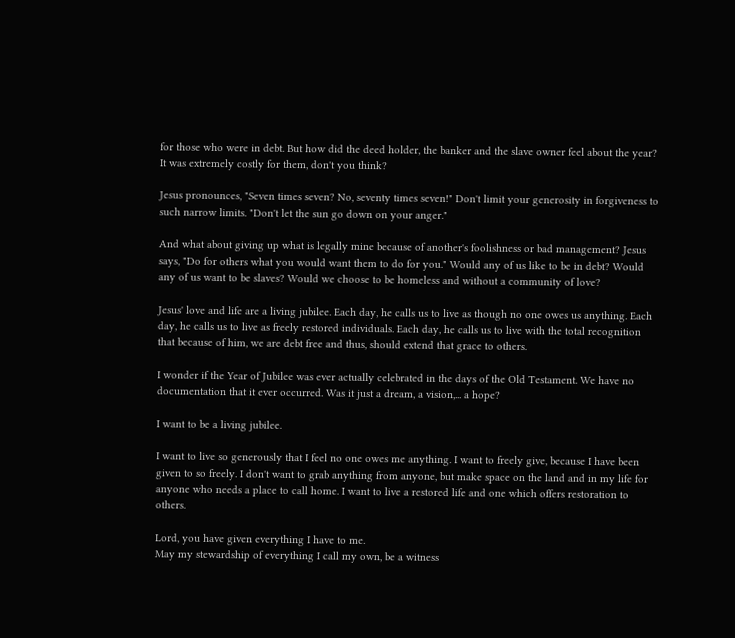for those who were in debt. But how did the deed holder, the banker and the slave owner feel about the year? It was extremely costly for them, don't you think?

Jesus pronounces, "Seven times seven? No, seventy times seven!" Don't limit your generosity in forgiveness to such narrow limits. "Don't let the sun go down on your anger."

And what about giving up what is legally mine because of another's foolishness or bad management? Jesus says, "Do for others what you would want them to do for you." Would any of us like to be in debt? Would any of us want to be slaves? Would we choose to be homeless and without a community of love?

Jesus' love and life are a living jubilee. Each day, he calls us to live as though no one owes us anything. Each day, he calls us to live as freely restored individuals. Each day, he calls us to live with the total recognition that because of him, we are debt free and thus, should extend that grace to others.

I wonder if the Year of Jubilee was ever actually celebrated in the days of the Old Testament. We have no documentation that it ever occurred. Was it just a dream, a vision,... a hope?

I want to be a living jubilee.

I want to live so generously that I feel no one owes me anything. I want to freely give, because I have been given to so freely. I don't want to grab anything from anyone, but make space on the land and in my life for anyone who needs a place to call home. I want to live a restored life and one which offers restoration to others.

Lord, you have given everything I have to me.
May my stewardship of everything I call my own, be a witness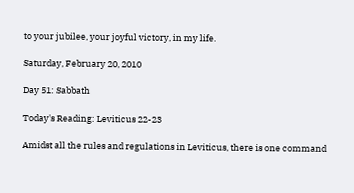to your jubilee, your joyful victory, in my life.

Saturday, February 20, 2010

Day 51: Sabbath

Today's Reading: Leviticus 22-23

Amidst all the rules and regulations in Leviticus, there is one command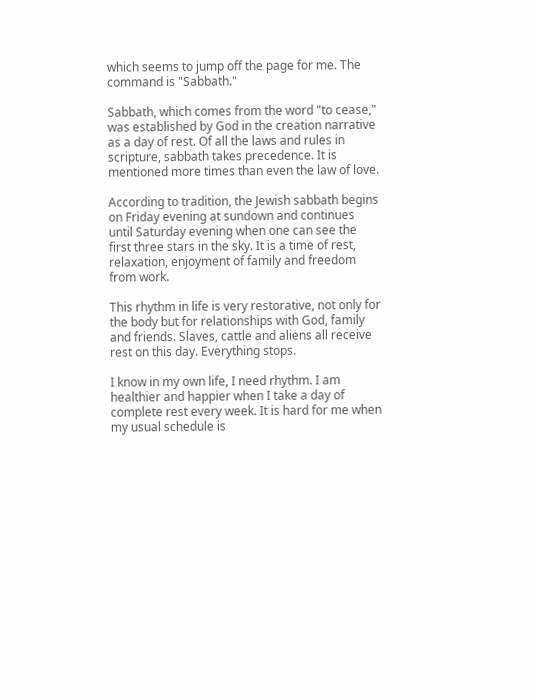which seems to jump off the page for me. The command is "Sabbath."

Sabbath, which comes from the word "to cease," was established by God in the creation narrative as a day of rest. Of all the laws and rules in scripture, sabbath takes precedence. It is mentioned more times than even the law of love.

According to tradition, the Jewish sabbath begins on Friday evening at sundown and continues until Saturday evening when one can see the first three stars in the sky. It is a time of rest, relaxation, enjoyment of family and freedom from work.

This rhythm in life is very restorative, not only for the body but for relationships with God, family and friends. Slaves, cattle and aliens all receive rest on this day. Everything stops.

I know in my own life, I need rhythm. I am healthier and happier when I take a day of complete rest every week. It is hard for me when my usual schedule is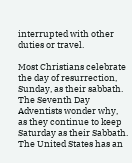interrupted with other duties or travel.

Most Christians celebrate the day of resurrection, Sunday, as their sabbath. The Seventh Day Adventists wonder why, as they continue to keep Saturday as their Sabbath. The United States has an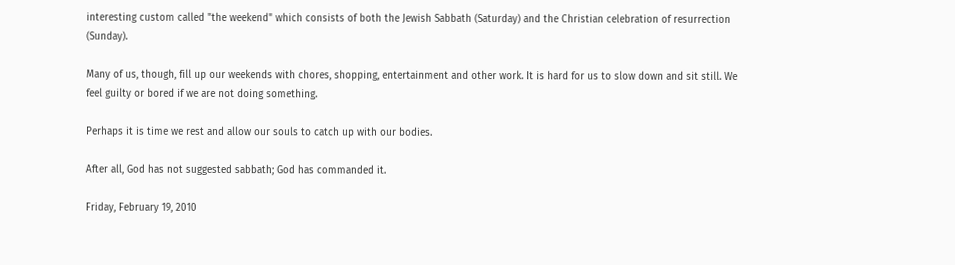interesting custom called "the weekend" which consists of both the Jewish Sabbath (Saturday) and the Christian celebration of resurrection (Sunday).

Many of us, though, fill up our weekends with chores, shopping, entertainment and other work. It is hard for us to slow down and sit still. We feel guilty or bored if we are not doing something.

Perhaps it is time we rest and allow our souls to catch up with our bodies.

After all, God has not suggested sabbath; God has commanded it.

Friday, February 19, 2010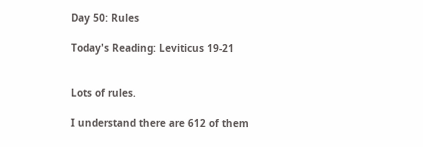Day 50: Rules

Today's Reading: Leviticus 19-21


Lots of rules.

I understand there are 612 of them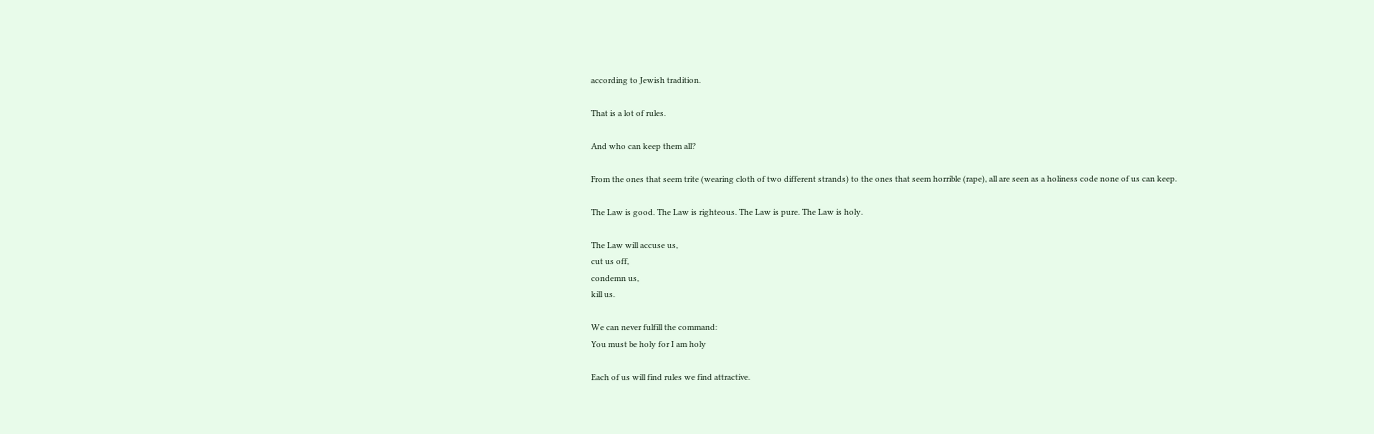according to Jewish tradition.

That is a lot of rules.

And who can keep them all?

From the ones that seem trite (wearing cloth of two different strands) to the ones that seem horrible (rape), all are seen as a holiness code none of us can keep.

The Law is good. The Law is righteous. The Law is pure. The Law is holy.

The Law will accuse us,
cut us off,
condemn us,
kill us.

We can never fulfill the command:
You must be holy for I am holy

Each of us will find rules we find attractive.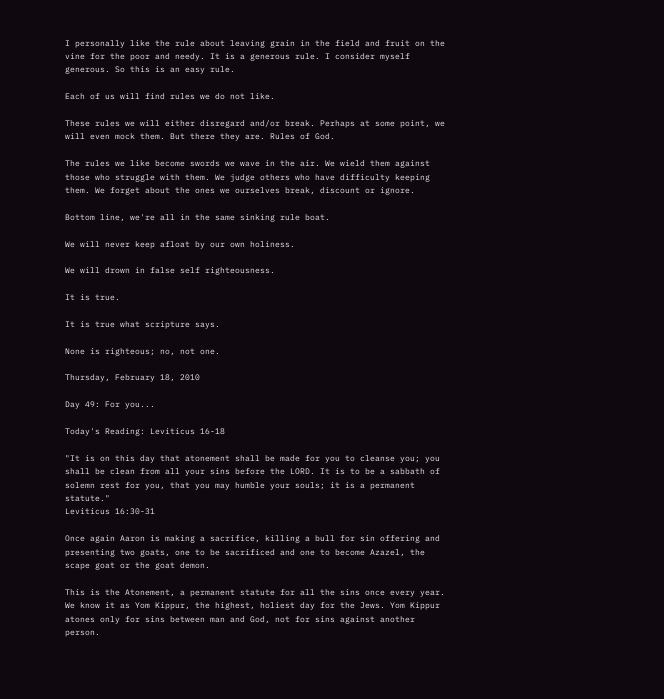I personally like the rule about leaving grain in the field and fruit on the vine for the poor and needy. It is a generous rule. I consider myself generous. So this is an easy rule.

Each of us will find rules we do not like.

These rules we will either disregard and/or break. Perhaps at some point, we will even mock them. But there they are. Rules of God.

The rules we like become swords we wave in the air. We wield them against those who struggle with them. We judge others who have difficulty keeping them. We forget about the ones we ourselves break, discount or ignore.

Bottom line, we're all in the same sinking rule boat.

We will never keep afloat by our own holiness.

We will drown in false self righteousness.

It is true.

It is true what scripture says.

None is righteous; no, not one.

Thursday, February 18, 2010

Day 49: For you...

Today's Reading: Leviticus 16-18

"It is on this day that atonement shall be made for you to cleanse you; you shall be clean from all your sins before the LORD. It is to be a sabbath of solemn rest for you, that you may humble your souls; it is a permanent statute."
Leviticus 16:30-31

Once again Aaron is making a sacrifice, killing a bull for sin offering and presenting two goats, one to be sacrificed and one to become Azazel, the scape goat or the goat demon.

This is the Atonement, a permanent statute for all the sins once every year. We know it as Yom Kippur, the highest, holiest day for the Jews. Yom Kippur atones only for sins between man and God, not for sins against another person.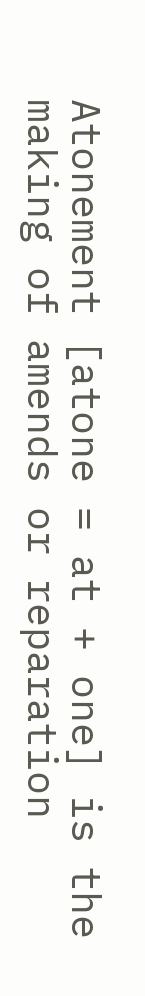Atonement [atone = at + one] is the making of amends or reparation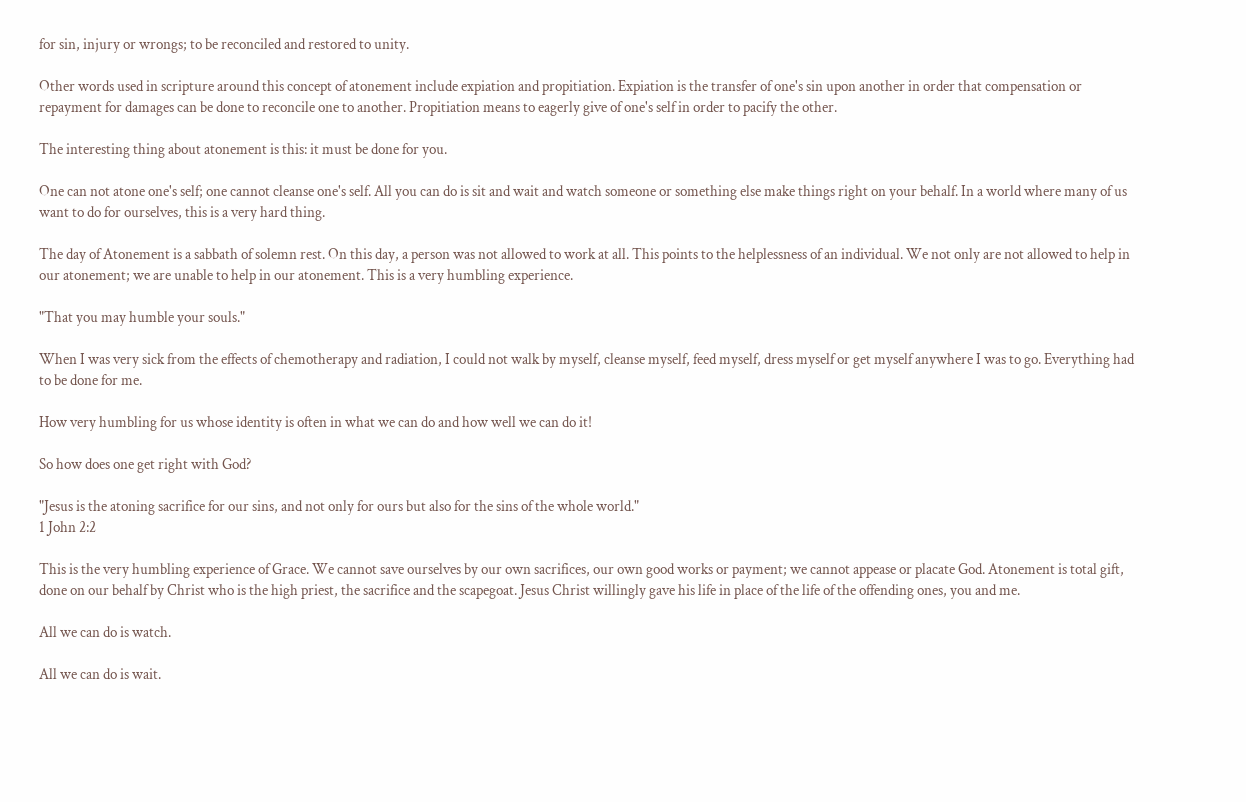for sin, injury or wrongs; to be reconciled and restored to unity.

Other words used in scripture around this concept of atonement include expiation and propitiation. Expiation is the transfer of one's sin upon another in order that compensation or repayment for damages can be done to reconcile one to another. Propitiation means to eagerly give of one's self in order to pacify the other.

The interesting thing about atonement is this: it must be done for you.

One can not atone one's self; one cannot cleanse one's self. All you can do is sit and wait and watch someone or something else make things right on your behalf. In a world where many of us want to do for ourselves, this is a very hard thing.

The day of Atonement is a sabbath of solemn rest. On this day, a person was not allowed to work at all. This points to the helplessness of an individual. We not only are not allowed to help in our atonement; we are unable to help in our atonement. This is a very humbling experience.

"That you may humble your souls."

When I was very sick from the effects of chemotherapy and radiation, I could not walk by myself, cleanse myself, feed myself, dress myself or get myself anywhere I was to go. Everything had to be done for me.

How very humbling for us whose identity is often in what we can do and how well we can do it!

So how does one get right with God?

"Jesus is the atoning sacrifice for our sins, and not only for ours but also for the sins of the whole world."
1 John 2:2

This is the very humbling experience of Grace. We cannot save ourselves by our own sacrifices, our own good works or payment; we cannot appease or placate God. Atonement is total gift, done on our behalf by Christ who is the high priest, the sacrifice and the scapegoat. Jesus Christ willingly gave his life in place of the life of the offending ones, you and me.

All we can do is watch.

All we can do is wait.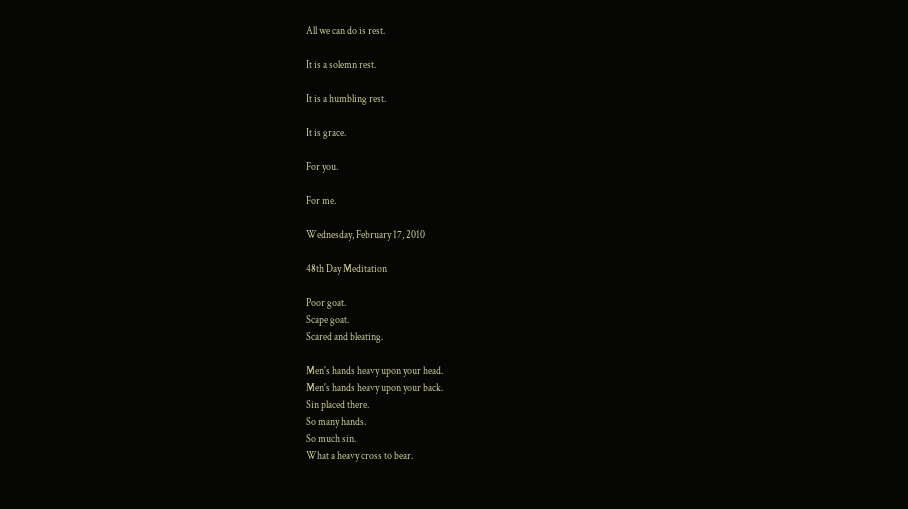All we can do is rest.

It is a solemn rest.

It is a humbling rest.

It is grace.

For you.

For me.

Wednesday, February 17, 2010

48th Day Meditation

Poor goat.
Scape goat.
Scared and bleating.

Men's hands heavy upon your head.
Men's hands heavy upon your back.
Sin placed there.
So many hands.
So much sin.
What a heavy cross to bear.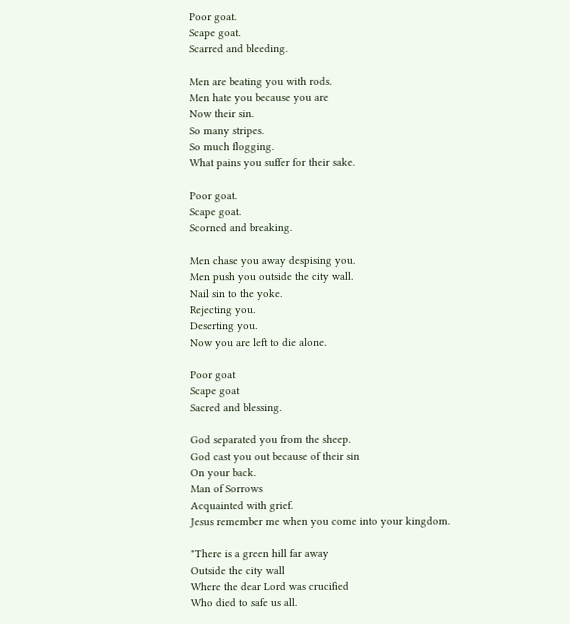Poor goat.
Scape goat.
Scarred and bleeding.

Men are beating you with rods.
Men hate you because you are
Now their sin.
So many stripes.
So much flogging.
What pains you suffer for their sake.

Poor goat.
Scape goat.
Scorned and breaking.

Men chase you away despising you.
Men push you outside the city wall.
Nail sin to the yoke.
Rejecting you.
Deserting you.
Now you are left to die alone.

Poor goat
Scape goat
Sacred and blessing.

God separated you from the sheep.
God cast you out because of their sin
On your back.
Man of Sorrows
Acquainted with grief.
Jesus remember me when you come into your kingdom.

"There is a green hill far away
Outside the city wall
Where the dear Lord was crucified
Who died to safe us all.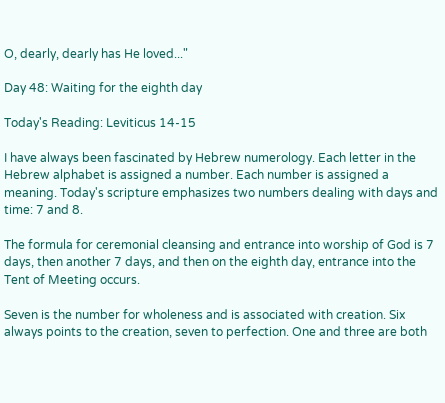O, dearly, dearly has He loved..."

Day 48: Waiting for the eighth day

Today's Reading: Leviticus 14-15

I have always been fascinated by Hebrew numerology. Each letter in the Hebrew alphabet is assigned a number. Each number is assigned a meaning. Today's scripture emphasizes two numbers dealing with days and time: 7 and 8.

The formula for ceremonial cleansing and entrance into worship of God is 7 days, then another 7 days, and then on the eighth day, entrance into the Tent of Meeting occurs.

Seven is the number for wholeness and is associated with creation. Six always points to the creation, seven to perfection. One and three are both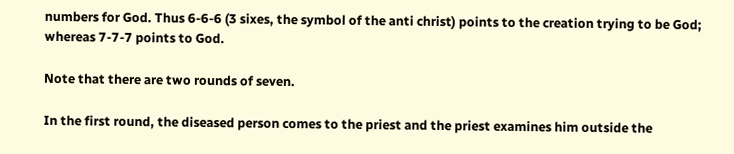numbers for God. Thus 6-6-6 (3 sixes, the symbol of the anti christ) points to the creation trying to be God; whereas 7-7-7 points to God.

Note that there are two rounds of seven.

In the first round, the diseased person comes to the priest and the priest examines him outside the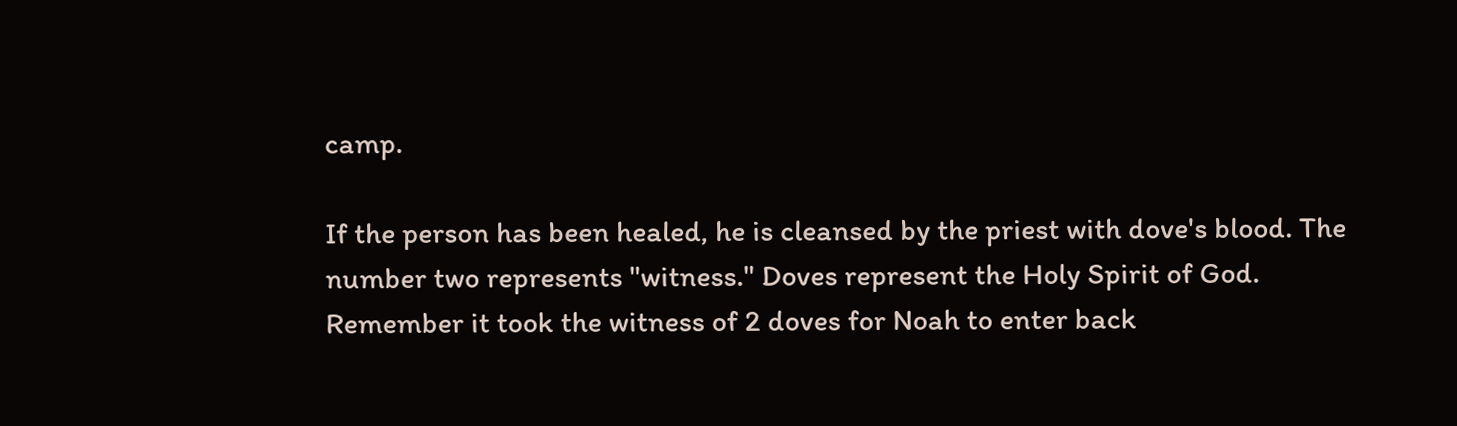camp.

If the person has been healed, he is cleansed by the priest with dove's blood. The number two represents "witness." Doves represent the Holy Spirit of God. Remember it took the witness of 2 doves for Noah to enter back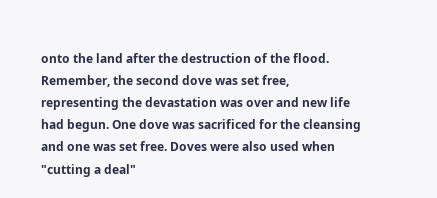onto the land after the destruction of the flood. Remember, the second dove was set free, representing the devastation was over and new life had begun. One dove was sacrificed for the cleansing and one was set free. Doves were also used when "cutting a deal"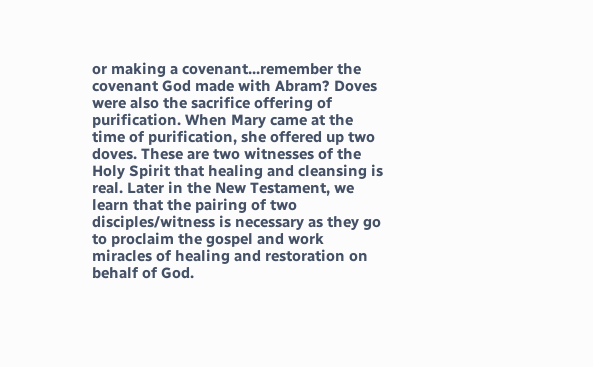or making a covenant...remember the covenant God made with Abram? Doves were also the sacrifice offering of purification. When Mary came at the time of purification, she offered up two doves. These are two witnesses of the Holy Spirit that healing and cleansing is real. Later in the New Testament, we learn that the pairing of two disciples/witness is necessary as they go to proclaim the gospel and work miracles of healing and restoration on behalf of God.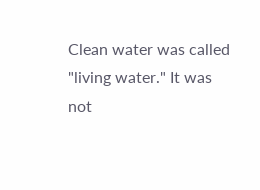Clean water was called "living water." It was not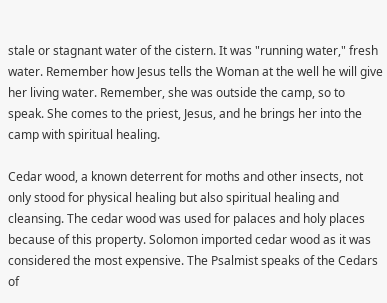stale or stagnant water of the cistern. It was "running water," fresh water. Remember how Jesus tells the Woman at the well he will give her living water. Remember, she was outside the camp, so to speak. She comes to the priest, Jesus, and he brings her into the camp with spiritual healing.

Cedar wood, a known deterrent for moths and other insects, not only stood for physical healing but also spiritual healing and cleansing. The cedar wood was used for palaces and holy places because of this property. Solomon imported cedar wood as it was considered the most expensive. The Psalmist speaks of the Cedars of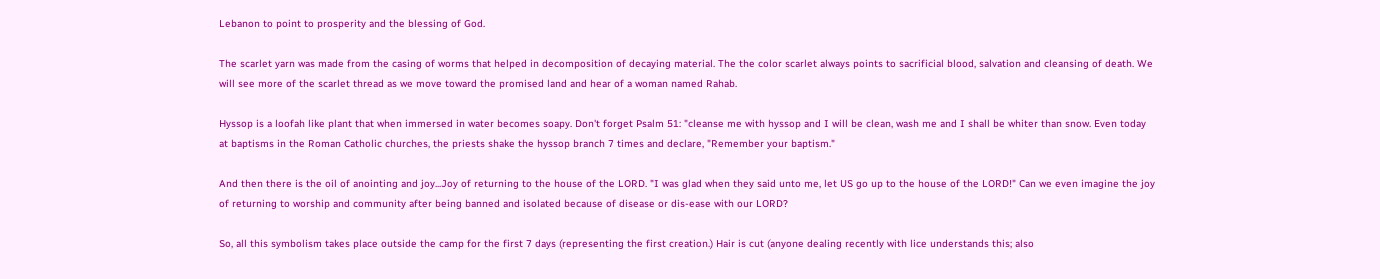Lebanon to point to prosperity and the blessing of God.

The scarlet yarn was made from the casing of worms that helped in decomposition of decaying material. The the color scarlet always points to sacrificial blood, salvation and cleansing of death. We will see more of the scarlet thread as we move toward the promised land and hear of a woman named Rahab.

Hyssop is a loofah like plant that when immersed in water becomes soapy. Don't forget Psalm 51: "cleanse me with hyssop and I will be clean, wash me and I shall be whiter than snow. Even today at baptisms in the Roman Catholic churches, the priests shake the hyssop branch 7 times and declare, "Remember your baptism."

And then there is the oil of anointing and joy...Joy of returning to the house of the LORD. "I was glad when they said unto me, let US go up to the house of the LORD!" Can we even imagine the joy of returning to worship and community after being banned and isolated because of disease or dis-ease with our LORD?

So, all this symbolism takes place outside the camp for the first 7 days (representing the first creation.) Hair is cut (anyone dealing recently with lice understands this; also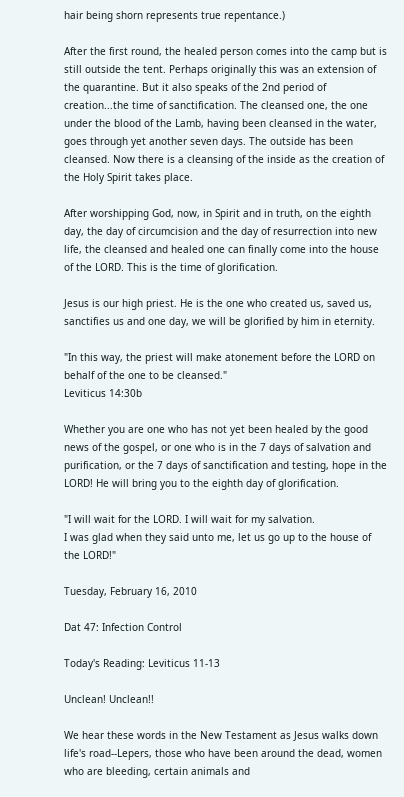hair being shorn represents true repentance.)

After the first round, the healed person comes into the camp but is still outside the tent. Perhaps originally this was an extension of the quarantine. But it also speaks of the 2nd period of creation...the time of sanctification. The cleansed one, the one under the blood of the Lamb, having been cleansed in the water, goes through yet another seven days. The outside has been cleansed. Now there is a cleansing of the inside as the creation of the Holy Spirit takes place.

After worshipping God, now, in Spirit and in truth, on the eighth day, the day of circumcision and the day of resurrection into new life, the cleansed and healed one can finally come into the house of the LORD. This is the time of glorification.

Jesus is our high priest. He is the one who created us, saved us, sanctifies us and one day, we will be glorified by him in eternity.

"In this way, the priest will make atonement before the LORD on behalf of the one to be cleansed."
Leviticus 14:30b

Whether you are one who has not yet been healed by the good news of the gospel, or one who is in the 7 days of salvation and purification, or the 7 days of sanctification and testing, hope in the LORD! He will bring you to the eighth day of glorification.

"I will wait for the LORD. I will wait for my salvation.
I was glad when they said unto me, let us go up to the house of the LORD!"

Tuesday, February 16, 2010

Dat 47: Infection Control

Today's Reading: Leviticus 11-13

Unclean! Unclean!!

We hear these words in the New Testament as Jesus walks down life's road--Lepers, those who have been around the dead, women who are bleeding, certain animals and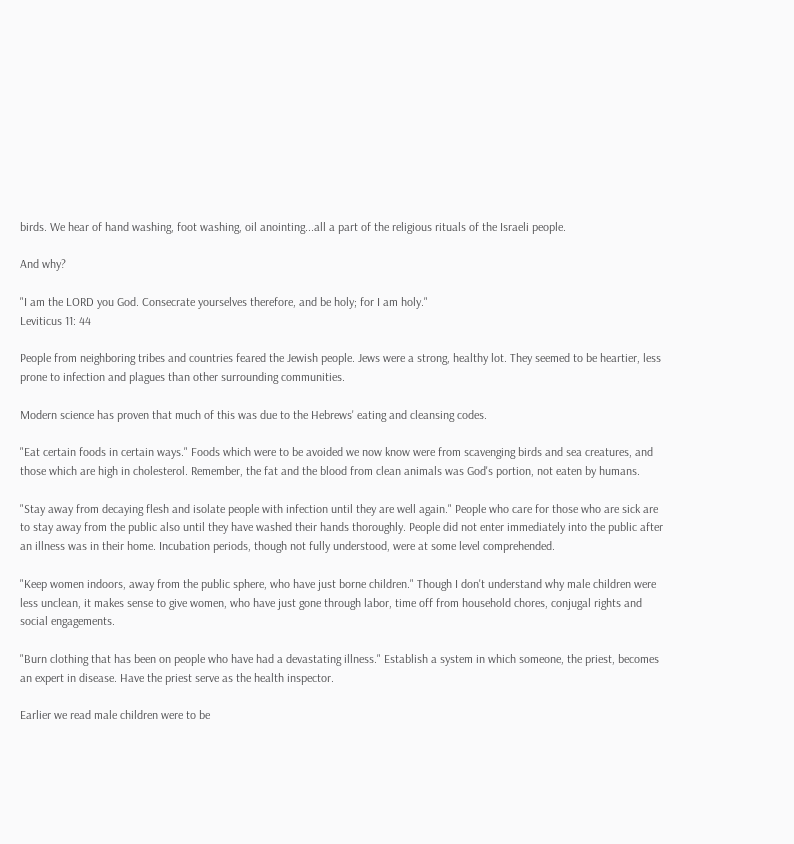birds. We hear of hand washing, foot washing, oil anointing...all a part of the religious rituals of the Israeli people.

And why?

"I am the LORD you God. Consecrate yourselves therefore, and be holy; for I am holy."
Leviticus 11: 44

People from neighboring tribes and countries feared the Jewish people. Jews were a strong, healthy lot. They seemed to be heartier, less prone to infection and plagues than other surrounding communities.

Modern science has proven that much of this was due to the Hebrews' eating and cleansing codes.

"Eat certain foods in certain ways." Foods which were to be avoided we now know were from scavenging birds and sea creatures, and those which are high in cholesterol. Remember, the fat and the blood from clean animals was God's portion, not eaten by humans.

"Stay away from decaying flesh and isolate people with infection until they are well again." People who care for those who are sick are to stay away from the public also until they have washed their hands thoroughly. People did not enter immediately into the public after an illness was in their home. Incubation periods, though not fully understood, were at some level comprehended.

"Keep women indoors, away from the public sphere, who have just borne children." Though I don't understand why male children were less unclean, it makes sense to give women, who have just gone through labor, time off from household chores, conjugal rights and social engagements.

"Burn clothing that has been on people who have had a devastating illness." Establish a system in which someone, the priest, becomes an expert in disease. Have the priest serve as the health inspector.

Earlier we read male children were to be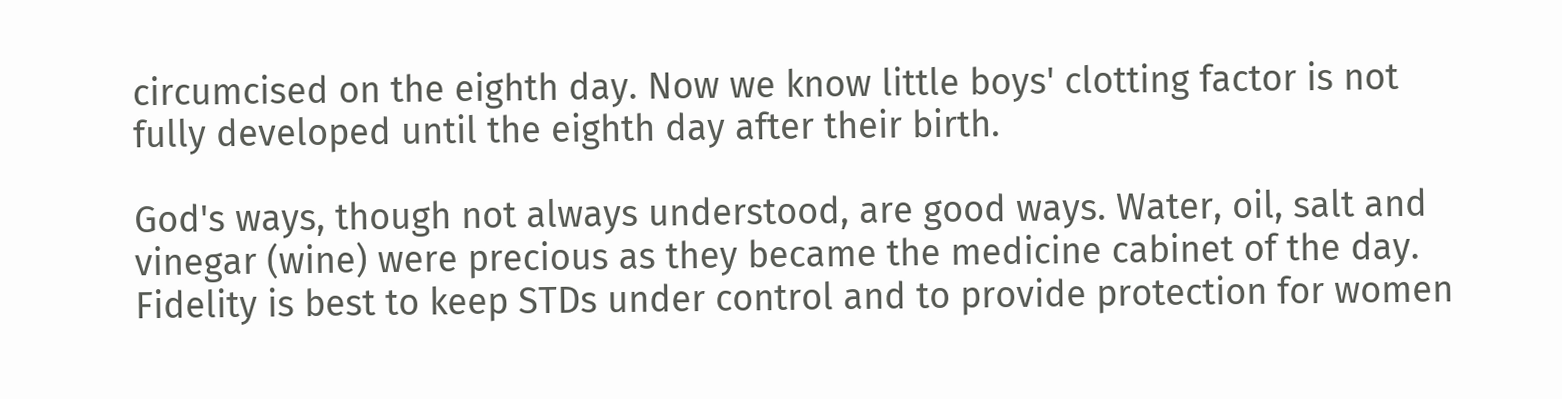circumcised on the eighth day. Now we know little boys' clotting factor is not fully developed until the eighth day after their birth.

God's ways, though not always understood, are good ways. Water, oil, salt and vinegar (wine) were precious as they became the medicine cabinet of the day. Fidelity is best to keep STDs under control and to provide protection for women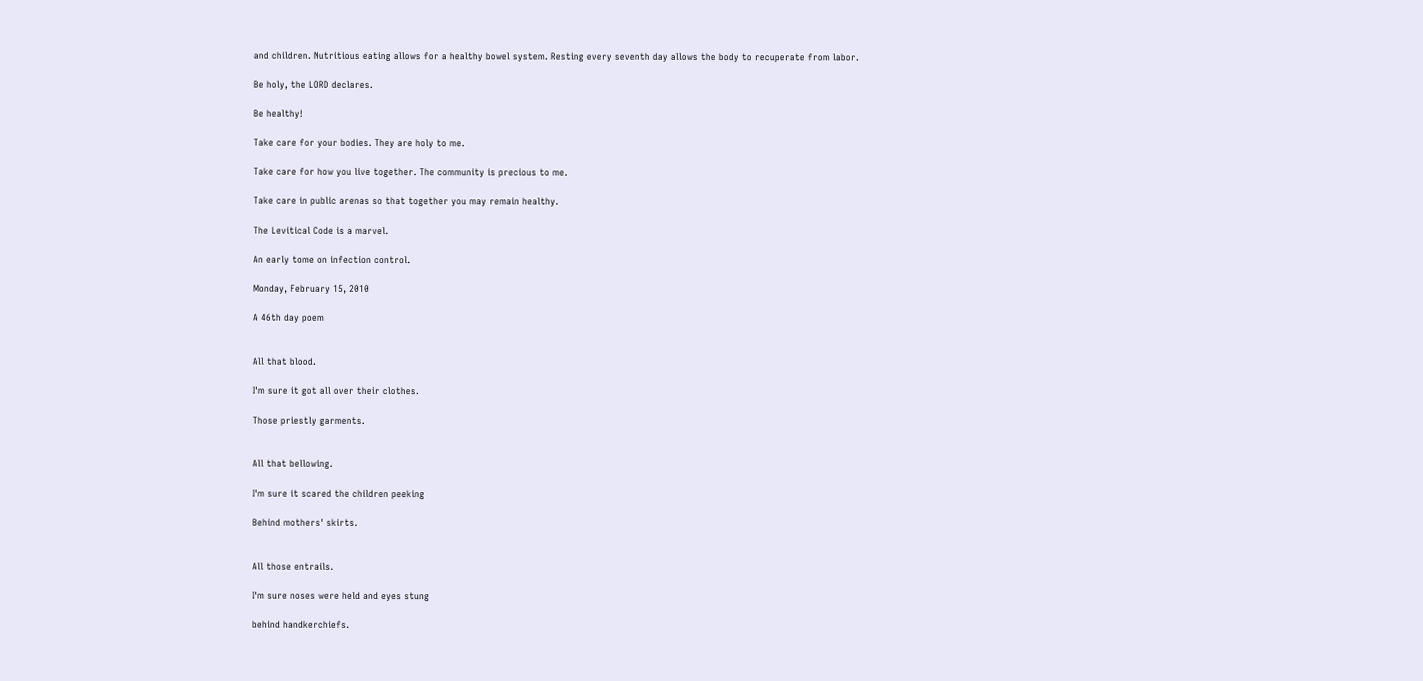and children. Nutritious eating allows for a healthy bowel system. Resting every seventh day allows the body to recuperate from labor.

Be holy, the LORD declares.

Be healthy!

Take care for your bodies. They are holy to me.

Take care for how you live together. The community is precious to me.

Take care in public arenas so that together you may remain healthy.

The Levitical Code is a marvel.

An early tome on infection control.

Monday, February 15, 2010

A 46th day poem


All that blood.

I'm sure it got all over their clothes.

Those priestly garments.


All that bellowing.

I'm sure it scared the children peeking

Behind mothers' skirts.


All those entrails.

I'm sure noses were held and eyes stung

behind handkerchiefs.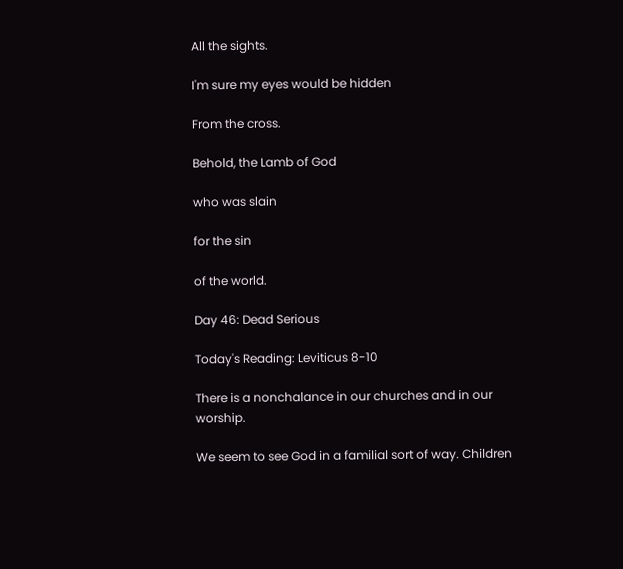All the sights.

I'm sure my eyes would be hidden

From the cross.

Behold, the Lamb of God

who was slain

for the sin

of the world.

Day 46: Dead Serious

Today's Reading: Leviticus 8-10

There is a nonchalance in our churches and in our worship.

We seem to see God in a familial sort of way. Children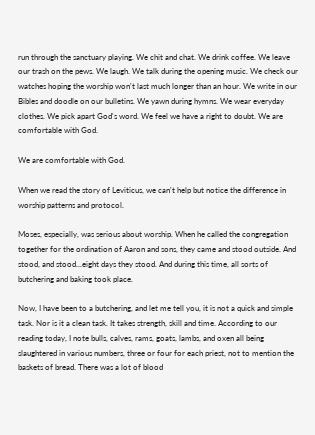run through the sanctuary playing. We chit and chat. We drink coffee. We leave our trash on the pews. We laugh. We talk during the opening music. We check our watches hoping the worship won't last much longer than an hour. We write in our Bibles and doodle on our bulletins. We yawn during hymns. We wear everyday clothes. We pick apart God's word. We feel we have a right to doubt. We are comfortable with God.

We are comfortable with God.

When we read the story of Leviticus, we can't help but notice the difference in worship patterns and protocol.

Moses, especially, was serious about worship. When he called the congregation together for the ordination of Aaron and sons, they came and stood outside. And stood, and stood...eight days they stood. And during this time, all sorts of butchering and baking took place.

Now, I have been to a butchering, and let me tell you, it is not a quick and simple task. Nor is it a clean task. It takes strength, skill and time. According to our reading today, I note bulls, calves, rams, goats, lambs, and oxen all being slaughtered in various numbers, three or four for each priest, not to mention the baskets of bread. There was a lot of blood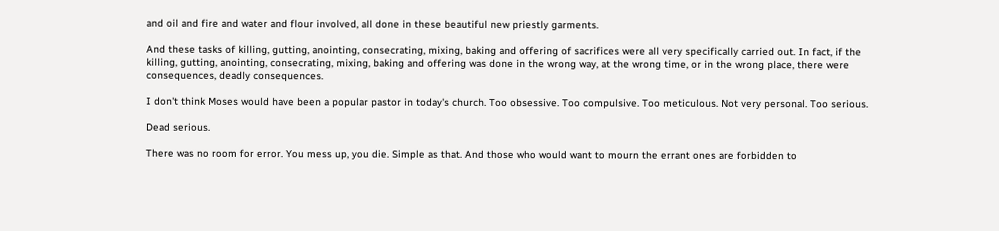and oil and fire and water and flour involved, all done in these beautiful new priestly garments.

And these tasks of killing, gutting, anointing, consecrating, mixing, baking and offering of sacrifices were all very specifically carried out. In fact, if the killing, gutting, anointing, consecrating, mixing, baking and offering was done in the wrong way, at the wrong time, or in the wrong place, there were consequences, deadly consequences.

I don't think Moses would have been a popular pastor in today's church. Too obsessive. Too compulsive. Too meticulous. Not very personal. Too serious.

Dead serious.

There was no room for error. You mess up, you die. Simple as that. And those who would want to mourn the errant ones are forbidden to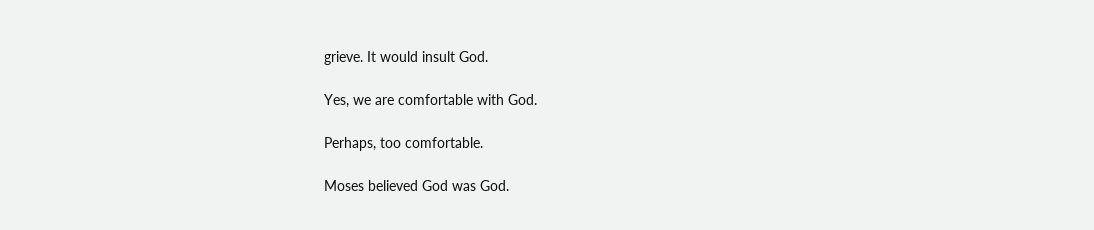grieve. It would insult God.

Yes, we are comfortable with God.

Perhaps, too comfortable.

Moses believed God was God.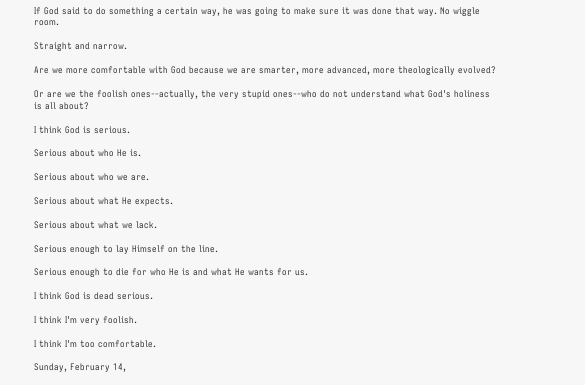If God said to do something a certain way, he was going to make sure it was done that way. No wiggle room.

Straight and narrow.

Are we more comfortable with God because we are smarter, more advanced, more theologically evolved?

Or are we the foolish ones--actually, the very stupid ones--who do not understand what God's holiness is all about?

I think God is serious.

Serious about who He is.

Serious about who we are.

Serious about what He expects.

Serious about what we lack.

Serious enough to lay Himself on the line.

Serious enough to die for who He is and what He wants for us.

I think God is dead serious.

I think I'm very foolish.

I think I'm too comfortable.

Sunday, February 14,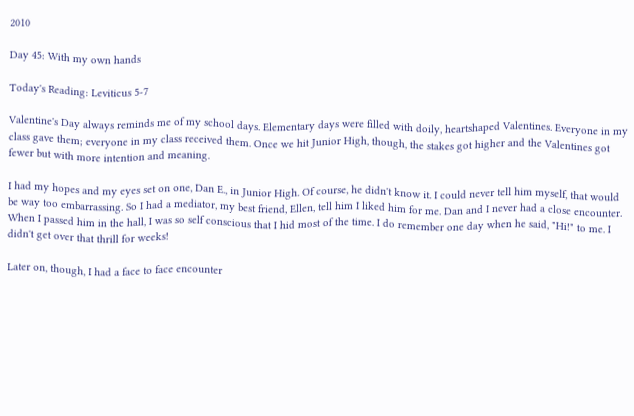2010

Day 45: With my own hands

Today's Reading: Leviticus 5-7

Valentine's Day always reminds me of my school days. Elementary days were filled with doily, heartshaped Valentines. Everyone in my class gave them; everyone in my class received them. Once we hit Junior High, though, the stakes got higher and the Valentines got fewer but with more intention and meaning.

I had my hopes and my eyes set on one, Dan E., in Junior High. Of course, he didn't know it. I could never tell him myself, that would be way too embarrassing. So I had a mediator, my best friend, Ellen, tell him I liked him for me. Dan and I never had a close encounter. When I passed him in the hall, I was so self conscious that I hid most of the time. I do remember one day when he said, "Hi!" to me. I didn't get over that thrill for weeks!

Later on, though, I had a face to face encounter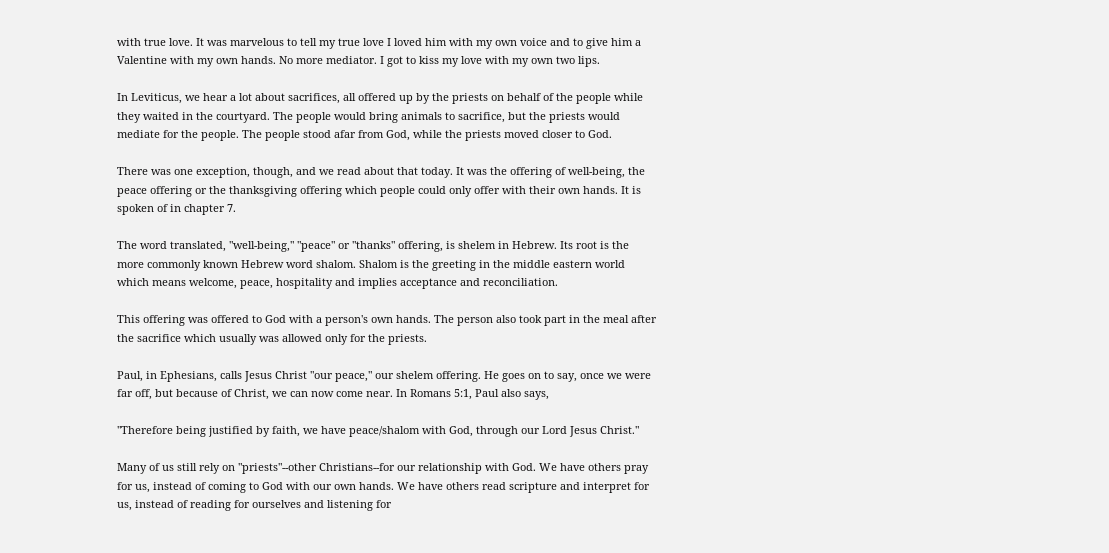with true love. It was marvelous to tell my true love I loved him with my own voice and to give him a Valentine with my own hands. No more mediator. I got to kiss my love with my own two lips.

In Leviticus, we hear a lot about sacrifices, all offered up by the priests on behalf of the people while they waited in the courtyard. The people would bring animals to sacrifice, but the priests would mediate for the people. The people stood afar from God, while the priests moved closer to God.

There was one exception, though, and we read about that today. It was the offering of well-being, the peace offering or the thanksgiving offering which people could only offer with their own hands. It is spoken of in chapter 7.

The word translated, "well-being," "peace" or "thanks" offering, is shelem in Hebrew. Its root is the more commonly known Hebrew word shalom. Shalom is the greeting in the middle eastern world which means welcome, peace, hospitality and implies acceptance and reconciliation.

This offering was offered to God with a person's own hands. The person also took part in the meal after the sacrifice which usually was allowed only for the priests.

Paul, in Ephesians, calls Jesus Christ "our peace," our shelem offering. He goes on to say, once we were far off, but because of Christ, we can now come near. In Romans 5:1, Paul also says,

"Therefore being justified by faith, we have peace/shalom with God, through our Lord Jesus Christ."

Many of us still rely on "priests"--other Christians--for our relationship with God. We have others pray for us, instead of coming to God with our own hands. We have others read scripture and interpret for us, instead of reading for ourselves and listening for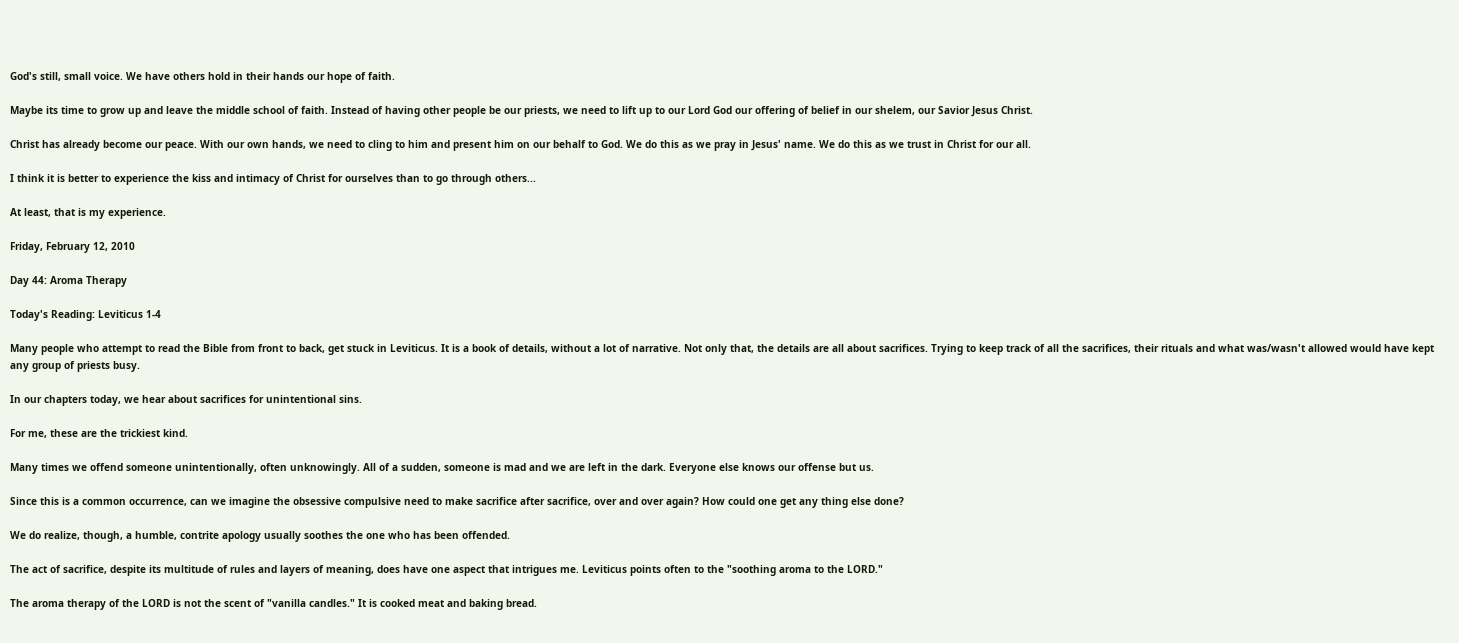God's still, small voice. We have others hold in their hands our hope of faith.

Maybe its time to grow up and leave the middle school of faith. Instead of having other people be our priests, we need to lift up to our Lord God our offering of belief in our shelem, our Savior Jesus Christ.

Christ has already become our peace. With our own hands, we need to cling to him and present him on our behalf to God. We do this as we pray in Jesus' name. We do this as we trust in Christ for our all.

I think it is better to experience the kiss and intimacy of Christ for ourselves than to go through others...

At least, that is my experience.

Friday, February 12, 2010

Day 44: Aroma Therapy

Today's Reading: Leviticus 1-4

Many people who attempt to read the Bible from front to back, get stuck in Leviticus. It is a book of details, without a lot of narrative. Not only that, the details are all about sacrifices. Trying to keep track of all the sacrifices, their rituals and what was/wasn't allowed would have kept any group of priests busy.

In our chapters today, we hear about sacrifices for unintentional sins.

For me, these are the trickiest kind.

Many times we offend someone unintentionally, often unknowingly. All of a sudden, someone is mad and we are left in the dark. Everyone else knows our offense but us.

Since this is a common occurrence, can we imagine the obsessive compulsive need to make sacrifice after sacrifice, over and over again? How could one get any thing else done?

We do realize, though, a humble, contrite apology usually soothes the one who has been offended.

The act of sacrifice, despite its multitude of rules and layers of meaning, does have one aspect that intrigues me. Leviticus points often to the "soothing aroma to the LORD."

The aroma therapy of the LORD is not the scent of "vanilla candles." It is cooked meat and baking bread.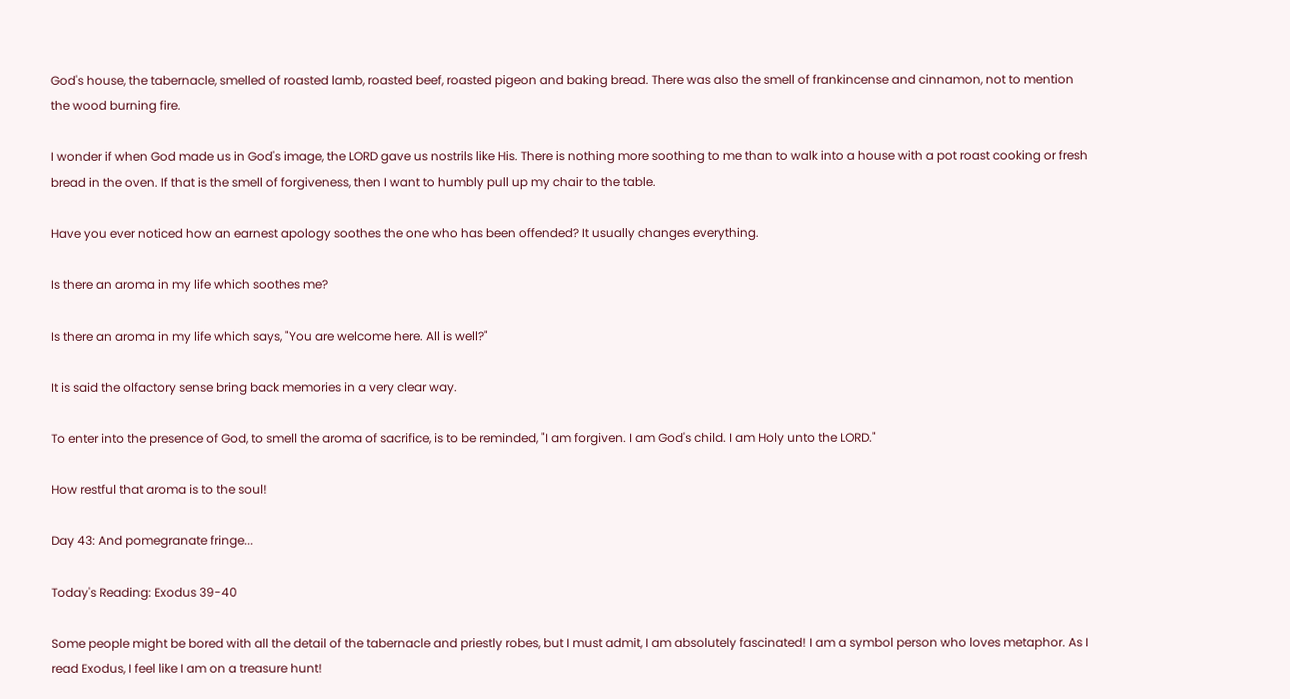God's house, the tabernacle, smelled of roasted lamb, roasted beef, roasted pigeon and baking bread. There was also the smell of frankincense and cinnamon, not to mention the wood burning fire.

I wonder if when God made us in God's image, the LORD gave us nostrils like His. There is nothing more soothing to me than to walk into a house with a pot roast cooking or fresh bread in the oven. If that is the smell of forgiveness, then I want to humbly pull up my chair to the table.

Have you ever noticed how an earnest apology soothes the one who has been offended? It usually changes everything.

Is there an aroma in my life which soothes me?

Is there an aroma in my life which says, "You are welcome here. All is well?"

It is said the olfactory sense bring back memories in a very clear way.

To enter into the presence of God, to smell the aroma of sacrifice, is to be reminded, "I am forgiven. I am God's child. I am Holy unto the LORD."

How restful that aroma is to the soul!

Day 43: And pomegranate fringe...

Today's Reading: Exodus 39-40

Some people might be bored with all the detail of the tabernacle and priestly robes, but I must admit, I am absolutely fascinated! I am a symbol person who loves metaphor. As I read Exodus, I feel like I am on a treasure hunt!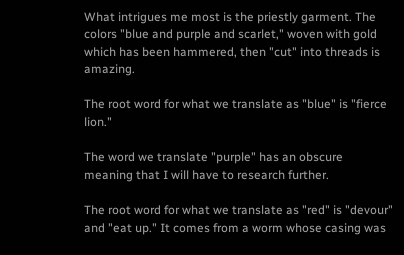What intrigues me most is the priestly garment. The colors "blue and purple and scarlet," woven with gold which has been hammered, then "cut" into threads is amazing.

The root word for what we translate as "blue" is "fierce lion."

The word we translate "purple" has an obscure meaning that I will have to research further.

The root word for what we translate as "red" is "devour" and "eat up." It comes from a worm whose casing was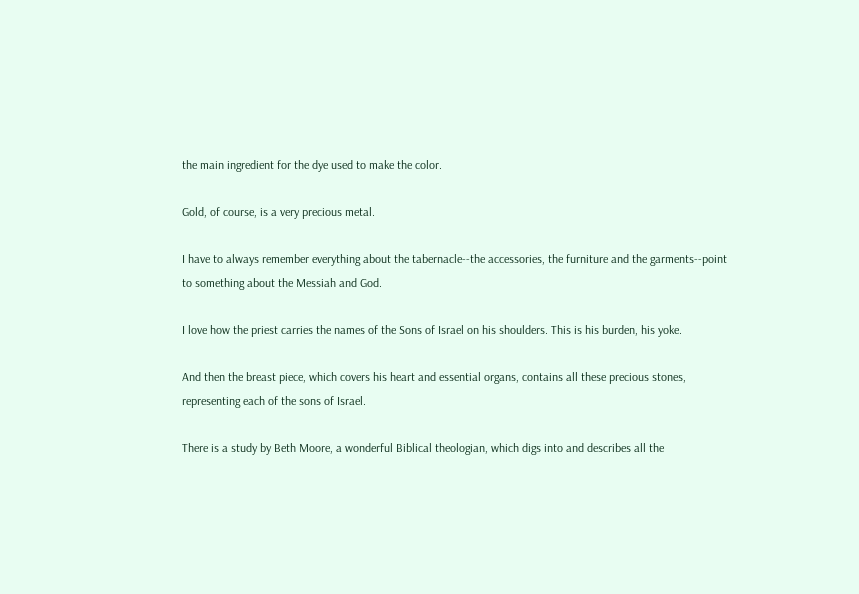the main ingredient for the dye used to make the color.

Gold, of course, is a very precious metal.

I have to always remember everything about the tabernacle--the accessories, the furniture and the garments--point to something about the Messiah and God.

I love how the priest carries the names of the Sons of Israel on his shoulders. This is his burden, his yoke.

And then the breast piece, which covers his heart and essential organs, contains all these precious stones, representing each of the sons of Israel.

There is a study by Beth Moore, a wonderful Biblical theologian, which digs into and describes all the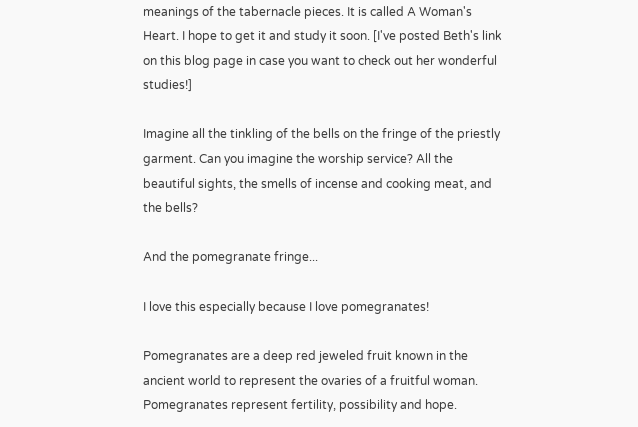meanings of the tabernacle pieces. It is called A Woman's Heart. I hope to get it and study it soon. [I've posted Beth's link on this blog page in case you want to check out her wonderful studies!]

Imagine all the tinkling of the bells on the fringe of the priestly garment. Can you imagine the worship service? All the beautiful sights, the smells of incense and cooking meat, and the bells?

And the pomegranate fringe...

I love this especially because I love pomegranates!

Pomegranates are a deep red jeweled fruit known in the ancient world to represent the ovaries of a fruitful woman. Pomegranates represent fertility, possibility and hope.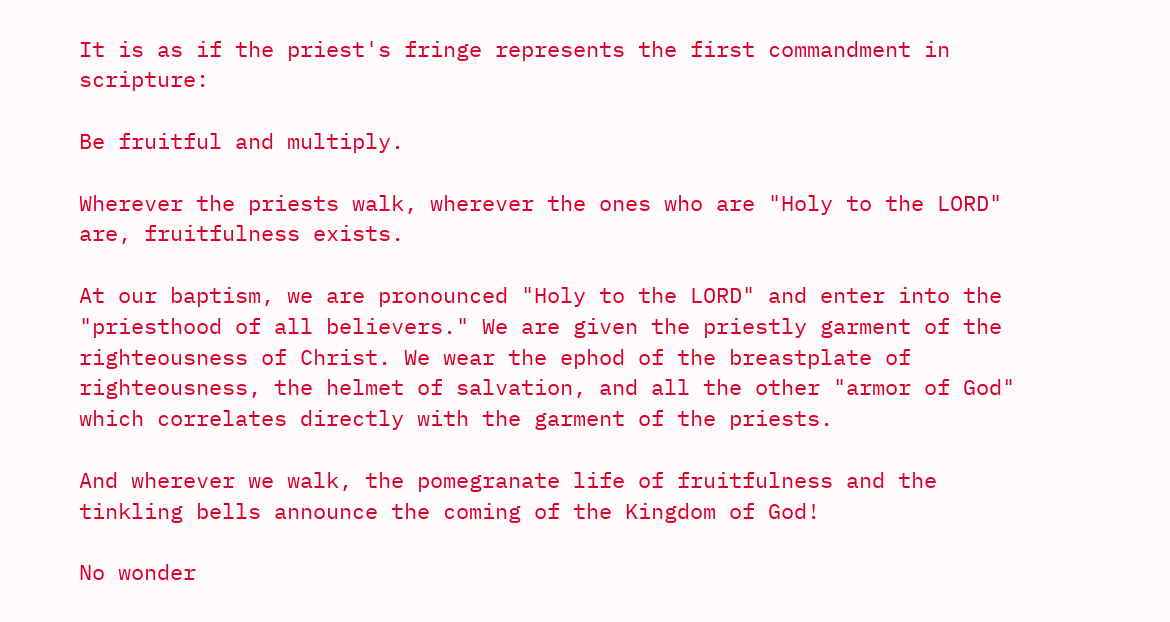It is as if the priest's fringe represents the first commandment in scripture:

Be fruitful and multiply.

Wherever the priests walk, wherever the ones who are "Holy to the LORD" are, fruitfulness exists.

At our baptism, we are pronounced "Holy to the LORD" and enter into the "priesthood of all believers." We are given the priestly garment of the righteousness of Christ. We wear the ephod of the breastplate of righteousness, the helmet of salvation, and all the other "armor of God" which correlates directly with the garment of the priests.

And wherever we walk, the pomegranate life of fruitfulness and the tinkling bells announce the coming of the Kingdom of God!

No wonder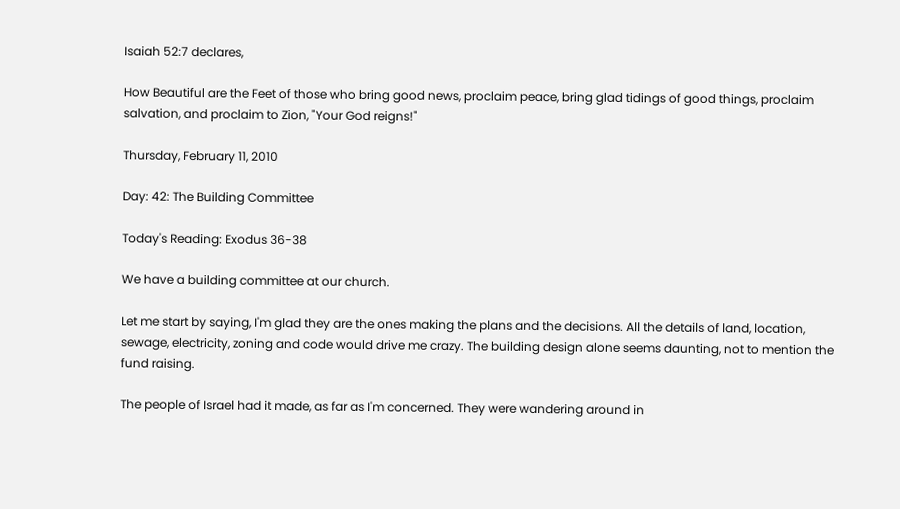Isaiah 52:7 declares,

How Beautiful are the Feet of those who bring good news, proclaim peace, bring glad tidings of good things, proclaim salvation, and proclaim to Zion, "Your God reigns!"

Thursday, February 11, 2010

Day: 42: The Building Committee

Today's Reading: Exodus 36-38

We have a building committee at our church.

Let me start by saying, I'm glad they are the ones making the plans and the decisions. All the details of land, location, sewage, electricity, zoning and code would drive me crazy. The building design alone seems daunting, not to mention the fund raising.

The people of Israel had it made, as far as I'm concerned. They were wandering around in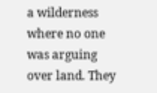a wilderness where no one was arguing over land. They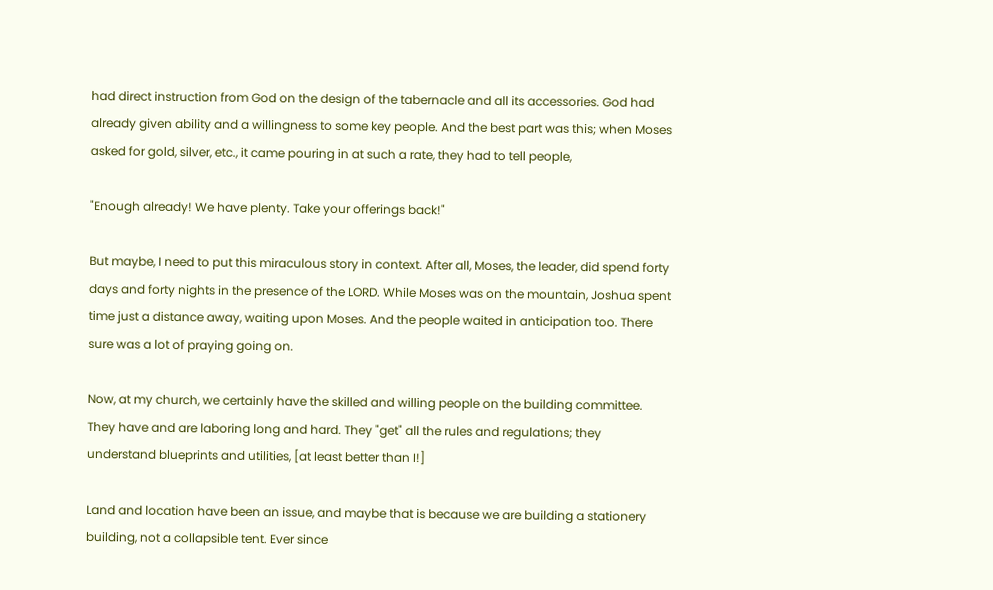had direct instruction from God on the design of the tabernacle and all its accessories. God had already given ability and a willingness to some key people. And the best part was this; when Moses asked for gold, silver, etc., it came pouring in at such a rate, they had to tell people,

"Enough already! We have plenty. Take your offerings back!"

But maybe, I need to put this miraculous story in context. After all, Moses, the leader, did spend forty days and forty nights in the presence of the LORD. While Moses was on the mountain, Joshua spent time just a distance away, waiting upon Moses. And the people waited in anticipation too. There sure was a lot of praying going on.

Now, at my church, we certainly have the skilled and willing people on the building committee. They have and are laboring long and hard. They "get" all the rules and regulations; they understand blueprints and utilities, [at least better than I!]

Land and location have been an issue, and maybe that is because we are building a stationery building, not a collapsible tent. Ever since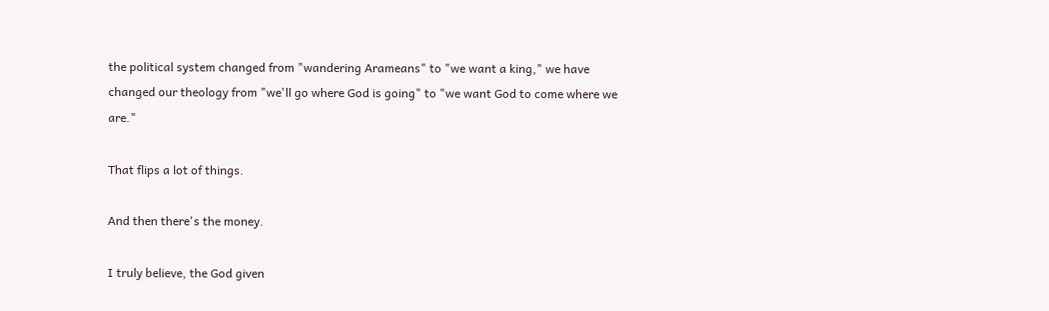the political system changed from "wandering Arameans" to "we want a king," we have changed our theology from "we'll go where God is going" to "we want God to come where we are."

That flips a lot of things.

And then there's the money.

I truly believe, the God given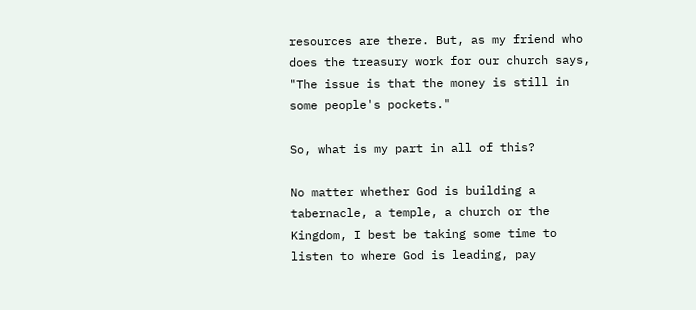resources are there. But, as my friend who does the treasury work for our church says, "The issue is that the money is still in some people's pockets."

So, what is my part in all of this?

No matter whether God is building a tabernacle, a temple, a church or the Kingdom, I best be taking some time to listen to where God is leading, pay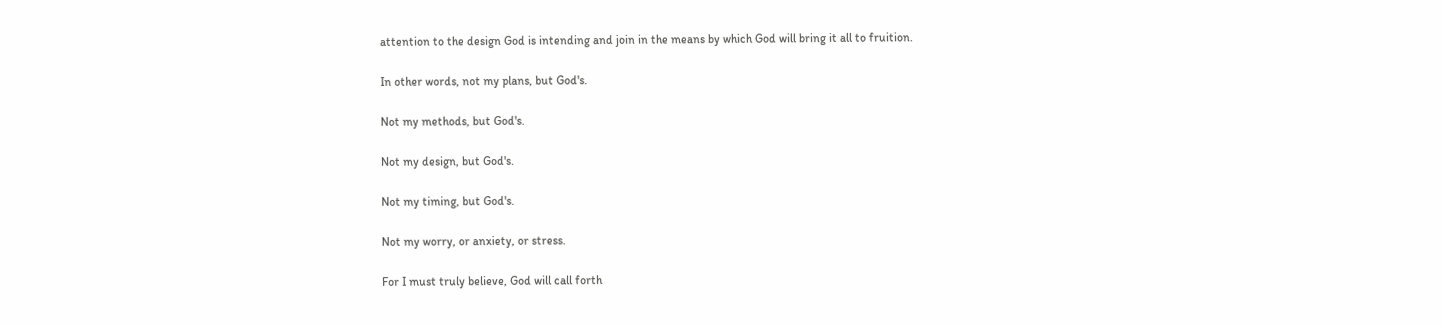attention to the design God is intending and join in the means by which God will bring it all to fruition.

In other words, not my plans, but God's.

Not my methods, but God's.

Not my design, but God's.

Not my timing, but God's.

Not my worry, or anxiety, or stress.

For I must truly believe, God will call forth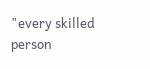"every skilled person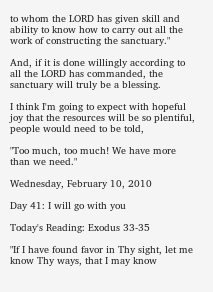to whom the LORD has given skill and ability to know how to carry out all the work of constructing the sanctuary."

And, if it is done willingly according to all the LORD has commanded, the sanctuary will truly be a blessing.

I think I'm going to expect with hopeful joy that the resources will be so plentiful, people would need to be told,

"Too much, too much! We have more than we need."

Wednesday, February 10, 2010

Day 41: I will go with you

Today's Reading: Exodus 33-35

"If I have found favor in Thy sight, let me know Thy ways, that I may know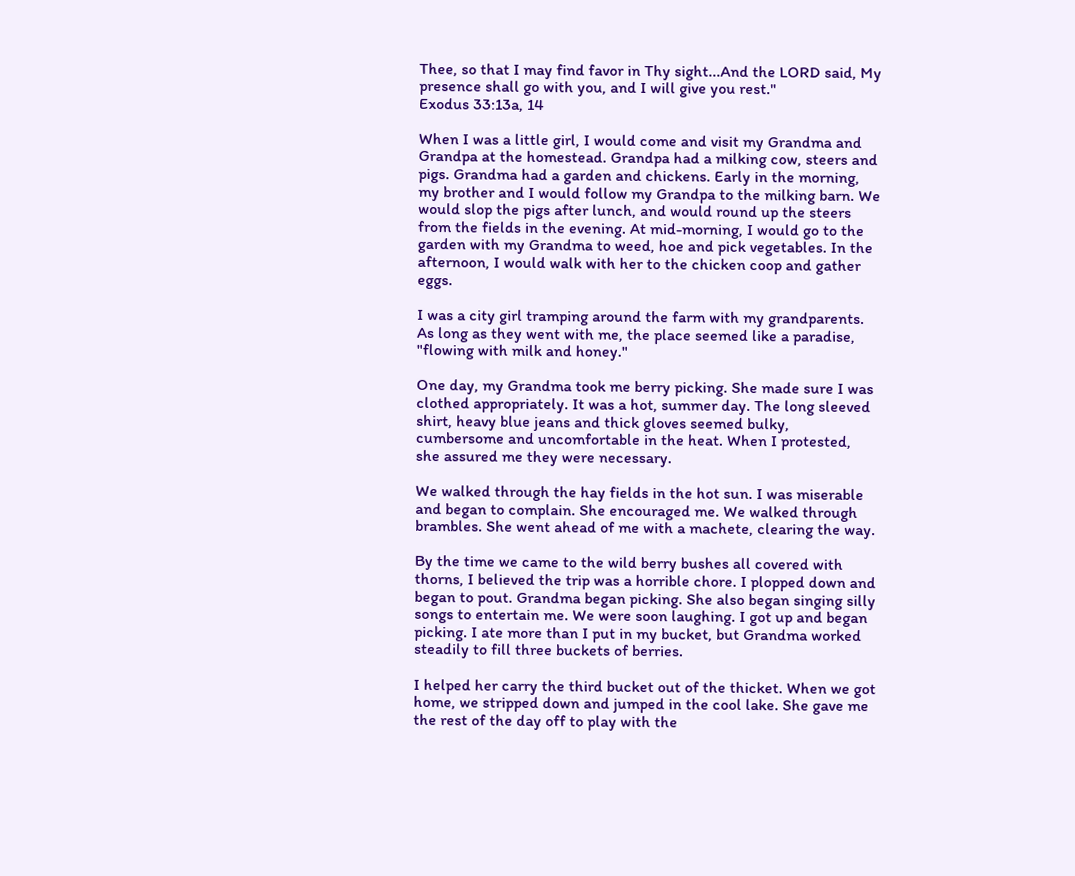Thee, so that I may find favor in Thy sight...And the LORD said, My presence shall go with you, and I will give you rest."
Exodus 33:13a, 14

When I was a little girl, I would come and visit my Grandma and Grandpa at the homestead. Grandpa had a milking cow, steers and pigs. Grandma had a garden and chickens. Early in the morning, my brother and I would follow my Grandpa to the milking barn. We would slop the pigs after lunch, and would round up the steers from the fields in the evening. At mid-morning, I would go to the garden with my Grandma to weed, hoe and pick vegetables. In the afternoon, I would walk with her to the chicken coop and gather eggs.

I was a city girl tramping around the farm with my grandparents. As long as they went with me, the place seemed like a paradise, "flowing with milk and honey."

One day, my Grandma took me berry picking. She made sure I was clothed appropriately. It was a hot, summer day. The long sleeved shirt, heavy blue jeans and thick gloves seemed bulky, cumbersome and uncomfortable in the heat. When I protested, she assured me they were necessary.

We walked through the hay fields in the hot sun. I was miserable and began to complain. She encouraged me. We walked through brambles. She went ahead of me with a machete, clearing the way.

By the time we came to the wild berry bushes all covered with thorns, I believed the trip was a horrible chore. I plopped down and began to pout. Grandma began picking. She also began singing silly songs to entertain me. We were soon laughing. I got up and began picking. I ate more than I put in my bucket, but Grandma worked steadily to fill three buckets of berries.

I helped her carry the third bucket out of the thicket. When we got home, we stripped down and jumped in the cool lake. She gave me the rest of the day off to play with the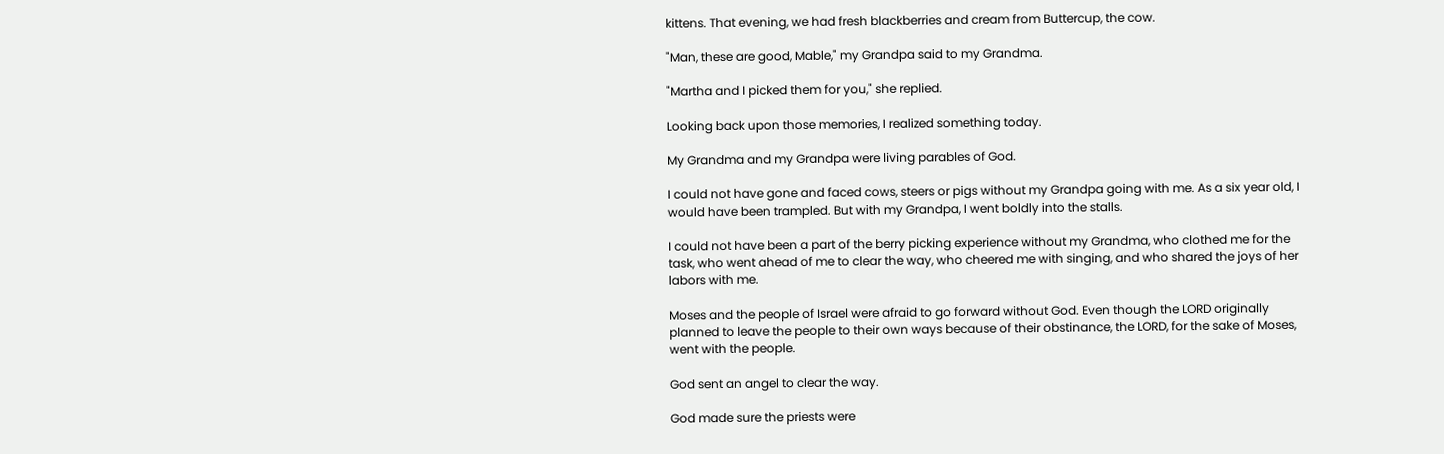kittens. That evening, we had fresh blackberries and cream from Buttercup, the cow.

"Man, these are good, Mable," my Grandpa said to my Grandma.

"Martha and I picked them for you," she replied.

Looking back upon those memories, I realized something today.

My Grandma and my Grandpa were living parables of God.

I could not have gone and faced cows, steers or pigs without my Grandpa going with me. As a six year old, I would have been trampled. But with my Grandpa, I went boldly into the stalls.

I could not have been a part of the berry picking experience without my Grandma, who clothed me for the task, who went ahead of me to clear the way, who cheered me with singing, and who shared the joys of her labors with me.

Moses and the people of Israel were afraid to go forward without God. Even though the LORD originally planned to leave the people to their own ways because of their obstinance, the LORD, for the sake of Moses, went with the people.

God sent an angel to clear the way.

God made sure the priests were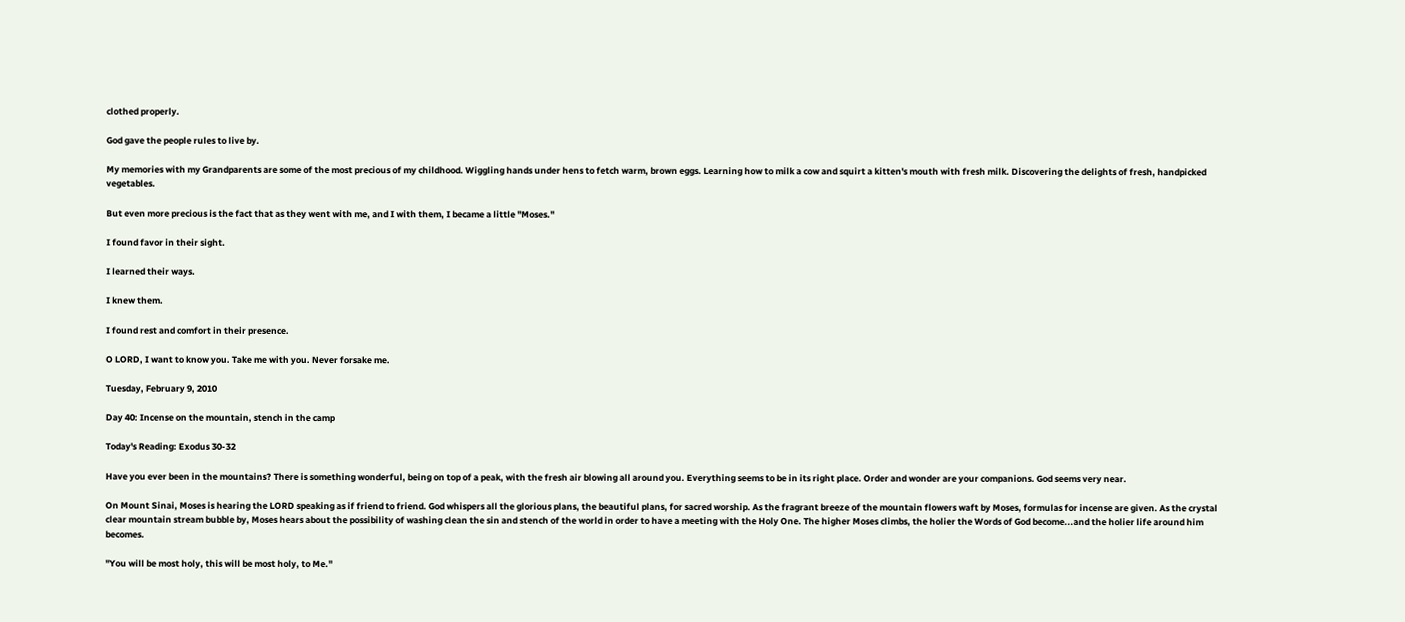clothed properly.

God gave the people rules to live by.

My memories with my Grandparents are some of the most precious of my childhood. Wiggling hands under hens to fetch warm, brown eggs. Learning how to milk a cow and squirt a kitten's mouth with fresh milk. Discovering the delights of fresh, handpicked vegetables.

But even more precious is the fact that as they went with me, and I with them, I became a little "Moses."

I found favor in their sight.

I learned their ways.

I knew them.

I found rest and comfort in their presence.

O LORD, I want to know you. Take me with you. Never forsake me.

Tuesday, February 9, 2010

Day 40: Incense on the mountain, stench in the camp

Today's Reading: Exodus 30-32

Have you ever been in the mountains? There is something wonderful, being on top of a peak, with the fresh air blowing all around you. Everything seems to be in its right place. Order and wonder are your companions. God seems very near.

On Mount Sinai, Moses is hearing the LORD speaking as if friend to friend. God whispers all the glorious plans, the beautiful plans, for sacred worship. As the fragrant breeze of the mountain flowers waft by Moses, formulas for incense are given. As the crystal clear mountain stream bubble by, Moses hears about the possibility of washing clean the sin and stench of the world in order to have a meeting with the Holy One. The higher Moses climbs, the holier the Words of God become...and the holier life around him becomes.

"You will be most holy, this will be most holy, to Me."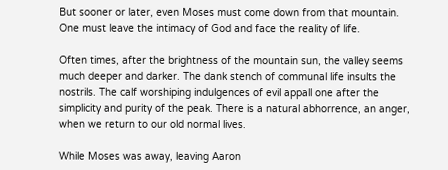But sooner or later, even Moses must come down from that mountain. One must leave the intimacy of God and face the reality of life.

Often times, after the brightness of the mountain sun, the valley seems much deeper and darker. The dank stench of communal life insults the nostrils. The calf worshiping indulgences of evil appall one after the simplicity and purity of the peak. There is a natural abhorrence, an anger, when we return to our old normal lives.

While Moses was away, leaving Aaron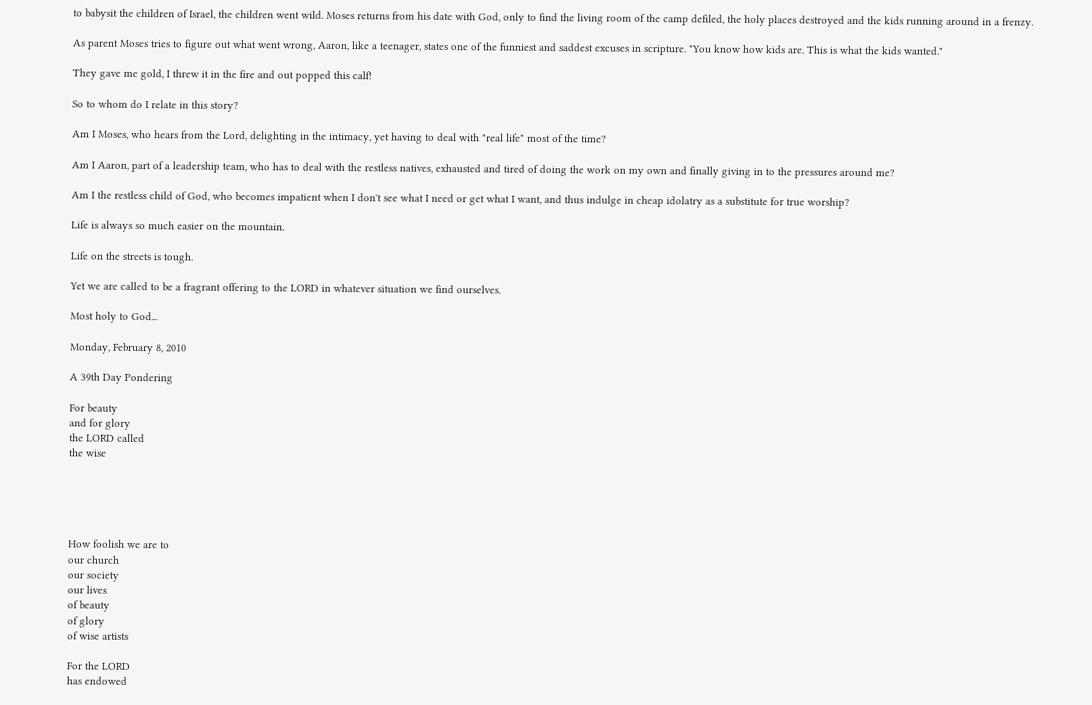to babysit the children of Israel, the children went wild. Moses returns from his date with God, only to find the living room of the camp defiled, the holy places destroyed and the kids running around in a frenzy.

As parent Moses tries to figure out what went wrong, Aaron, like a teenager, states one of the funniest and saddest excuses in scripture. "You know how kids are. This is what the kids wanted."

They gave me gold, I threw it in the fire and out popped this calf!

So to whom do I relate in this story?

Am I Moses, who hears from the Lord, delighting in the intimacy, yet having to deal with "real life" most of the time?

Am I Aaron, part of a leadership team, who has to deal with the restless natives, exhausted and tired of doing the work on my own and finally giving in to the pressures around me?

Am I the restless child of God, who becomes impatient when I don't see what I need or get what I want, and thus indulge in cheap idolatry as a substitute for true worship?

Life is always so much easier on the mountain.

Life on the streets is tough.

Yet we are called to be a fragrant offering to the LORD in whatever situation we find ourselves.

Most holy to God...

Monday, February 8, 2010

A 39th Day Pondering

For beauty
and for glory
the LORD called
the wise





How foolish we are to
our church
our society
our lives
of beauty
of glory
of wise artists

For the LORD
has endowed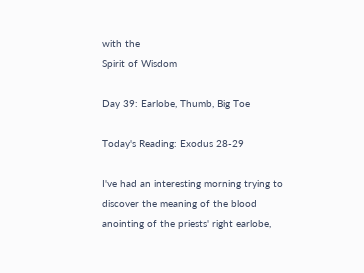with the
Spirit of Wisdom

Day 39: Earlobe, Thumb, Big Toe

Today's Reading: Exodus 28-29

I've had an interesting morning trying to discover the meaning of the blood anointing of the priests' right earlobe,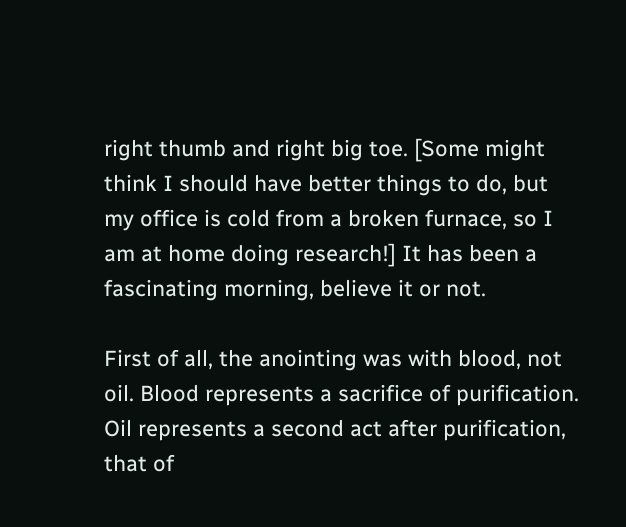right thumb and right big toe. [Some might think I should have better things to do, but my office is cold from a broken furnace, so I am at home doing research!] It has been a fascinating morning, believe it or not.

First of all, the anointing was with blood, not oil. Blood represents a sacrifice of purification. Oil represents a second act after purification, that of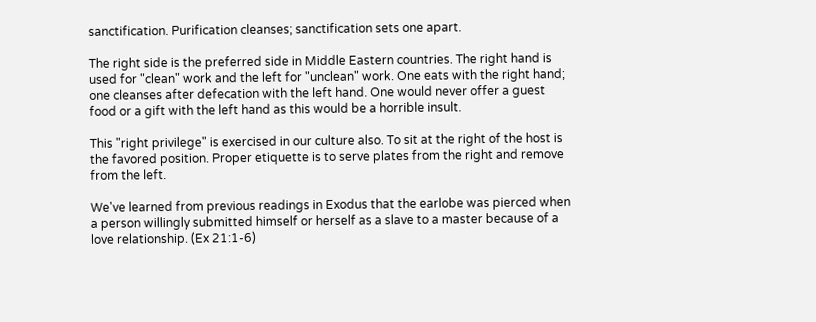sanctification. Purification cleanses; sanctification sets one apart.

The right side is the preferred side in Middle Eastern countries. The right hand is used for "clean" work and the left for "unclean" work. One eats with the right hand; one cleanses after defecation with the left hand. One would never offer a guest food or a gift with the left hand as this would be a horrible insult.

This "right privilege" is exercised in our culture also. To sit at the right of the host is the favored position. Proper etiquette is to serve plates from the right and remove from the left.

We've learned from previous readings in Exodus that the earlobe was pierced when a person willingly submitted himself or herself as a slave to a master because of a love relationship. (Ex 21:1-6)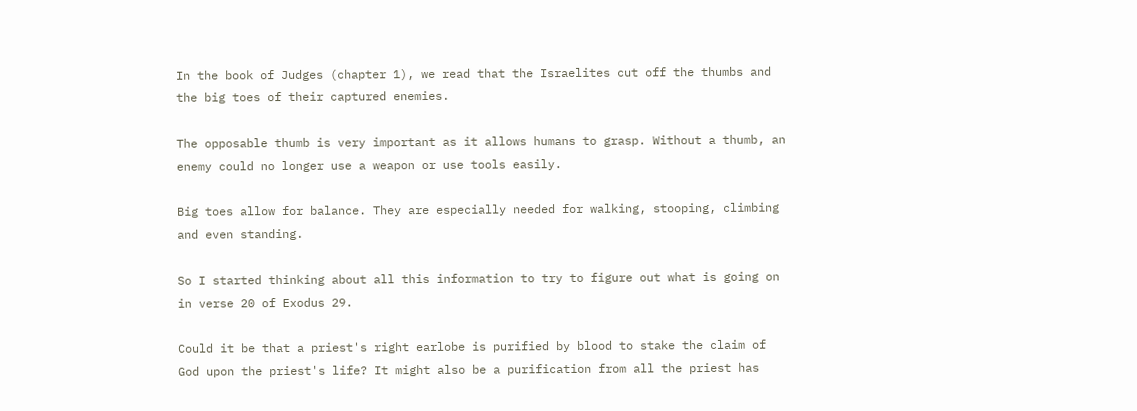In the book of Judges (chapter 1), we read that the Israelites cut off the thumbs and the big toes of their captured enemies.

The opposable thumb is very important as it allows humans to grasp. Without a thumb, an enemy could no longer use a weapon or use tools easily.

Big toes allow for balance. They are especially needed for walking, stooping, climbing and even standing.

So I started thinking about all this information to try to figure out what is going on in verse 20 of Exodus 29.

Could it be that a priest's right earlobe is purified by blood to stake the claim of God upon the priest's life? It might also be a purification from all the priest has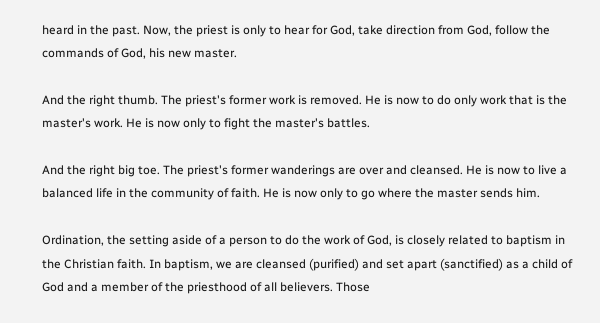heard in the past. Now, the priest is only to hear for God, take direction from God, follow the commands of God, his new master.

And the right thumb. The priest's former work is removed. He is now to do only work that is the master's work. He is now only to fight the master's battles.

And the right big toe. The priest's former wanderings are over and cleansed. He is now to live a balanced life in the community of faith. He is now only to go where the master sends him.

Ordination, the setting aside of a person to do the work of God, is closely related to baptism in the Christian faith. In baptism, we are cleansed (purified) and set apart (sanctified) as a child of God and a member of the priesthood of all believers. Those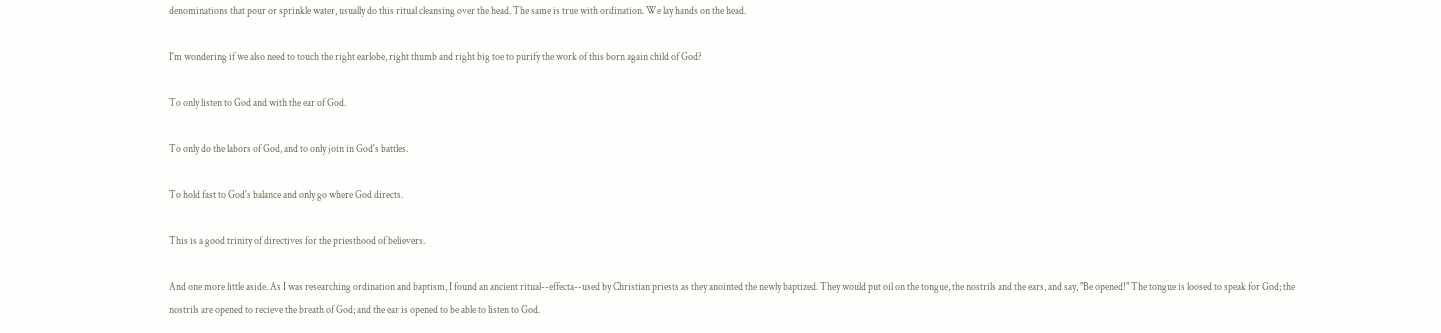denominations that pour or sprinkle water, usually do this ritual cleansing over the head. The same is true with ordination. We lay hands on the head.

I'm wondering if we also need to touch the right earlobe, right thumb and right big toe to purify the work of this born again child of God?

To only listen to God and with the ear of God.

To only do the labors of God, and to only join in God's battles.

To hold fast to God's balance and only go where God directs.

This is a good trinity of directives for the priesthood of believers.

And one more little aside. As I was researching ordination and baptism, I found an ancient ritual--effecta--used by Christian priests as they anointed the newly baptized. They would put oil on the tongue, the nostrils and the ears, and say, "Be opened!" The tongue is loosed to speak for God; the nostrils are opened to recieve the breath of God; and the ear is opened to be able to listen to God.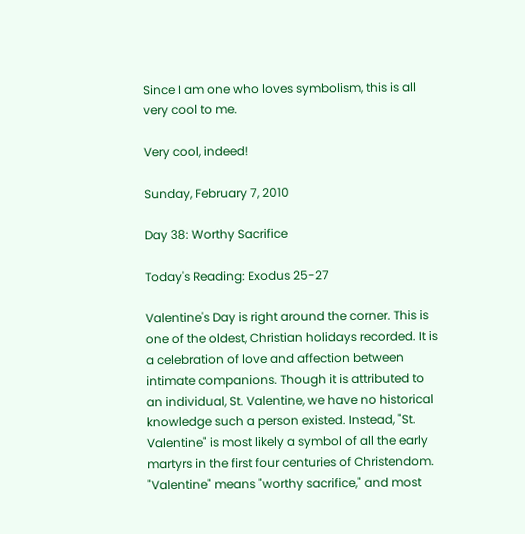Since I am one who loves symbolism, this is all very cool to me.

Very cool, indeed!

Sunday, February 7, 2010

Day 38: Worthy Sacrifice

Today's Reading: Exodus 25-27

Valentine's Day is right around the corner. This is one of the oldest, Christian holidays recorded. It is a celebration of love and affection between intimate companions. Though it is attributed to an individual, St. Valentine, we have no historical knowledge such a person existed. Instead, "St. Valentine" is most likely a symbol of all the early martyrs in the first four centuries of Christendom. "Valentine" means "worthy sacrifice," and most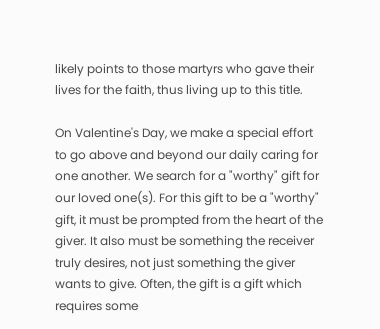likely points to those martyrs who gave their lives for the faith, thus living up to this title.

On Valentine's Day, we make a special effort to go above and beyond our daily caring for one another. We search for a "worthy" gift for our loved one(s). For this gift to be a "worthy" gift, it must be prompted from the heart of the giver. It also must be something the receiver truly desires, not just something the giver wants to give. Often, the gift is a gift which requires some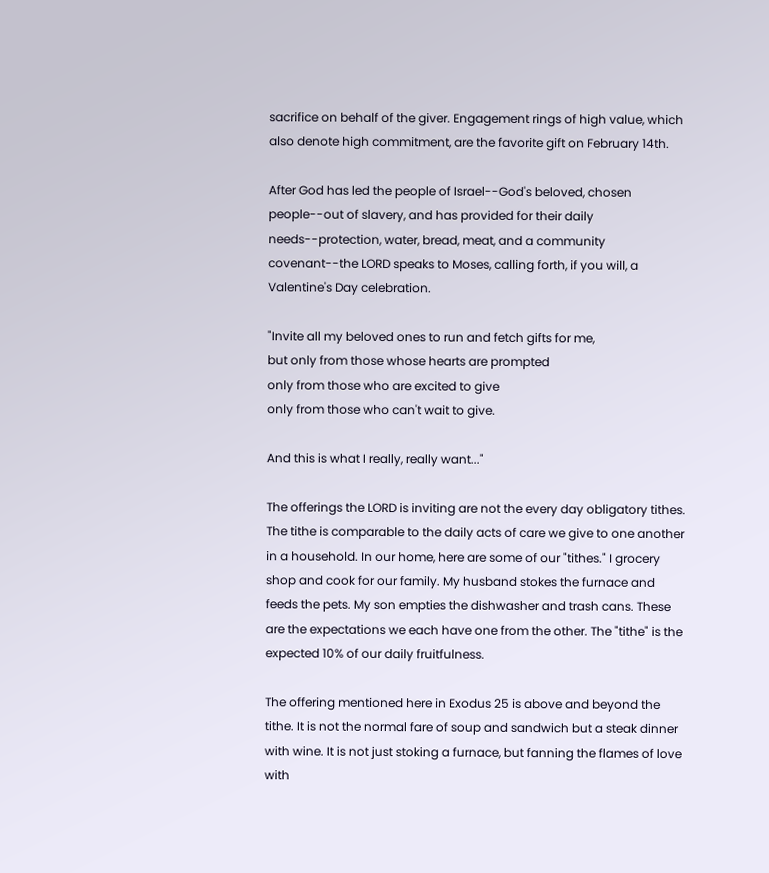sacrifice on behalf of the giver. Engagement rings of high value, which also denote high commitment, are the favorite gift on February 14th.

After God has led the people of Israel--God's beloved, chosen people--out of slavery, and has provided for their daily needs--protection, water, bread, meat, and a community covenant--the LORD speaks to Moses, calling forth, if you will, a Valentine's Day celebration.

"Invite all my beloved ones to run and fetch gifts for me,
but only from those whose hearts are prompted
only from those who are excited to give
only from those who can't wait to give.

And this is what I really, really want..."

The offerings the LORD is inviting are not the every day obligatory tithes. The tithe is comparable to the daily acts of care we give to one another in a household. In our home, here are some of our "tithes." I grocery shop and cook for our family. My husband stokes the furnace and feeds the pets. My son empties the dishwasher and trash cans. These are the expectations we each have one from the other. The "tithe" is the expected 10% of our daily fruitfulness.

The offering mentioned here in Exodus 25 is above and beyond the tithe. It is not the normal fare of soup and sandwich but a steak dinner with wine. It is not just stoking a furnace, but fanning the flames of love with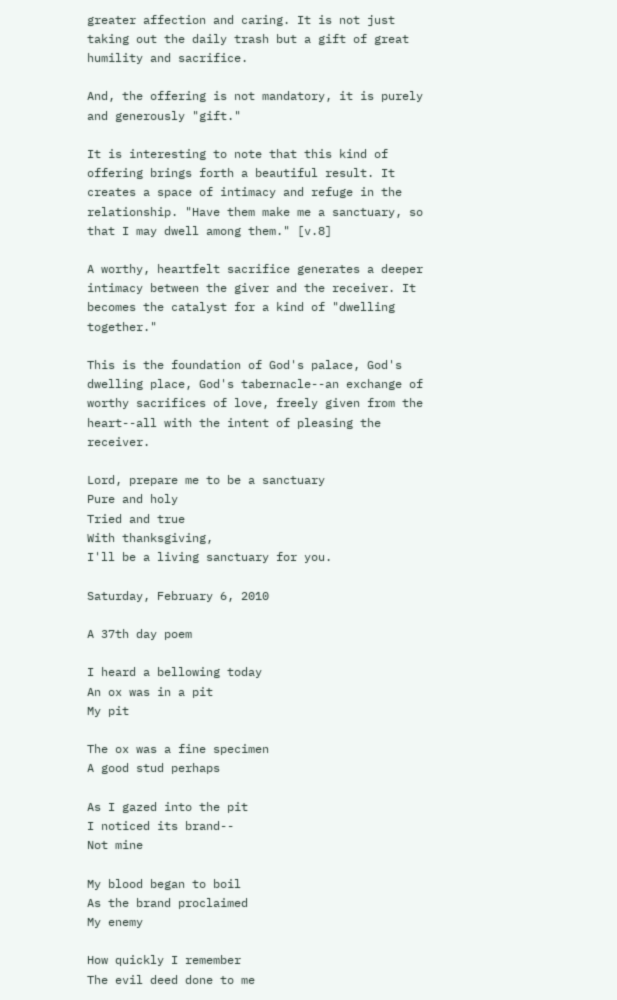greater affection and caring. It is not just taking out the daily trash but a gift of great humility and sacrifice.

And, the offering is not mandatory, it is purely and generously "gift."

It is interesting to note that this kind of offering brings forth a beautiful result. It creates a space of intimacy and refuge in the relationship. "Have them make me a sanctuary, so that I may dwell among them." [v.8]

A worthy, heartfelt sacrifice generates a deeper intimacy between the giver and the receiver. It becomes the catalyst for a kind of "dwelling together."

This is the foundation of God's palace, God's dwelling place, God's tabernacle--an exchange of worthy sacrifices of love, freely given from the heart--all with the intent of pleasing the receiver.

Lord, prepare me to be a sanctuary
Pure and holy
Tried and true
With thanksgiving,
I'll be a living sanctuary for you.

Saturday, February 6, 2010

A 37th day poem

I heard a bellowing today
An ox was in a pit
My pit

The ox was a fine specimen
A good stud perhaps

As I gazed into the pit
I noticed its brand--
Not mine

My blood began to boil
As the brand proclaimed
My enemy

How quickly I remember
The evil deed done to me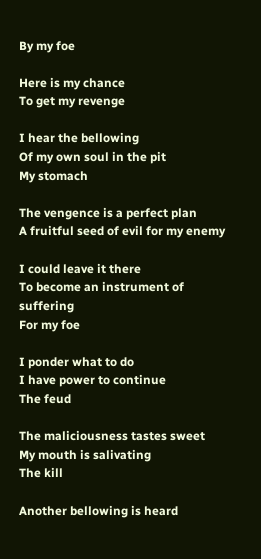By my foe

Here is my chance
To get my revenge

I hear the bellowing
Of my own soul in the pit
My stomach

The vengence is a perfect plan
A fruitful seed of evil for my enemy

I could leave it there
To become an instrument of suffering
For my foe

I ponder what to do
I have power to continue
The feud

The maliciousness tastes sweet
My mouth is salivating
The kill

Another bellowing is heard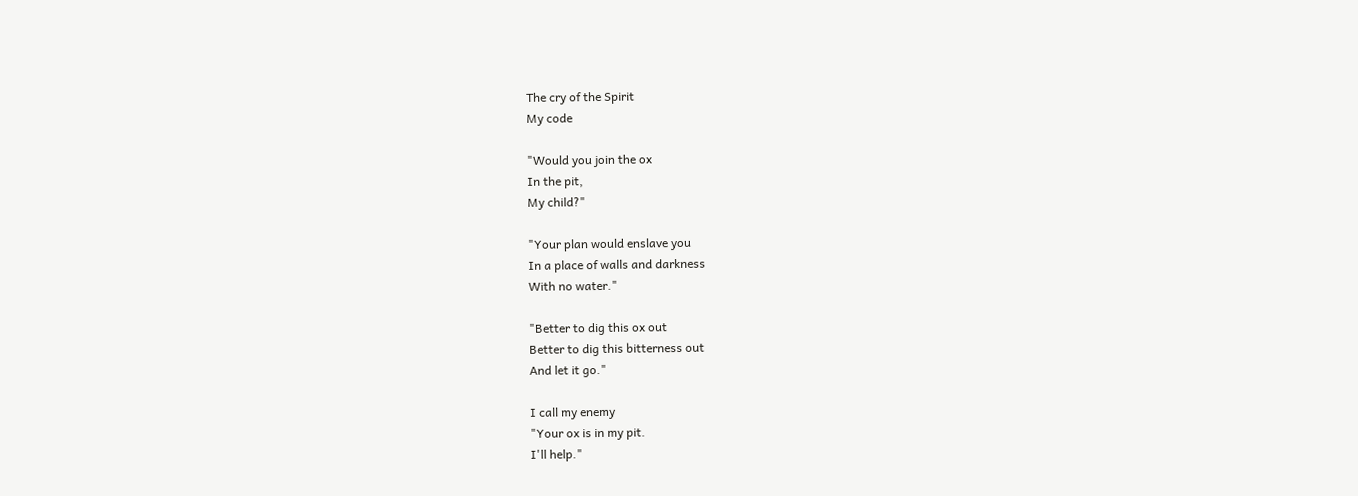The cry of the Spirit
My code

"Would you join the ox
In the pit,
My child?"

"Your plan would enslave you
In a place of walls and darkness
With no water."

"Better to dig this ox out
Better to dig this bitterness out
And let it go."

I call my enemy
"Your ox is in my pit.
I'll help."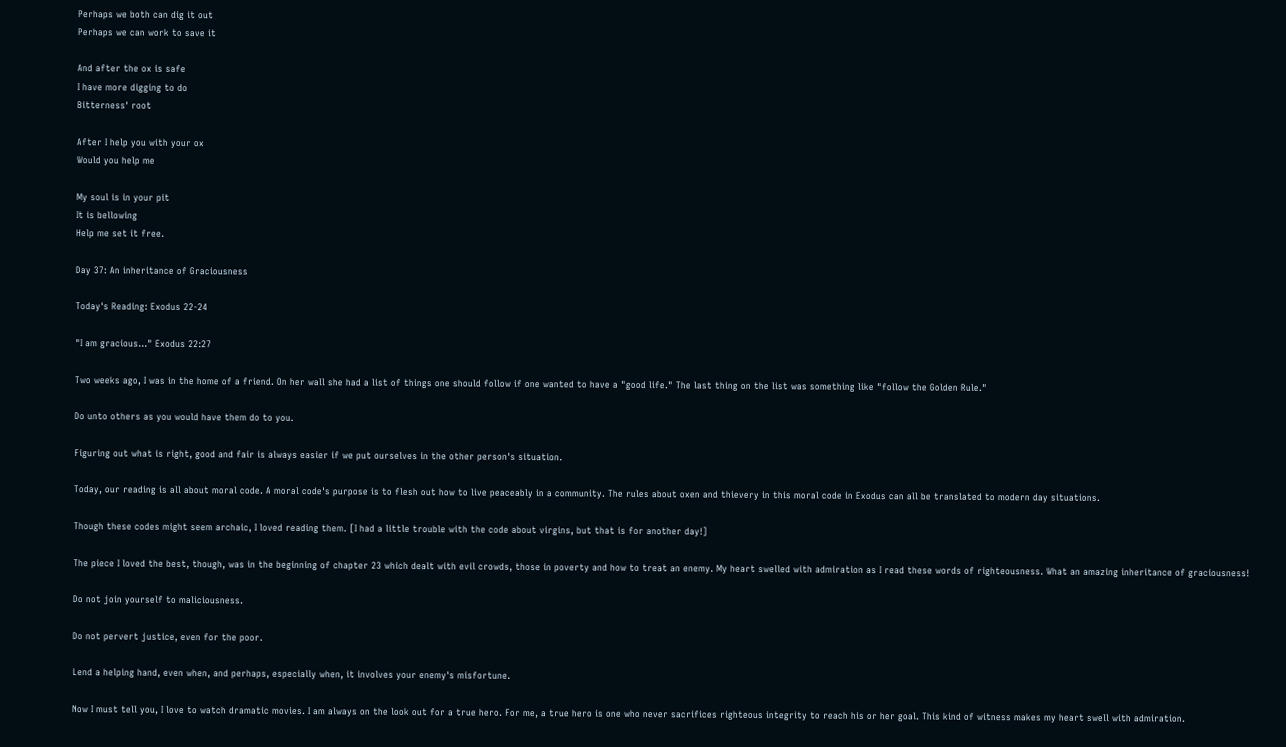Perhaps we both can dig it out
Perhaps we can work to save it

And after the ox is safe
I have more digging to do
Bitterness' root

After I help you with your ox
Would you help me

My soul is in your pit
It is bellowing
Help me set it free.

Day 37: An inheritance of Graciousness

Today's Reading: Exodus 22-24

"I am gracious..." Exodus 22:27

Two weeks ago, I was in the home of a friend. On her wall she had a list of things one should follow if one wanted to have a "good life." The last thing on the list was something like "follow the Golden Rule."

Do unto others as you would have them do to you.

Figuring out what is right, good and fair is always easier if we put ourselves in the other person's situation.

Today, our reading is all about moral code. A moral code's purpose is to flesh out how to live peaceably in a community. The rules about oxen and thievery in this moral code in Exodus can all be translated to modern day situations.

Though these codes might seem archaic, I loved reading them. [I had a little trouble with the code about virgins, but that is for another day!]

The piece I loved the best, though, was in the beginning of chapter 23 which dealt with evil crowds, those in poverty and how to treat an enemy. My heart swelled with admiration as I read these words of righteousness. What an amazing inheritance of graciousness!

Do not join yourself to maliciousness.

Do not pervert justice, even for the poor.

Lend a helping hand, even when, and perhaps, especially when, it involves your enemy's misfortune.

Now I must tell you, I love to watch dramatic movies. I am always on the look out for a true hero. For me, a true hero is one who never sacrifices righteous integrity to reach his or her goal. This kind of witness makes my heart swell with admiration.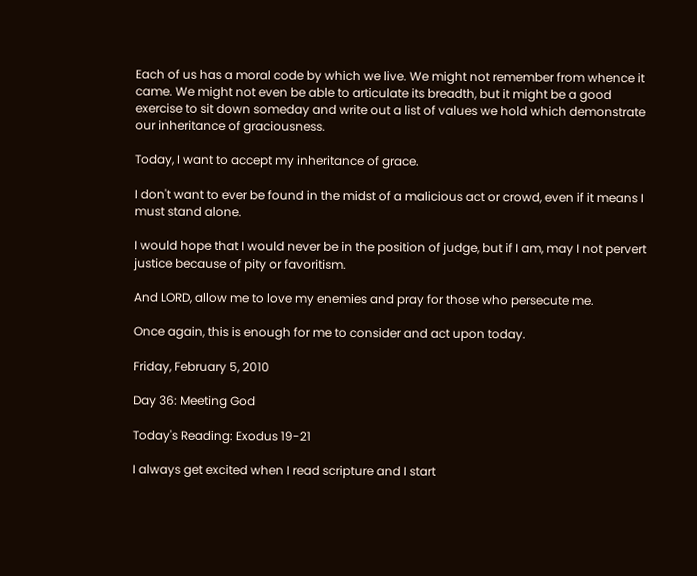Each of us has a moral code by which we live. We might not remember from whence it came. We might not even be able to articulate its breadth, but it might be a good exercise to sit down someday and write out a list of values we hold which demonstrate our inheritance of graciousness.

Today, I want to accept my inheritance of grace.

I don't want to ever be found in the midst of a malicious act or crowd, even if it means I must stand alone.

I would hope that I would never be in the position of judge, but if I am, may I not pervert justice because of pity or favoritism.

And LORD, allow me to love my enemies and pray for those who persecute me.

Once again, this is enough for me to consider and act upon today.

Friday, February 5, 2010

Day 36: Meeting God

Today's Reading: Exodus 19-21

I always get excited when I read scripture and I start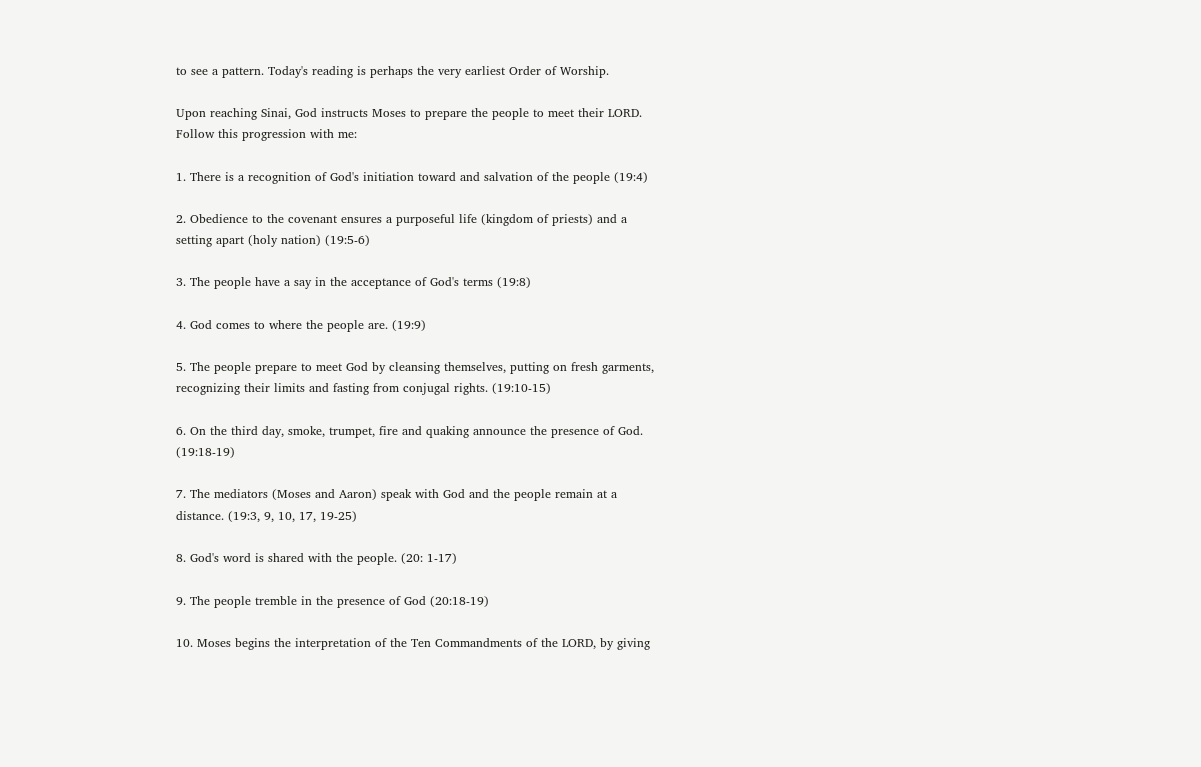to see a pattern. Today's reading is perhaps the very earliest Order of Worship.

Upon reaching Sinai, God instructs Moses to prepare the people to meet their LORD. Follow this progression with me:

1. There is a recognition of God's initiation toward and salvation of the people (19:4)

2. Obedience to the covenant ensures a purposeful life (kingdom of priests) and a setting apart (holy nation) (19:5-6)

3. The people have a say in the acceptance of God's terms (19:8)

4. God comes to where the people are. (19:9)

5. The people prepare to meet God by cleansing themselves, putting on fresh garments, recognizing their limits and fasting from conjugal rights. (19:10-15)

6. On the third day, smoke, trumpet, fire and quaking announce the presence of God. (19:18-19)

7. The mediators (Moses and Aaron) speak with God and the people remain at a distance. (19:3, 9, 10, 17, 19-25)

8. God's word is shared with the people. (20: 1-17)

9. The people tremble in the presence of God (20:18-19)

10. Moses begins the interpretation of the Ten Commandments of the LORD, by giving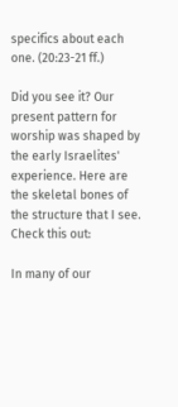specifics about each one. (20:23-21 ff.)

Did you see it? Our present pattern for worship was shaped by the early Israelites' experience. Here are the skeletal bones of the structure that I see. Check this out:

In many of our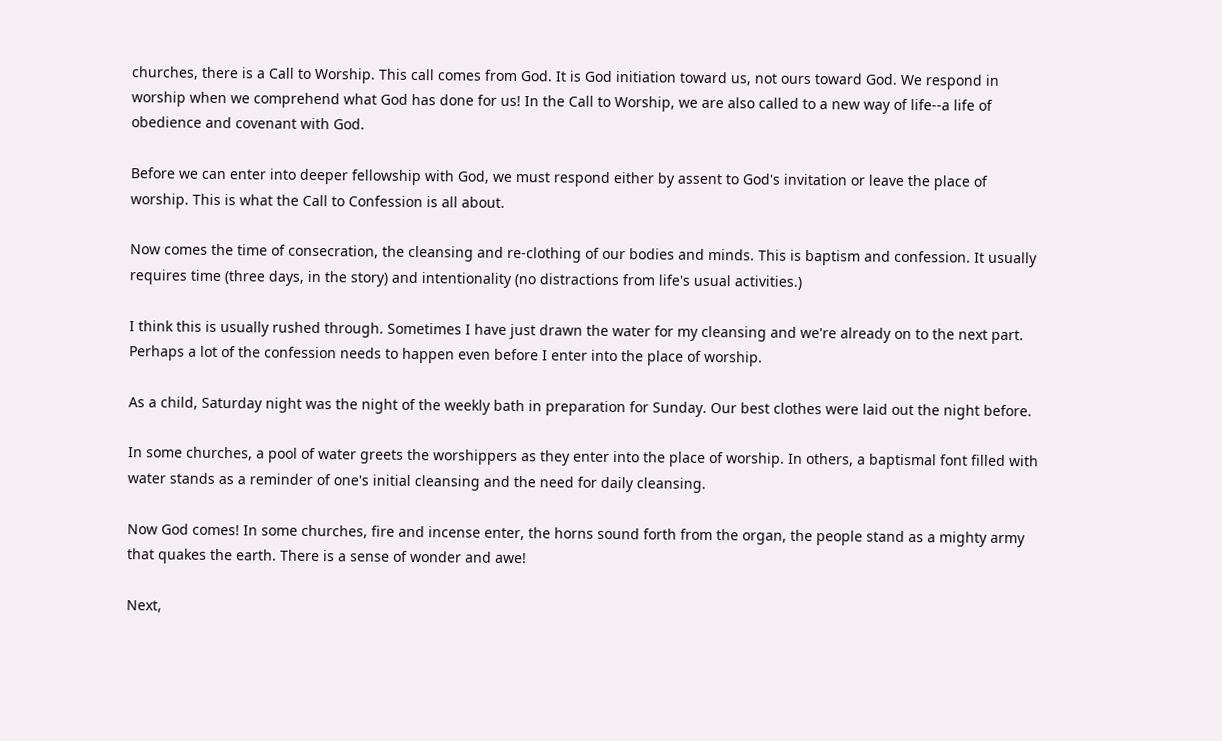churches, there is a Call to Worship. This call comes from God. It is God initiation toward us, not ours toward God. We respond in worship when we comprehend what God has done for us! In the Call to Worship, we are also called to a new way of life--a life of obedience and covenant with God.

Before we can enter into deeper fellowship with God, we must respond either by assent to God's invitation or leave the place of worship. This is what the Call to Confession is all about.

Now comes the time of consecration, the cleansing and re-clothing of our bodies and minds. This is baptism and confession. It usually requires time (three days, in the story) and intentionality (no distractions from life's usual activities.)

I think this is usually rushed through. Sometimes I have just drawn the water for my cleansing and we're already on to the next part. Perhaps a lot of the confession needs to happen even before I enter into the place of worship.

As a child, Saturday night was the night of the weekly bath in preparation for Sunday. Our best clothes were laid out the night before.

In some churches, a pool of water greets the worshippers as they enter into the place of worship. In others, a baptismal font filled with water stands as a reminder of one's initial cleansing and the need for daily cleansing.

Now God comes! In some churches, fire and incense enter, the horns sound forth from the organ, the people stand as a mighty army that quakes the earth. There is a sense of wonder and awe!

Next,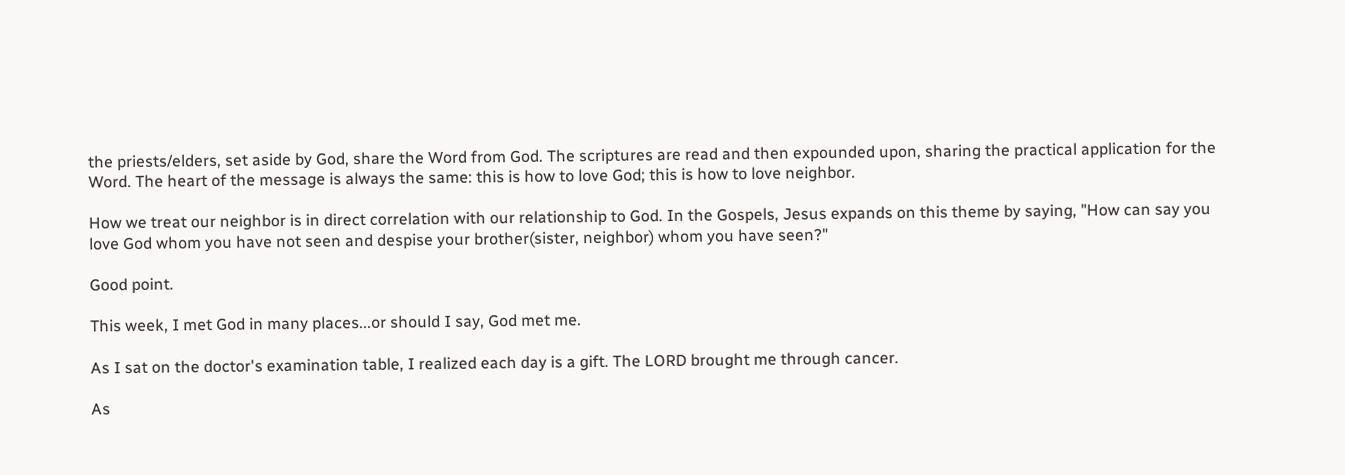the priests/elders, set aside by God, share the Word from God. The scriptures are read and then expounded upon, sharing the practical application for the Word. The heart of the message is always the same: this is how to love God; this is how to love neighbor.

How we treat our neighbor is in direct correlation with our relationship to God. In the Gospels, Jesus expands on this theme by saying, "How can say you love God whom you have not seen and despise your brother(sister, neighbor) whom you have seen?"

Good point.

This week, I met God in many places...or should I say, God met me.

As I sat on the doctor's examination table, I realized each day is a gift. The LORD brought me through cancer.

As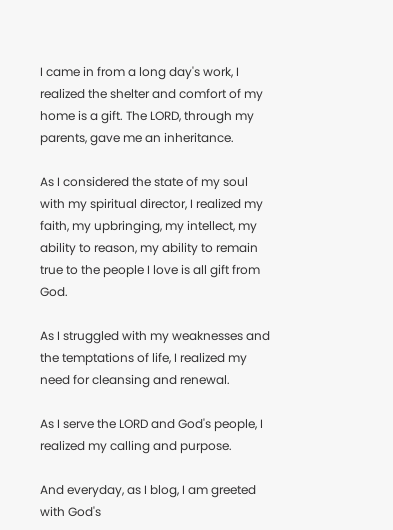I came in from a long day's work, I realized the shelter and comfort of my home is a gift. The LORD, through my parents, gave me an inheritance.

As I considered the state of my soul with my spiritual director, I realized my faith, my upbringing, my intellect, my ability to reason, my ability to remain true to the people I love is all gift from God.

As I struggled with my weaknesses and the temptations of life, I realized my need for cleansing and renewal.

As I serve the LORD and God's people, I realized my calling and purpose.

And everyday, as I blog, I am greeted with God's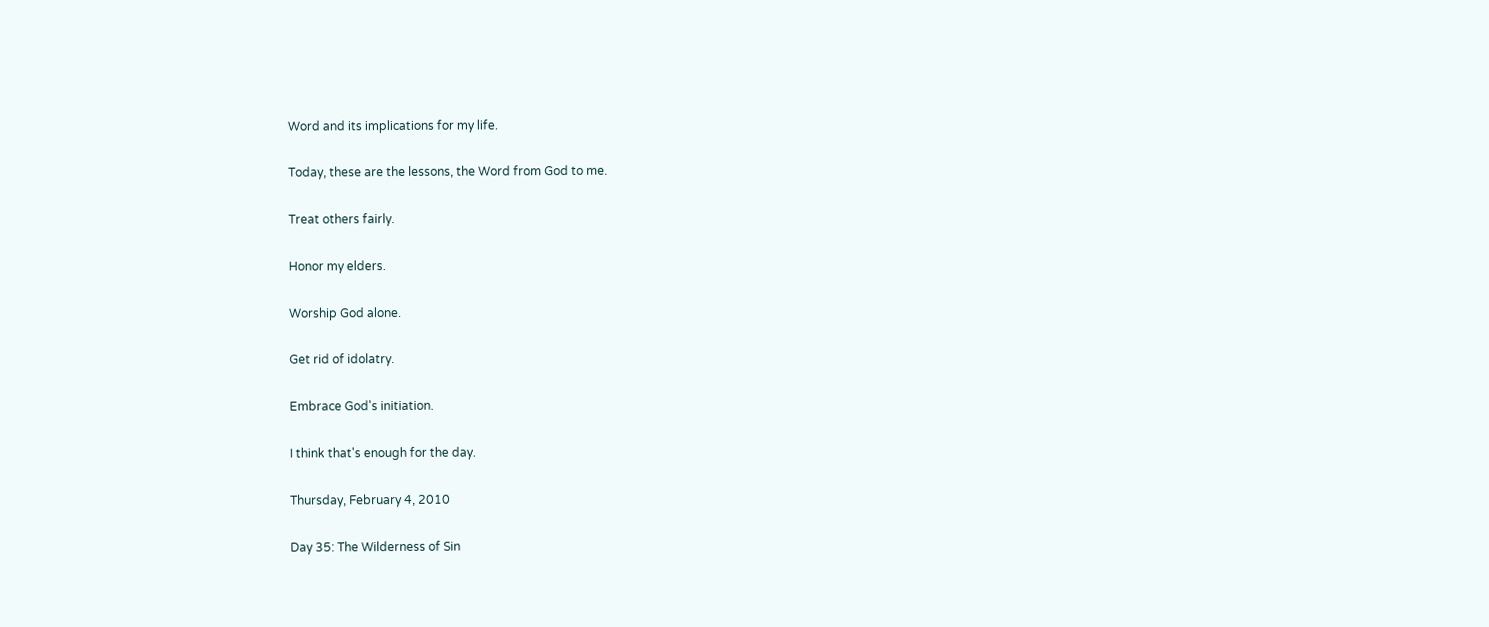Word and its implications for my life.

Today, these are the lessons, the Word from God to me.

Treat others fairly.

Honor my elders.

Worship God alone.

Get rid of idolatry.

Embrace God's initiation.

I think that's enough for the day.

Thursday, February 4, 2010

Day 35: The Wilderness of Sin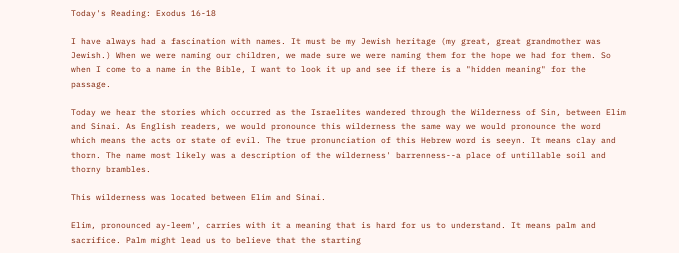Today's Reading: Exodus 16-18

I have always had a fascination with names. It must be my Jewish heritage (my great, great grandmother was Jewish.) When we were naming our children, we made sure we were naming them for the hope we had for them. So when I come to a name in the Bible, I want to look it up and see if there is a "hidden meaning" for the passage.

Today we hear the stories which occurred as the Israelites wandered through the Wilderness of Sin, between Elim and Sinai. As English readers, we would pronounce this wilderness the same way we would pronounce the word which means the acts or state of evil. The true pronunciation of this Hebrew word is seeyn. It means clay and thorn. The name most likely was a description of the wilderness' barrenness--a place of untillable soil and thorny brambles.

This wilderness was located between Elim and Sinai.

Elim, pronounced ay-leem', carries with it a meaning that is hard for us to understand. It means palm and sacrifice. Palm might lead us to believe that the starting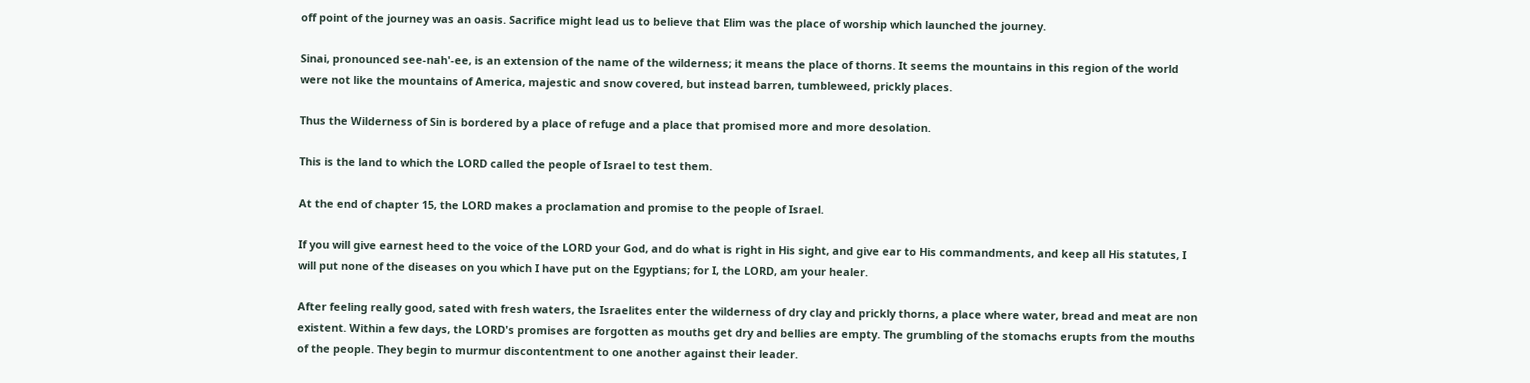off point of the journey was an oasis. Sacrifice might lead us to believe that Elim was the place of worship which launched the journey.

Sinai, pronounced see-nah'-ee, is an extension of the name of the wilderness; it means the place of thorns. It seems the mountains in this region of the world were not like the mountains of America, majestic and snow covered, but instead barren, tumbleweed, prickly places.

Thus the Wilderness of Sin is bordered by a place of refuge and a place that promised more and more desolation.

This is the land to which the LORD called the people of Israel to test them.

At the end of chapter 15, the LORD makes a proclamation and promise to the people of Israel.

If you will give earnest heed to the voice of the LORD your God, and do what is right in His sight, and give ear to His commandments, and keep all His statutes, I will put none of the diseases on you which I have put on the Egyptians; for I, the LORD, am your healer.

After feeling really good, sated with fresh waters, the Israelites enter the wilderness of dry clay and prickly thorns, a place where water, bread and meat are non existent. Within a few days, the LORD's promises are forgotten as mouths get dry and bellies are empty. The grumbling of the stomachs erupts from the mouths of the people. They begin to murmur discontentment to one another against their leader.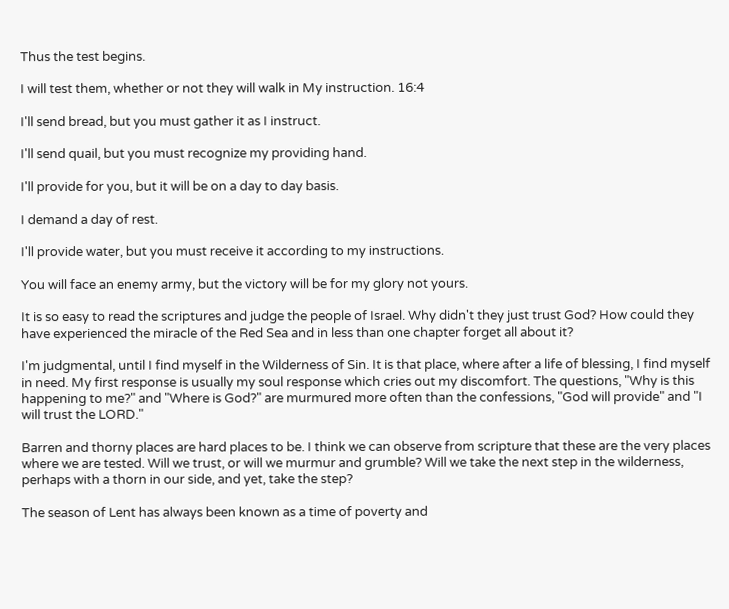Thus the test begins.

I will test them, whether or not they will walk in My instruction. 16:4

I'll send bread, but you must gather it as I instruct.

I'll send quail, but you must recognize my providing hand.

I'll provide for you, but it will be on a day to day basis.

I demand a day of rest.

I'll provide water, but you must receive it according to my instructions.

You will face an enemy army, but the victory will be for my glory not yours.

It is so easy to read the scriptures and judge the people of Israel. Why didn't they just trust God? How could they have experienced the miracle of the Red Sea and in less than one chapter forget all about it?

I'm judgmental, until I find myself in the Wilderness of Sin. It is that place, where after a life of blessing, I find myself in need. My first response is usually my soul response which cries out my discomfort. The questions, "Why is this happening to me?" and "Where is God?" are murmured more often than the confessions, "God will provide" and "I will trust the LORD."

Barren and thorny places are hard places to be. I think we can observe from scripture that these are the very places where we are tested. Will we trust, or will we murmur and grumble? Will we take the next step in the wilderness, perhaps with a thorn in our side, and yet, take the step?

The season of Lent has always been known as a time of poverty and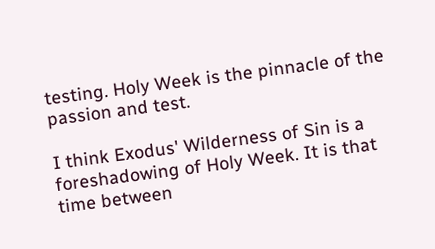testing. Holy Week is the pinnacle of the passion and test.

I think Exodus' Wilderness of Sin is a foreshadowing of Holy Week. It is that time between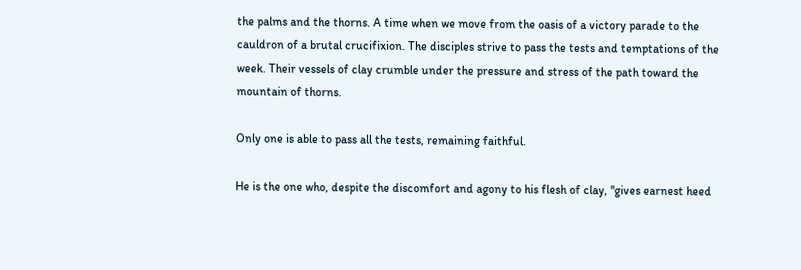the palms and the thorns. A time when we move from the oasis of a victory parade to the cauldron of a brutal crucifixion. The disciples strive to pass the tests and temptations of the week. Their vessels of clay crumble under the pressure and stress of the path toward the mountain of thorns.

Only one is able to pass all the tests, remaining faithful.

He is the one who, despite the discomfort and agony to his flesh of clay, "gives earnest heed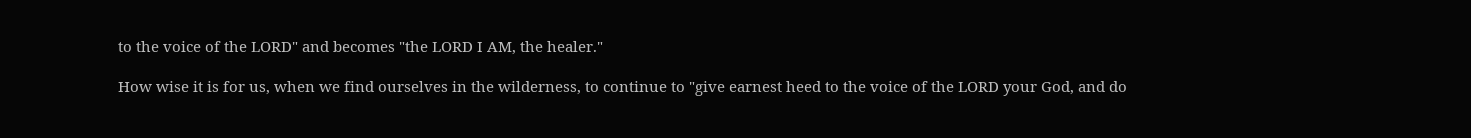to the voice of the LORD" and becomes "the LORD I AM, the healer."

How wise it is for us, when we find ourselves in the wilderness, to continue to "give earnest heed to the voice of the LORD your God, and do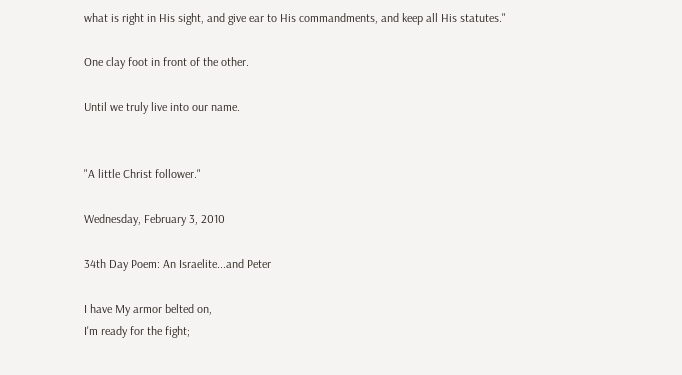what is right in His sight, and give ear to His commandments, and keep all His statutes."

One clay foot in front of the other.

Until we truly live into our name.


"A little Christ follower."

Wednesday, February 3, 2010

34th Day Poem: An Israelite...and Peter

I have My armor belted on,
I'm ready for the fight;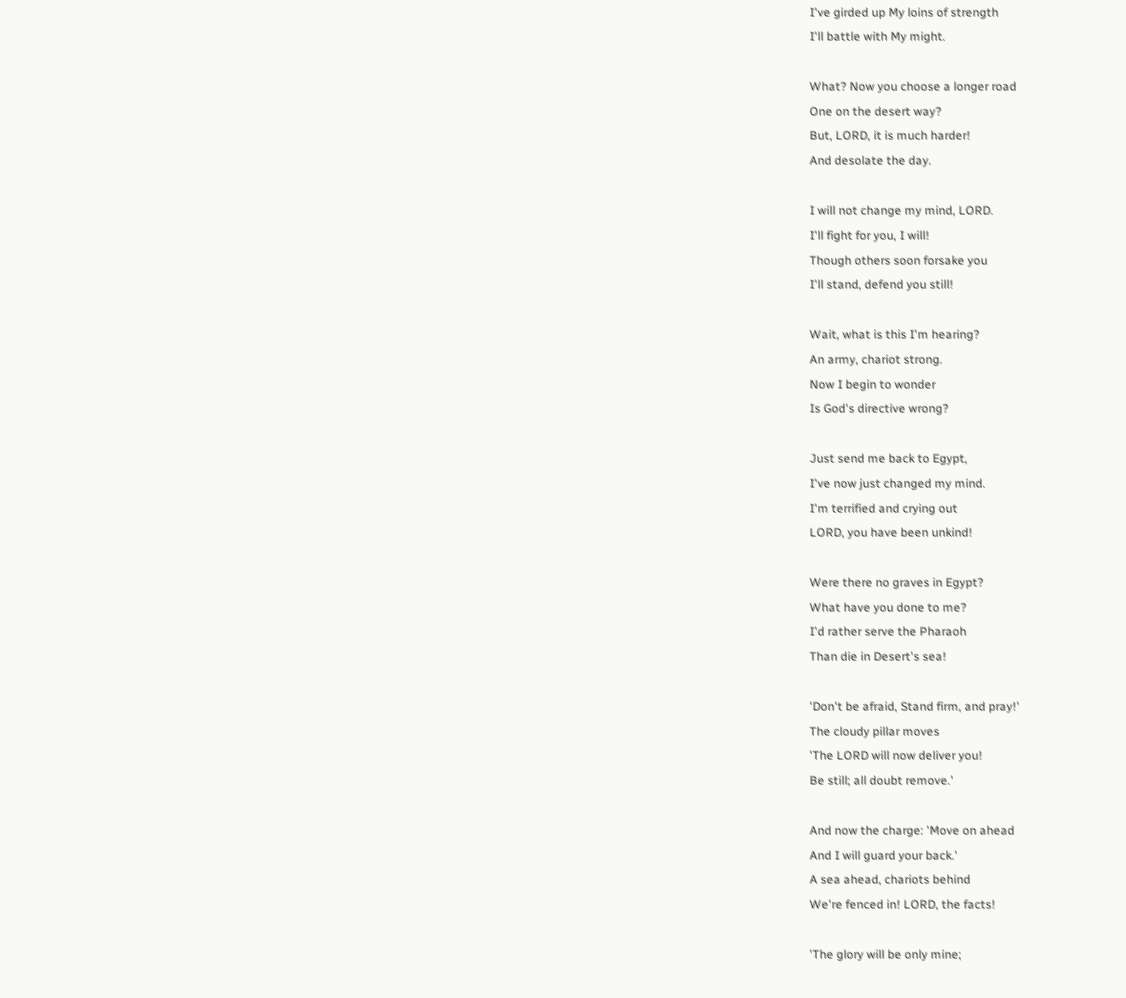I've girded up My loins of strength
I'll battle with My might.

What? Now you choose a longer road
One on the desert way?
But, LORD, it is much harder!
And desolate the day.

I will not change my mind, LORD.
I'll fight for you, I will!
Though others soon forsake you
I'll stand, defend you still!

Wait, what is this I'm hearing?
An army, chariot strong.
Now I begin to wonder
Is God's directive wrong?

Just send me back to Egypt,
I've now just changed my mind.
I'm terrified and crying out
LORD, you have been unkind!

Were there no graves in Egypt?
What have you done to me?
I'd rather serve the Pharaoh
Than die in Desert's sea!

'Don't be afraid, Stand firm, and pray!'
The cloudy pillar moves
'The LORD will now deliver you!
Be still; all doubt remove.'

And now the charge: 'Move on ahead
And I will guard your back.'
A sea ahead, chariots behind
We're fenced in! LORD, the facts!

'The glory will be only mine;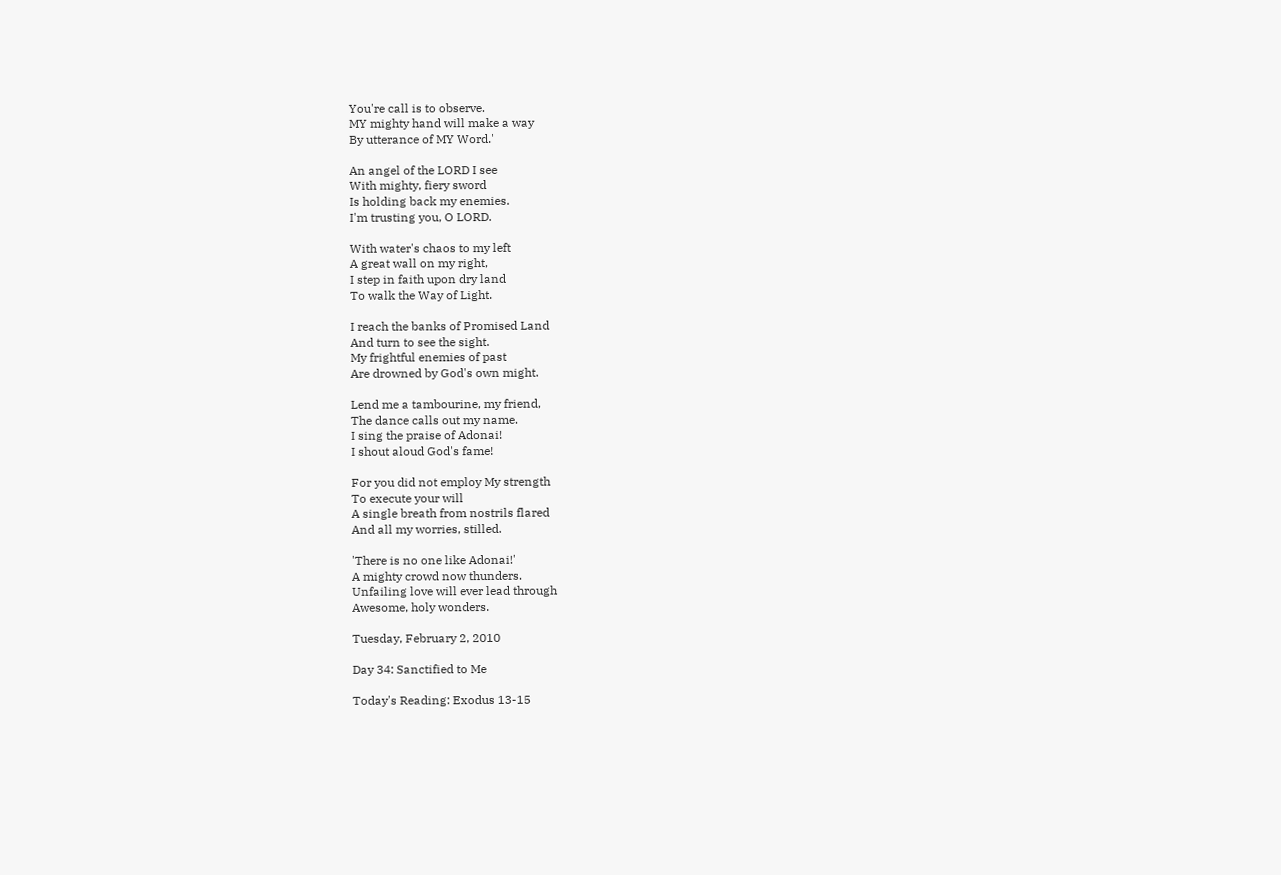You're call is to observe.
MY mighty hand will make a way
By utterance of MY Word.'

An angel of the LORD I see
With mighty, fiery sword
Is holding back my enemies.
I'm trusting you, O LORD.

With water's chaos to my left
A great wall on my right,
I step in faith upon dry land
To walk the Way of Light.

I reach the banks of Promised Land
And turn to see the sight.
My frightful enemies of past
Are drowned by God's own might.

Lend me a tambourine, my friend,
The dance calls out my name.
I sing the praise of Adonai!
I shout aloud God's fame!

For you did not employ My strength
To execute your will
A single breath from nostrils flared
And all my worries, stilled.

'There is no one like Adonai!'
A mighty crowd now thunders.
Unfailing love will ever lead through
Awesome, holy wonders.

Tuesday, February 2, 2010

Day 34: Sanctified to Me

Today's Reading: Exodus 13-15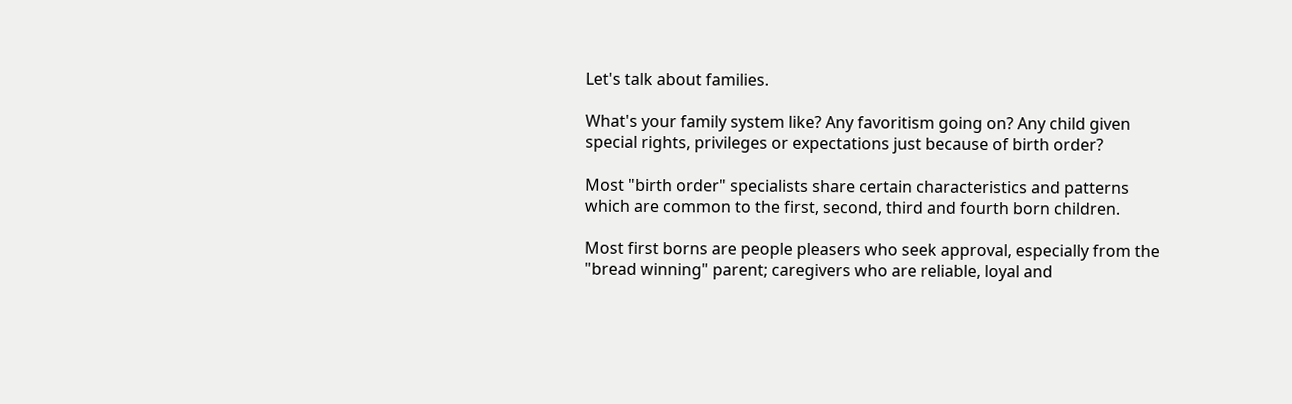Let's talk about families.

What's your family system like? Any favoritism going on? Any child given special rights, privileges or expectations just because of birth order?

Most "birth order" specialists share certain characteristics and patterns which are common to the first, second, third and fourth born children.

Most first borns are people pleasers who seek approval, especially from the "bread winning" parent; caregivers who are reliable, loyal and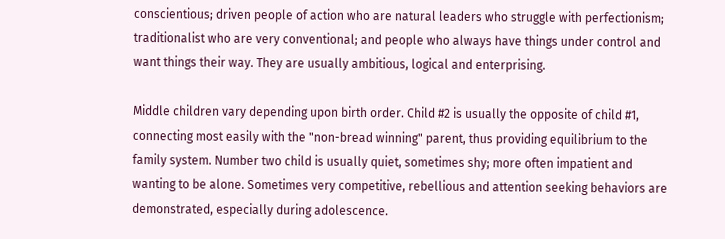conscientious; driven people of action who are natural leaders who struggle with perfectionism; traditionalist who are very conventional; and people who always have things under control and want things their way. They are usually ambitious, logical and enterprising.

Middle children vary depending upon birth order. Child #2 is usually the opposite of child #1, connecting most easily with the "non-bread winning" parent, thus providing equilibrium to the family system. Number two child is usually quiet, sometimes shy; more often impatient and wanting to be alone. Sometimes very competitive, rebellious and attention seeking behaviors are demonstrated, especially during adolescence.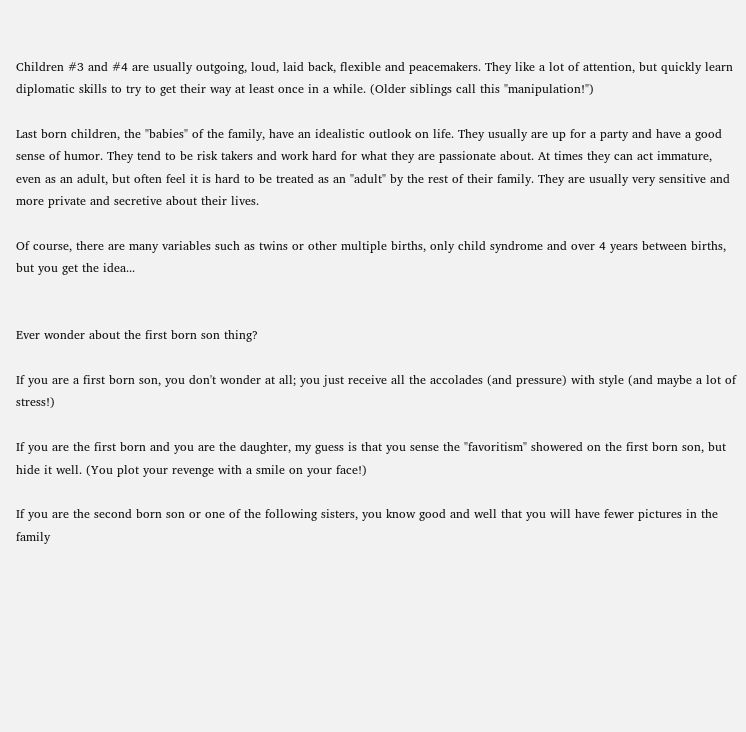Children #3 and #4 are usually outgoing, loud, laid back, flexible and peacemakers. They like a lot of attention, but quickly learn diplomatic skills to try to get their way at least once in a while. (Older siblings call this "manipulation!")

Last born children, the "babies" of the family, have an idealistic outlook on life. They usually are up for a party and have a good sense of humor. They tend to be risk takers and work hard for what they are passionate about. At times they can act immature, even as an adult, but often feel it is hard to be treated as an "adult" by the rest of their family. They are usually very sensitive and more private and secretive about their lives.

Of course, there are many variables such as twins or other multiple births, only child syndrome and over 4 years between births, but you get the idea...


Ever wonder about the first born son thing?

If you are a first born son, you don't wonder at all; you just receive all the accolades (and pressure) with style (and maybe a lot of stress!)

If you are the first born and you are the daughter, my guess is that you sense the "favoritism" showered on the first born son, but hide it well. (You plot your revenge with a smile on your face!)

If you are the second born son or one of the following sisters, you know good and well that you will have fewer pictures in the family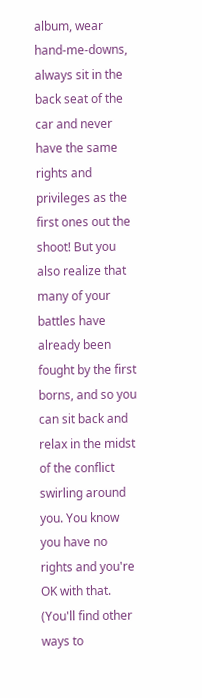album, wear hand-me-downs, always sit in the back seat of the car and never have the same rights and privileges as the first ones out the shoot! But you also realize that many of your battles have already been fought by the first borns, and so you can sit back and relax in the midst of the conflict swirling around you. You know you have no rights and you're OK with that. (You'll find other ways to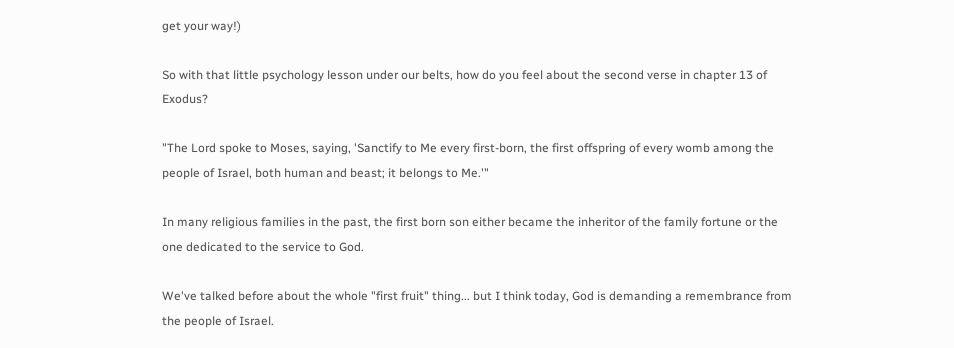get your way!)

So with that little psychology lesson under our belts, how do you feel about the second verse in chapter 13 of Exodus?

"The Lord spoke to Moses, saying, 'Sanctify to Me every first-born, the first offspring of every womb among the people of Israel, both human and beast; it belongs to Me.'"

In many religious families in the past, the first born son either became the inheritor of the family fortune or the one dedicated to the service to God.

We've talked before about the whole "first fruit" thing... but I think today, God is demanding a remembrance from the people of Israel.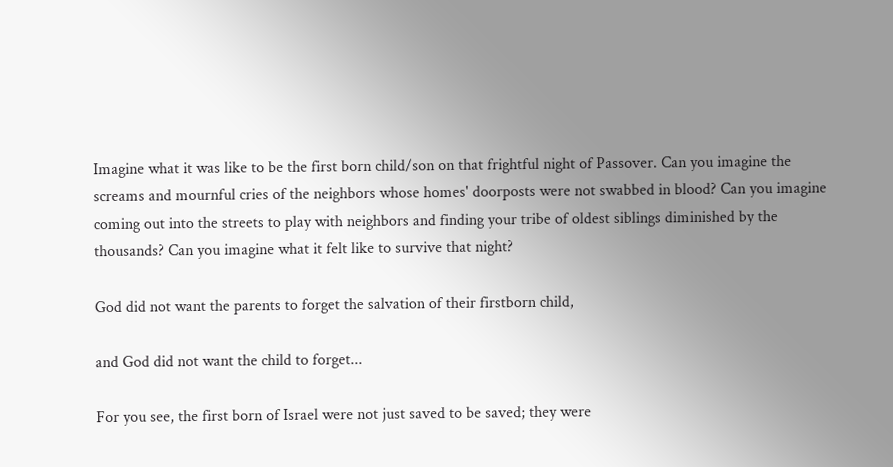Imagine what it was like to be the first born child/son on that frightful night of Passover. Can you imagine the screams and mournful cries of the neighbors whose homes' doorposts were not swabbed in blood? Can you imagine coming out into the streets to play with neighbors and finding your tribe of oldest siblings diminished by the thousands? Can you imagine what it felt like to survive that night?

God did not want the parents to forget the salvation of their firstborn child,

and God did not want the child to forget...

For you see, the first born of Israel were not just saved to be saved; they were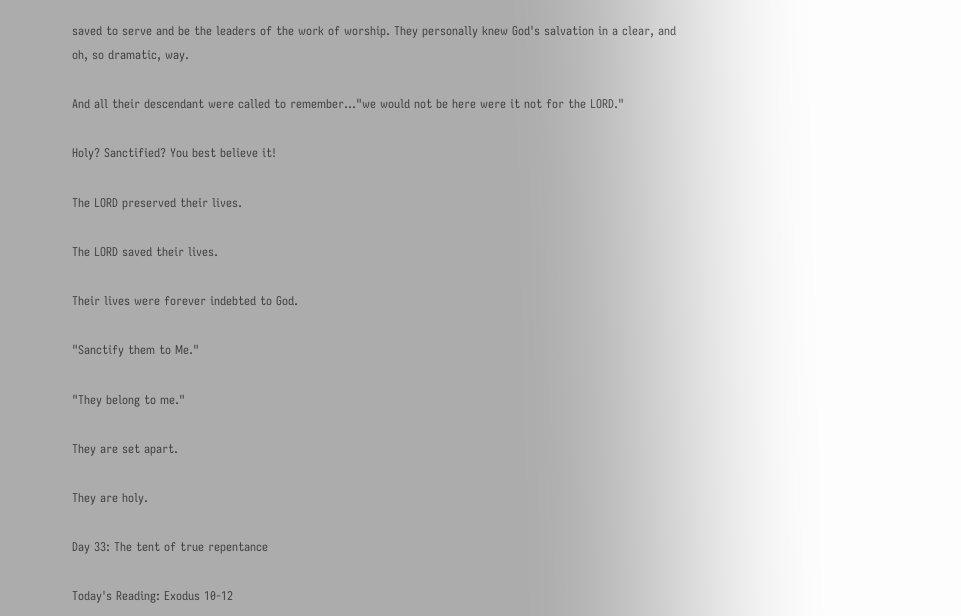saved to serve and be the leaders of the work of worship. They personally knew God's salvation in a clear, and oh, so dramatic, way.

And all their descendant were called to remember..."we would not be here were it not for the LORD."

Holy? Sanctified? You best believe it!

The LORD preserved their lives.

The LORD saved their lives.

Their lives were forever indebted to God.

"Sanctify them to Me."

"They belong to me."

They are set apart.

They are holy.

Day 33: The tent of true repentance

Today's Reading: Exodus 10-12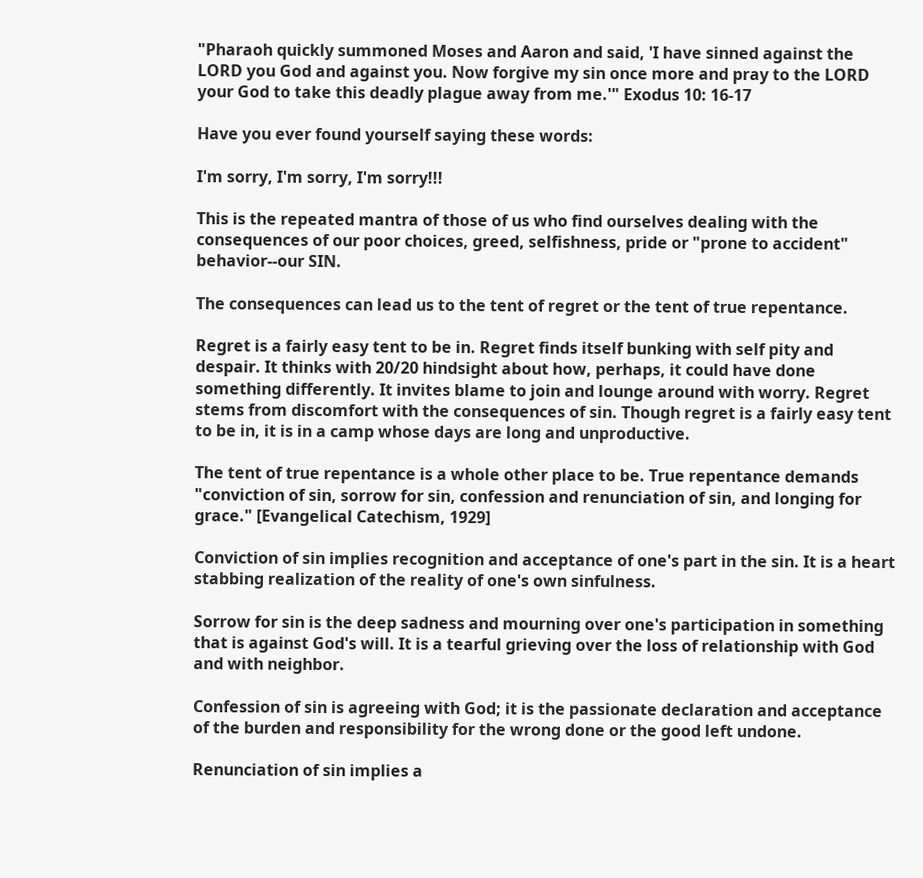"Pharaoh quickly summoned Moses and Aaron and said, 'I have sinned against the LORD you God and against you. Now forgive my sin once more and pray to the LORD your God to take this deadly plague away from me.'" Exodus 10: 16-17

Have you ever found yourself saying these words:

I'm sorry, I'm sorry, I'm sorry!!!

This is the repeated mantra of those of us who find ourselves dealing with the consequences of our poor choices, greed, selfishness, pride or "prone to accident" behavior--our SIN.

The consequences can lead us to the tent of regret or the tent of true repentance.

Regret is a fairly easy tent to be in. Regret finds itself bunking with self pity and despair. It thinks with 20/20 hindsight about how, perhaps, it could have done something differently. It invites blame to join and lounge around with worry. Regret stems from discomfort with the consequences of sin. Though regret is a fairly easy tent to be in, it is in a camp whose days are long and unproductive.

The tent of true repentance is a whole other place to be. True repentance demands
"conviction of sin, sorrow for sin, confession and renunciation of sin, and longing for grace." [Evangelical Catechism, 1929]

Conviction of sin implies recognition and acceptance of one's part in the sin. It is a heart stabbing realization of the reality of one's own sinfulness.

Sorrow for sin is the deep sadness and mourning over one's participation in something that is against God's will. It is a tearful grieving over the loss of relationship with God and with neighbor.

Confession of sin is agreeing with God; it is the passionate declaration and acceptance of the burden and responsibility for the wrong done or the good left undone.

Renunciation of sin implies a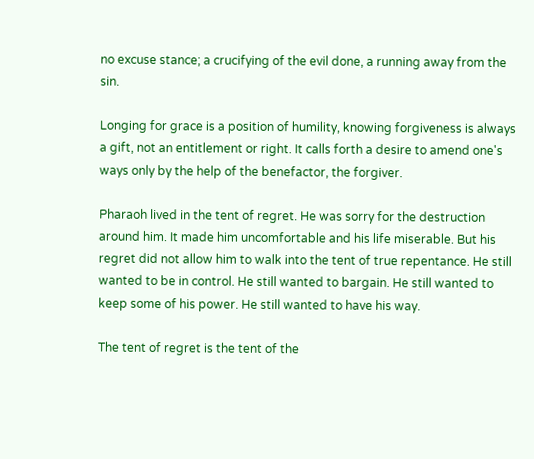no excuse stance; a crucifying of the evil done, a running away from the sin.

Longing for grace is a position of humility, knowing forgiveness is always a gift, not an entitlement or right. It calls forth a desire to amend one's ways only by the help of the benefactor, the forgiver.

Pharaoh lived in the tent of regret. He was sorry for the destruction around him. It made him uncomfortable and his life miserable. But his regret did not allow him to walk into the tent of true repentance. He still wanted to be in control. He still wanted to bargain. He still wanted to keep some of his power. He still wanted to have his way.

The tent of regret is the tent of the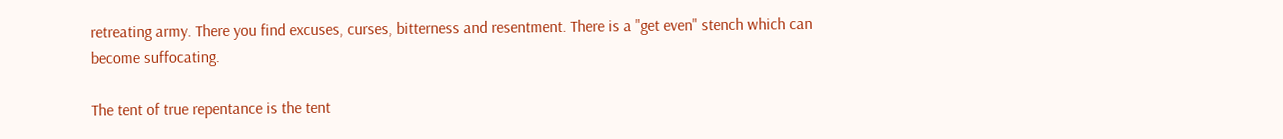retreating army. There you find excuses, curses, bitterness and resentment. There is a "get even" stench which can become suffocating.

The tent of true repentance is the tent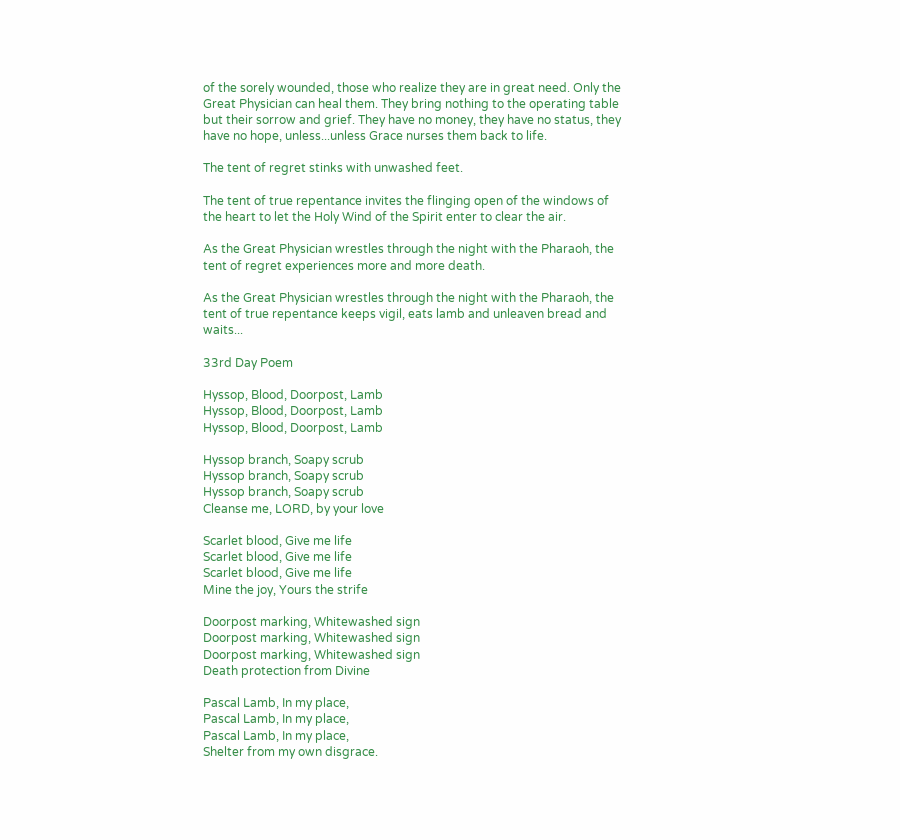of the sorely wounded, those who realize they are in great need. Only the Great Physician can heal them. They bring nothing to the operating table but their sorrow and grief. They have no money, they have no status, they have no hope, unless...unless Grace nurses them back to life.

The tent of regret stinks with unwashed feet.

The tent of true repentance invites the flinging open of the windows of the heart to let the Holy Wind of the Spirit enter to clear the air.

As the Great Physician wrestles through the night with the Pharaoh, the tent of regret experiences more and more death.

As the Great Physician wrestles through the night with the Pharaoh, the tent of true repentance keeps vigil, eats lamb and unleaven bread and waits...

33rd Day Poem

Hyssop, Blood, Doorpost, Lamb
Hyssop, Blood, Doorpost, Lamb
Hyssop, Blood, Doorpost, Lamb

Hyssop branch, Soapy scrub
Hyssop branch, Soapy scrub
Hyssop branch, Soapy scrub
Cleanse me, LORD, by your love

Scarlet blood, Give me life
Scarlet blood, Give me life
Scarlet blood, Give me life
Mine the joy, Yours the strife

Doorpost marking, Whitewashed sign
Doorpost marking, Whitewashed sign
Doorpost marking, Whitewashed sign
Death protection from Divine

Pascal Lamb, In my place,
Pascal Lamb, In my place,
Pascal Lamb, In my place,
Shelter from my own disgrace.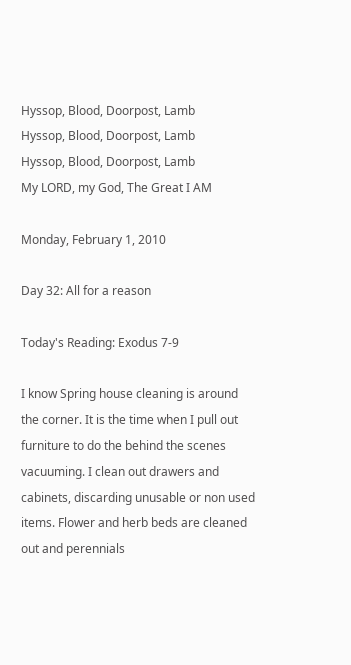Hyssop, Blood, Doorpost, Lamb
Hyssop, Blood, Doorpost, Lamb
Hyssop, Blood, Doorpost, Lamb
My LORD, my God, The Great I AM

Monday, February 1, 2010

Day 32: All for a reason

Today's Reading: Exodus 7-9

I know Spring house cleaning is around the corner. It is the time when I pull out furniture to do the behind the scenes vacuuming. I clean out drawers and cabinets, discarding unusable or non used items. Flower and herb beds are cleaned out and perennials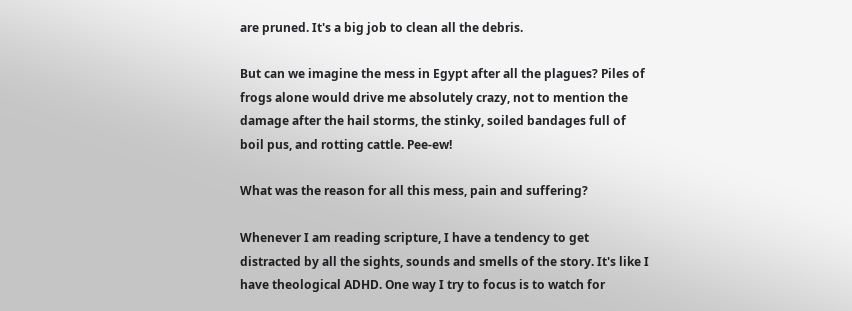are pruned. It's a big job to clean all the debris.

But can we imagine the mess in Egypt after all the plagues? Piles of frogs alone would drive me absolutely crazy, not to mention the damage after the hail storms, the stinky, soiled bandages full of boil pus, and rotting cattle. Pee-ew!

What was the reason for all this mess, pain and suffering?

Whenever I am reading scripture, I have a tendency to get distracted by all the sights, sounds and smells of the story. It's like I have theological ADHD. One way I try to focus is to watch for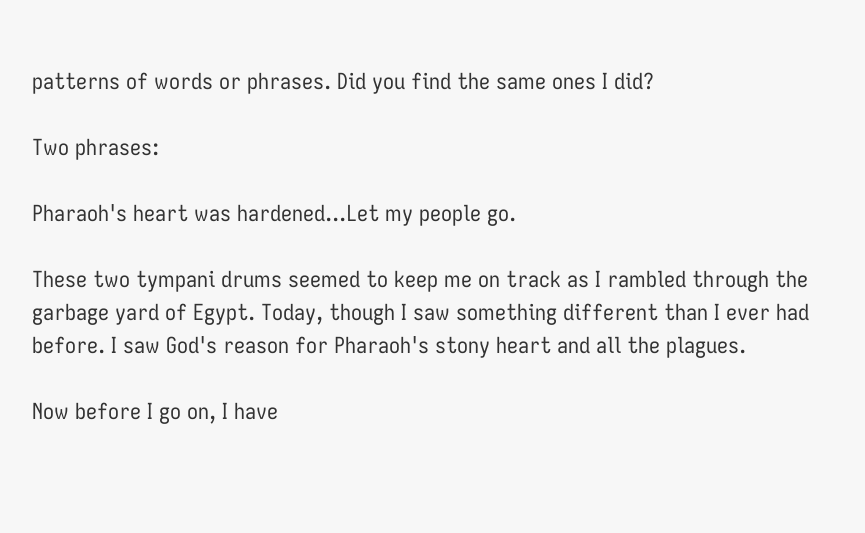patterns of words or phrases. Did you find the same ones I did?

Two phrases:

Pharaoh's heart was hardened...Let my people go.

These two tympani drums seemed to keep me on track as I rambled through the garbage yard of Egypt. Today, though I saw something different than I ever had before. I saw God's reason for Pharaoh's stony heart and all the plagues.

Now before I go on, I have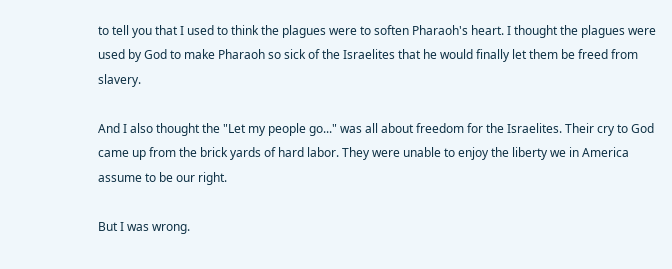to tell you that I used to think the plagues were to soften Pharaoh's heart. I thought the plagues were used by God to make Pharaoh so sick of the Israelites that he would finally let them be freed from slavery.

And I also thought the "Let my people go..." was all about freedom for the Israelites. Their cry to God came up from the brick yards of hard labor. They were unable to enjoy the liberty we in America assume to be our right.

But I was wrong.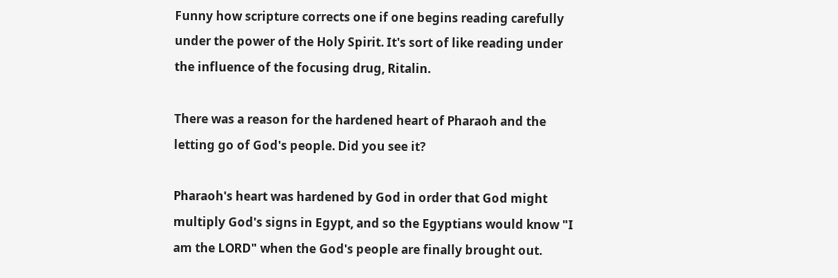Funny how scripture corrects one if one begins reading carefully under the power of the Holy Spirit. It's sort of like reading under the influence of the focusing drug, Ritalin.

There was a reason for the hardened heart of Pharaoh and the letting go of God's people. Did you see it?

Pharaoh's heart was hardened by God in order that God might multiply God's signs in Egypt, and so the Egyptians would know "I am the LORD" when the God's people are finally brought out.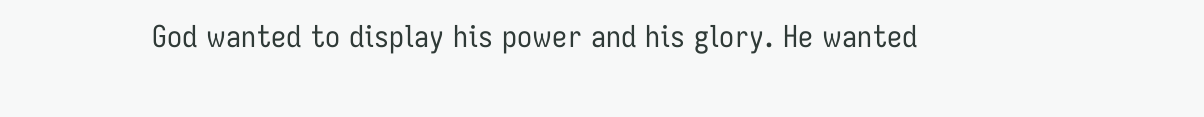God wanted to display his power and his glory. He wanted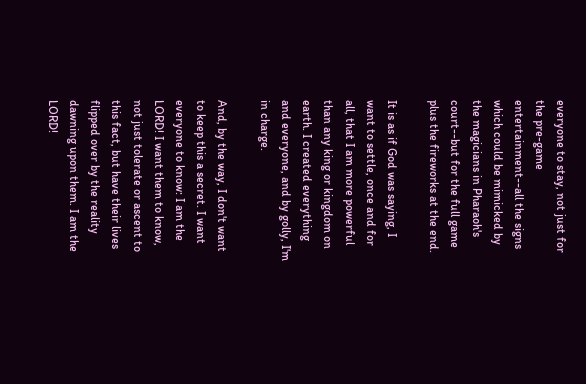everyone to stay, not just for the pre-game entertainment--all the signs which could be mimicked by the magicians in Pharaoh's court--but for the full game plus the fireworks at the end.

It is as if God was saying, I want to settle, once and for all, that I am more powerful than any king or kingdom on earth. I created everything and everyone, and by golly, I'm in charge.

And, by the way, I don't want to keep this a secret. I want everyone to know: I am the LORD! I want them to know, not just tolerate or ascent to this fact, but have their lives flipped over by the reality dawning upon them. I am the LORD!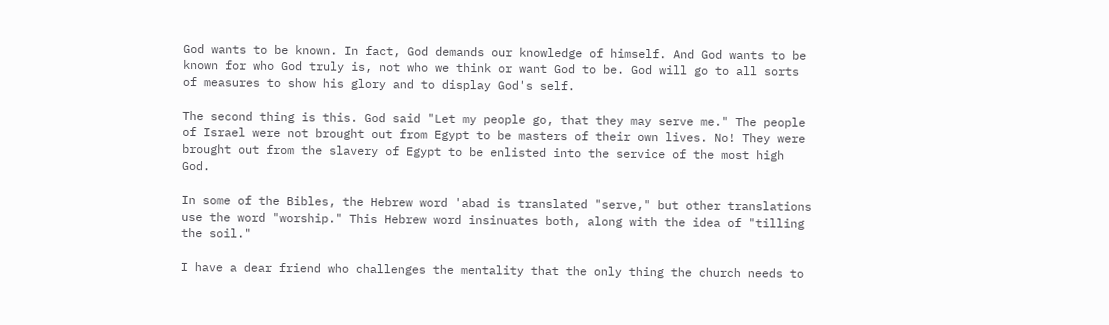God wants to be known. In fact, God demands our knowledge of himself. And God wants to be known for who God truly is, not who we think or want God to be. God will go to all sorts of measures to show his glory and to display God's self.

The second thing is this. God said "Let my people go, that they may serve me." The people of Israel were not brought out from Egypt to be masters of their own lives. No! They were brought out from the slavery of Egypt to be enlisted into the service of the most high God.

In some of the Bibles, the Hebrew word 'abad is translated "serve," but other translations use the word "worship." This Hebrew word insinuates both, along with the idea of "tilling the soil."

I have a dear friend who challenges the mentality that the only thing the church needs to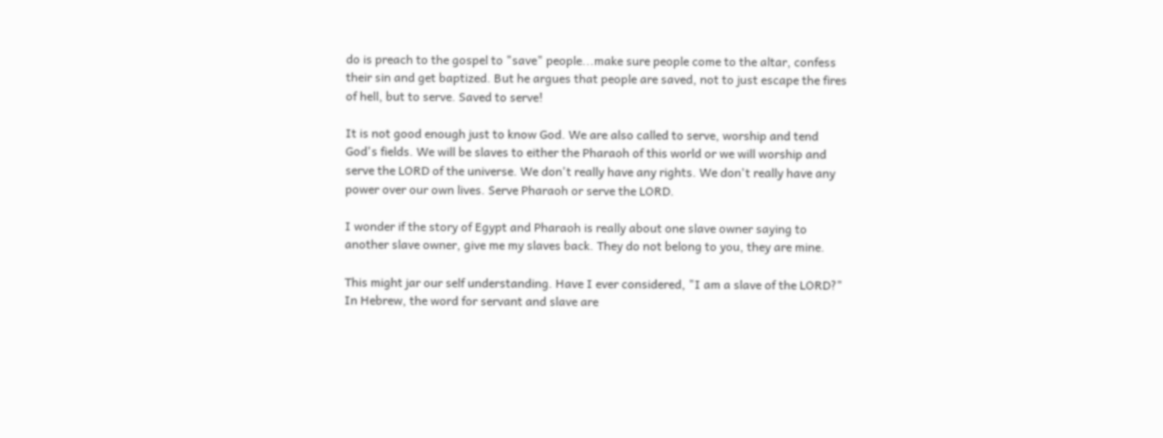do is preach to the gospel to "save" people...make sure people come to the altar, confess their sin and get baptized. But he argues that people are saved, not to just escape the fires of hell, but to serve. Saved to serve!

It is not good enough just to know God. We are also called to serve, worship and tend God's fields. We will be slaves to either the Pharaoh of this world or we will worship and serve the LORD of the universe. We don't really have any rights. We don't really have any power over our own lives. Serve Pharaoh or serve the LORD.

I wonder if the story of Egypt and Pharaoh is really about one slave owner saying to another slave owner, give me my slaves back. They do not belong to you, they are mine.

This might jar our self understanding. Have I ever considered, "I am a slave of the LORD?" In Hebrew, the word for servant and slave are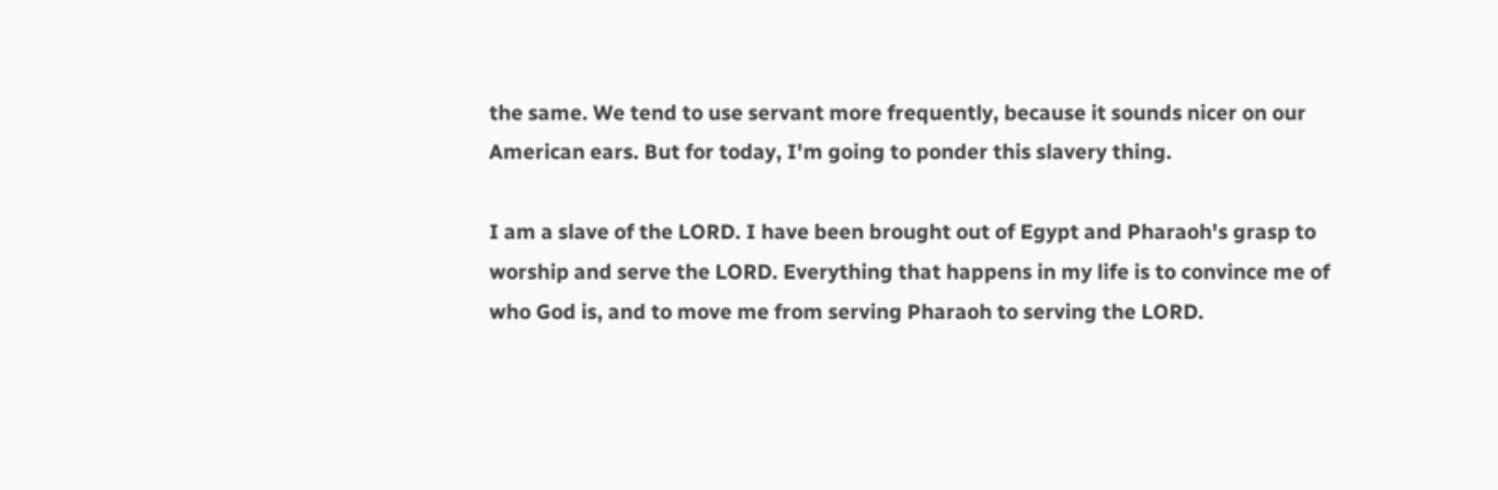the same. We tend to use servant more frequently, because it sounds nicer on our American ears. But for today, I'm going to ponder this slavery thing.

I am a slave of the LORD. I have been brought out of Egypt and Pharaoh's grasp to worship and serve the LORD. Everything that happens in my life is to convince me of who God is, and to move me from serving Pharaoh to serving the LORD.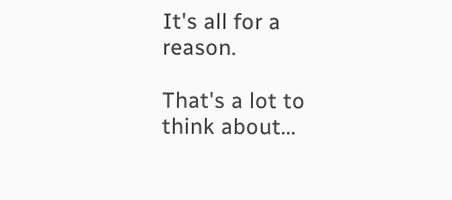It's all for a reason.

That's a lot to think about...